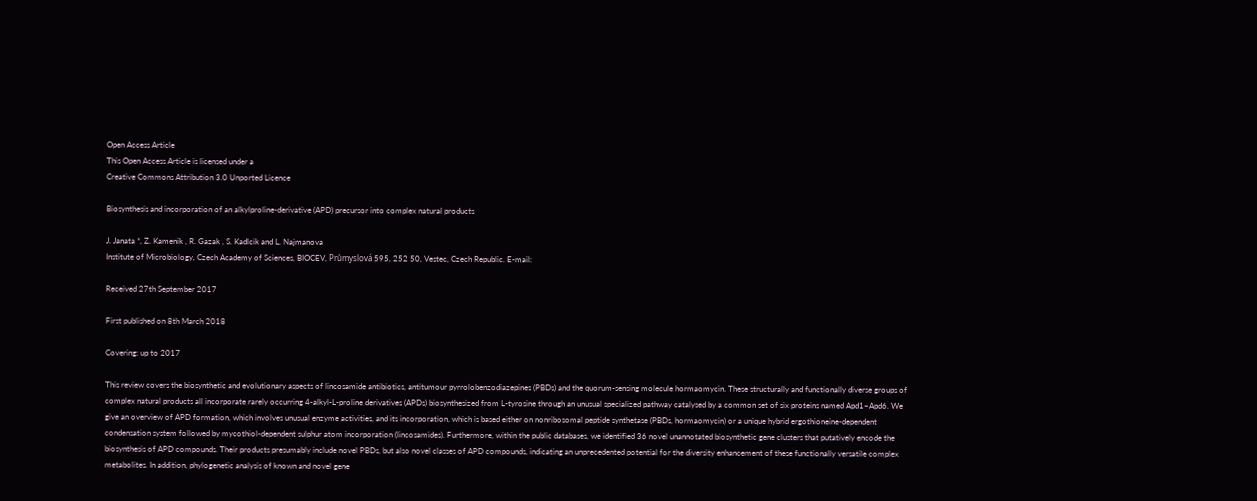Open Access Article
This Open Access Article is licensed under a
Creative Commons Attribution 3.0 Unported Licence

Biosynthesis and incorporation of an alkylproline-derivative (APD) precursor into complex natural products

J. Janata *, Z. Kamenik , R. Gazak , S. Kadlcik and L. Najmanova
Institute of Microbiology, Czech Academy of Sciences, BIOCEV, Průmyslová 595, 252 50, Vestec, Czech Republic. E-mail:

Received 27th September 2017

First published on 8th March 2018

Covering: up to 2017

This review covers the biosynthetic and evolutionary aspects of lincosamide antibiotics, antitumour pyrrolobenzodiazepines (PBDs) and the quorum-sensing molecule hormaomycin. These structurally and functionally diverse groups of complex natural products all incorporate rarely occurring 4-alkyl-L-proline derivatives (APDs) biosynthesized from L-tyrosine through an unusual specialized pathway catalysed by a common set of six proteins named Apd1–Apd6. We give an overview of APD formation, which involves unusual enzyme activities, and its incorporation, which is based either on nonribosomal peptide synthetase (PBDs, hormaomycin) or a unique hybrid ergothioneine-dependent condensation system followed by mycothiol-dependent sulphur atom incorporation (lincosamides). Furthermore, within the public databases, we identified 36 novel unannotated biosynthetic gene clusters that putatively encode the biosynthesis of APD compounds. Their products presumably include novel PBDs, but also novel classes of APD compounds, indicating an unprecedented potential for the diversity enhancement of these functionally versatile complex metabolites. In addition, phylogenetic analysis of known and novel gene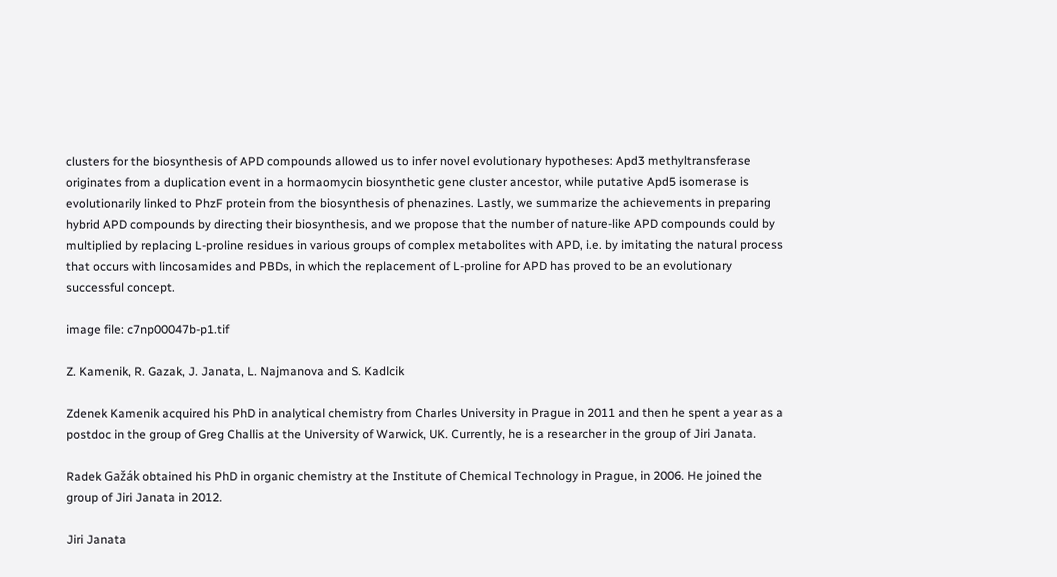clusters for the biosynthesis of APD compounds allowed us to infer novel evolutionary hypotheses: Apd3 methyltransferase originates from a duplication event in a hormaomycin biosynthetic gene cluster ancestor, while putative Apd5 isomerase is evolutionarily linked to PhzF protein from the biosynthesis of phenazines. Lastly, we summarize the achievements in preparing hybrid APD compounds by directing their biosynthesis, and we propose that the number of nature-like APD compounds could by multiplied by replacing L-proline residues in various groups of complex metabolites with APD, i.e. by imitating the natural process that occurs with lincosamides and PBDs, in which the replacement of L-proline for APD has proved to be an evolutionary successful concept.

image file: c7np00047b-p1.tif

Z. Kamenik, R. Gazak, J. Janata, L. Najmanova and S. Kadlcik

Zdenek Kamenik acquired his PhD in analytical chemistry from Charles University in Prague in 2011 and then he spent a year as a postdoc in the group of Greg Challis at the University of Warwick, UK. Currently, he is a researcher in the group of Jiri Janata.

Radek Gažák obtained his PhD in organic chemistry at the Institute of Chemical Technology in Prague, in 2006. He joined the group of Jiri Janata in 2012.

Jiri Janata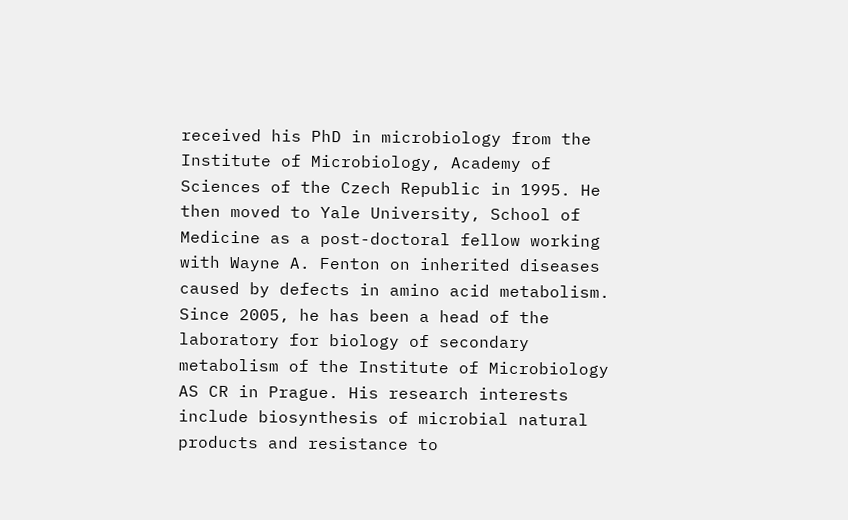received his PhD in microbiology from the Institute of Microbiology, Academy of Sciences of the Czech Republic in 1995. He then moved to Yale University, School of Medicine as a post-doctoral fellow working with Wayne A. Fenton on inherited diseases caused by defects in amino acid metabolism. Since 2005, he has been a head of the laboratory for biology of secondary metabolism of the Institute of Microbiology AS CR in Prague. His research interests include biosynthesis of microbial natural products and resistance to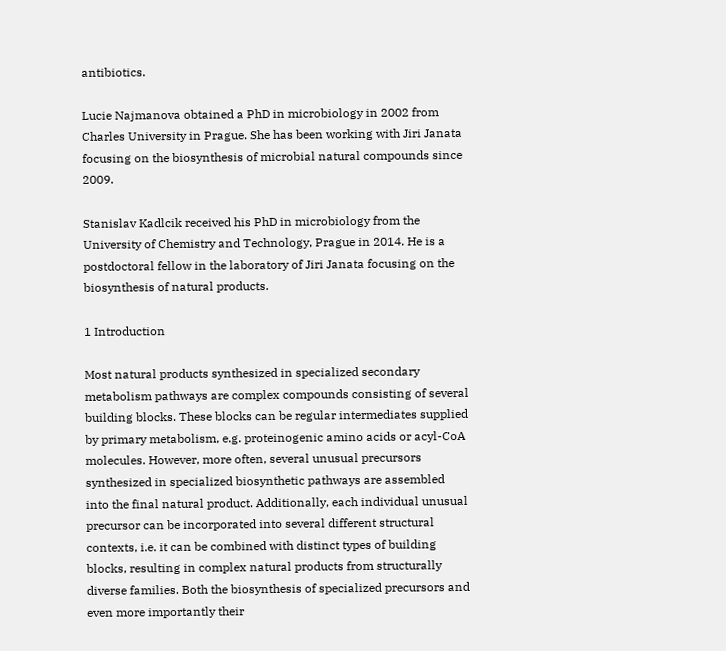antibiotics.

Lucie Najmanova obtained a PhD in microbiology in 2002 from Charles University in Prague. She has been working with Jiri Janata focusing on the biosynthesis of microbial natural compounds since 2009.

Stanislav Kadlcik received his PhD in microbiology from the University of Chemistry and Technology, Prague in 2014. He is a postdoctoral fellow in the laboratory of Jiri Janata focusing on the biosynthesis of natural products.

1 Introduction

Most natural products synthesized in specialized secondary metabolism pathways are complex compounds consisting of several building blocks. These blocks can be regular intermediates supplied by primary metabolism, e.g. proteinogenic amino acids or acyl-CoA molecules. However, more often, several unusual precursors synthesized in specialized biosynthetic pathways are assembled into the final natural product. Additionally, each individual unusual precursor can be incorporated into several different structural contexts, i.e. it can be combined with distinct types of building blocks, resulting in complex natural products from structurally diverse families. Both the biosynthesis of specialized precursors and even more importantly their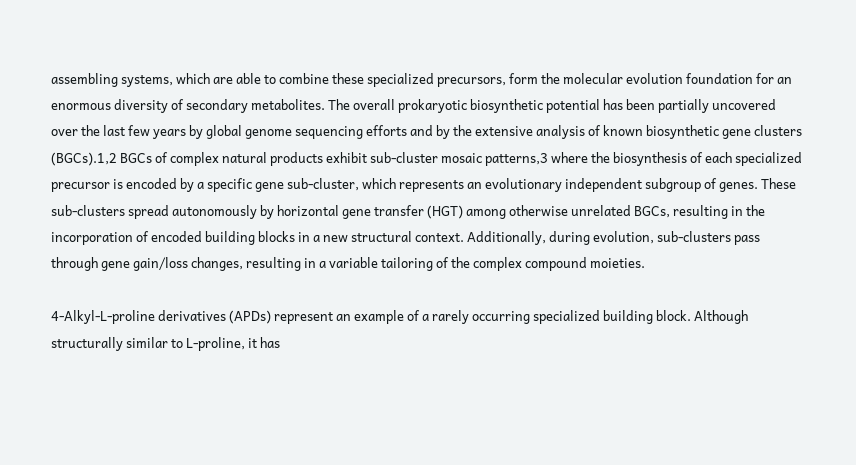assembling systems, which are able to combine these specialized precursors, form the molecular evolution foundation for an enormous diversity of secondary metabolites. The overall prokaryotic biosynthetic potential has been partially uncovered over the last few years by global genome sequencing efforts and by the extensive analysis of known biosynthetic gene clusters (BGCs).1,2 BGCs of complex natural products exhibit sub-cluster mosaic patterns,3 where the biosynthesis of each specialized precursor is encoded by a specific gene sub-cluster, which represents an evolutionary independent subgroup of genes. These sub-clusters spread autonomously by horizontal gene transfer (HGT) among otherwise unrelated BGCs, resulting in the incorporation of encoded building blocks in a new structural context. Additionally, during evolution, sub-clusters pass through gene gain/loss changes, resulting in a variable tailoring of the complex compound moieties.

4-Alkyl-L-proline derivatives (APDs) represent an example of a rarely occurring specialized building block. Although structurally similar to L-proline, it has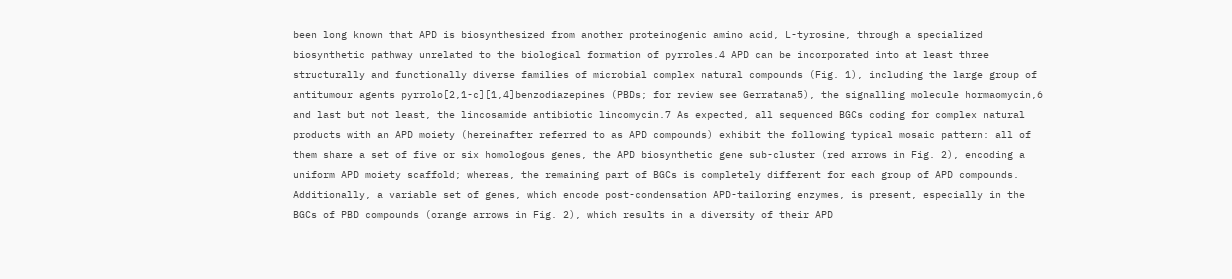been long known that APD is biosynthesized from another proteinogenic amino acid, L-tyrosine, through a specialized biosynthetic pathway unrelated to the biological formation of pyrroles.4 APD can be incorporated into at least three structurally and functionally diverse families of microbial complex natural compounds (Fig. 1), including the large group of antitumour agents pyrrolo[2,1-c][1,4]benzodiazepines (PBDs; for review see Gerratana5), the signalling molecule hormaomycin,6 and last but not least, the lincosamide antibiotic lincomycin.7 As expected, all sequenced BGCs coding for complex natural products with an APD moiety (hereinafter referred to as APD compounds) exhibit the following typical mosaic pattern: all of them share a set of five or six homologous genes, the APD biosynthetic gene sub-cluster (red arrows in Fig. 2), encoding a uniform APD moiety scaffold; whereas, the remaining part of BGCs is completely different for each group of APD compounds. Additionally, a variable set of genes, which encode post-condensation APD-tailoring enzymes, is present, especially in the BGCs of PBD compounds (orange arrows in Fig. 2), which results in a diversity of their APD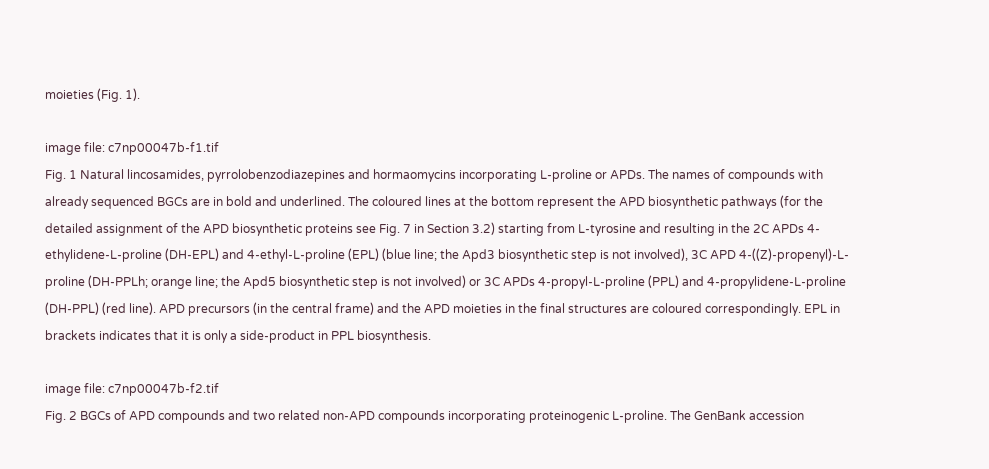moieties (Fig. 1).

image file: c7np00047b-f1.tif
Fig. 1 Natural lincosamides, pyrrolobenzodiazepines and hormaomycins incorporating L-proline or APDs. The names of compounds with already sequenced BGCs are in bold and underlined. The coloured lines at the bottom represent the APD biosynthetic pathways (for the detailed assignment of the APD biosynthetic proteins see Fig. 7 in Section 3.2) starting from L-tyrosine and resulting in the 2C APDs 4-ethylidene-L-proline (DH-EPL) and 4-ethyl-L-proline (EPL) (blue line; the Apd3 biosynthetic step is not involved), 3C APD 4-((Z)-propenyl)-L-proline (DH-PPLh; orange line; the Apd5 biosynthetic step is not involved) or 3C APDs 4-propyl-L-proline (PPL) and 4-propylidene-L-proline (DH-PPL) (red line). APD precursors (in the central frame) and the APD moieties in the final structures are coloured correspondingly. EPL in brackets indicates that it is only a side-product in PPL biosynthesis.

image file: c7np00047b-f2.tif
Fig. 2 BGCs of APD compounds and two related non-APD compounds incorporating proteinogenic L-proline. The GenBank accession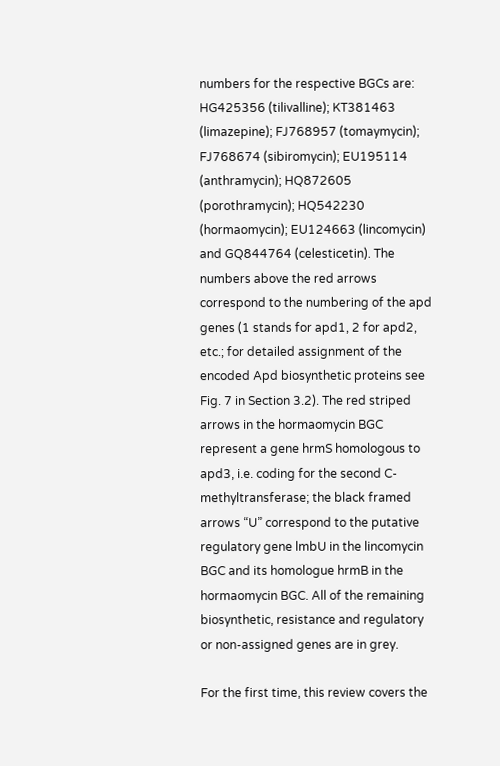numbers for the respective BGCs are: HG425356 (tilivalline); KT381463 (limazepine); FJ768957 (tomaymycin); FJ768674 (sibiromycin); EU195114 (anthramycin); HQ872605 (porothramycin); HQ542230 (hormaomycin); EU124663 (lincomycin) and GQ844764 (celesticetin). The numbers above the red arrows correspond to the numbering of the apd genes (1 stands for apd1, 2 for apd2, etc.; for detailed assignment of the encoded Apd biosynthetic proteins see Fig. 7 in Section 3.2). The red striped arrows in the hormaomycin BGC represent a gene hrmS homologous to apd3, i.e. coding for the second C-methyltransferase; the black framed arrows “U” correspond to the putative regulatory gene lmbU in the lincomycin BGC and its homologue hrmB in the hormaomycin BGC. All of the remaining biosynthetic, resistance and regulatory or non-assigned genes are in grey.

For the first time, this review covers the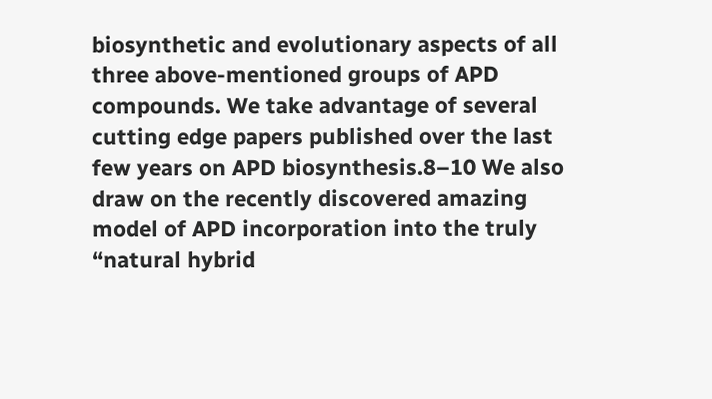biosynthetic and evolutionary aspects of all three above-mentioned groups of APD compounds. We take advantage of several cutting edge papers published over the last few years on APD biosynthesis.8–10 We also draw on the recently discovered amazing model of APD incorporation into the truly “natural hybrid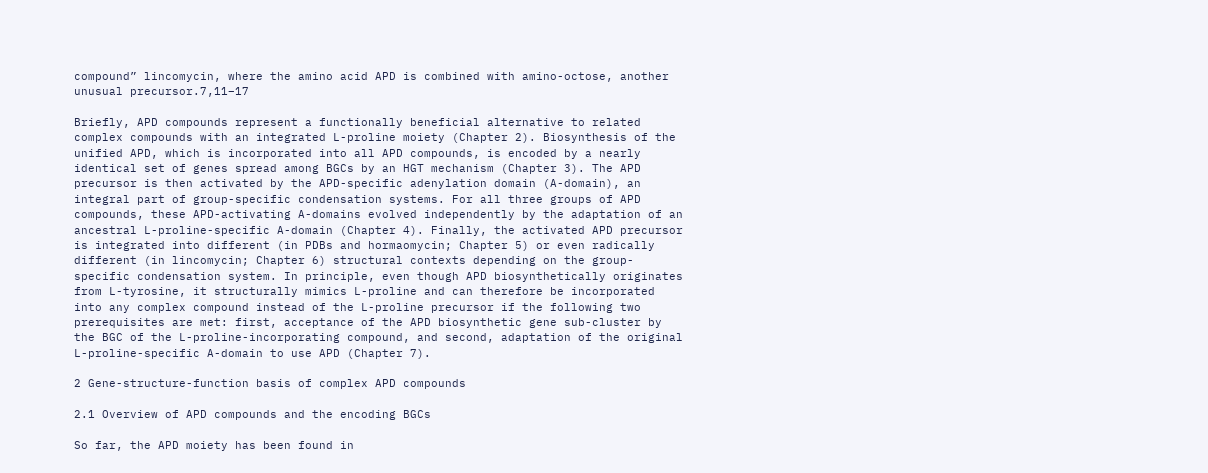compound” lincomycin, where the amino acid APD is combined with amino-octose, another unusual precursor.7,11–17

Briefly, APD compounds represent a functionally beneficial alternative to related complex compounds with an integrated L-proline moiety (Chapter 2). Biosynthesis of the unified APD, which is incorporated into all APD compounds, is encoded by a nearly identical set of genes spread among BGCs by an HGT mechanism (Chapter 3). The APD precursor is then activated by the APD-specific adenylation domain (A-domain), an integral part of group-specific condensation systems. For all three groups of APD compounds, these APD-activating A-domains evolved independently by the adaptation of an ancestral L-proline-specific A-domain (Chapter 4). Finally, the activated APD precursor is integrated into different (in PDBs and hormaomycin; Chapter 5) or even radically different (in lincomycin; Chapter 6) structural contexts depending on the group-specific condensation system. In principle, even though APD biosynthetically originates from L-tyrosine, it structurally mimics L-proline and can therefore be incorporated into any complex compound instead of the L-proline precursor if the following two prerequisites are met: first, acceptance of the APD biosynthetic gene sub-cluster by the BGC of the L-proline-incorporating compound, and second, adaptation of the original L-proline-specific A-domain to use APD (Chapter 7).

2 Gene-structure-function basis of complex APD compounds

2.1 Overview of APD compounds and the encoding BGCs

So far, the APD moiety has been found in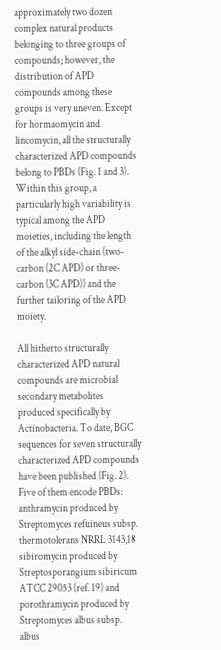approximately two dozen complex natural products belonging to three groups of compounds; however, the distribution of APD compounds among these groups is very uneven. Except for hormaomycin and lincomycin, all the structurally characterized APD compounds belong to PBDs (Fig. 1 and 3). Within this group, a particularly high variability is typical among the APD moieties, including the length of the alkyl side-chain (two-carbon (2C APD) or three-carbon (3C APD)) and the further tailoring of the APD moiety.

All hitherto structurally characterized APD natural compounds are microbial secondary metabolites produced specifically by Actinobacteria. To date, BGC sequences for seven structurally characterized APD compounds have been published (Fig. 2). Five of them encode PBDs: anthramycin produced by Streptomyces refuineus subsp. thermotolerans NRRL 3143,18 sibiromycin produced by Streptosporangium sibiricum ATCC 29053 (ref. 19) and porothramycin produced by Streptomyces albus subsp. albus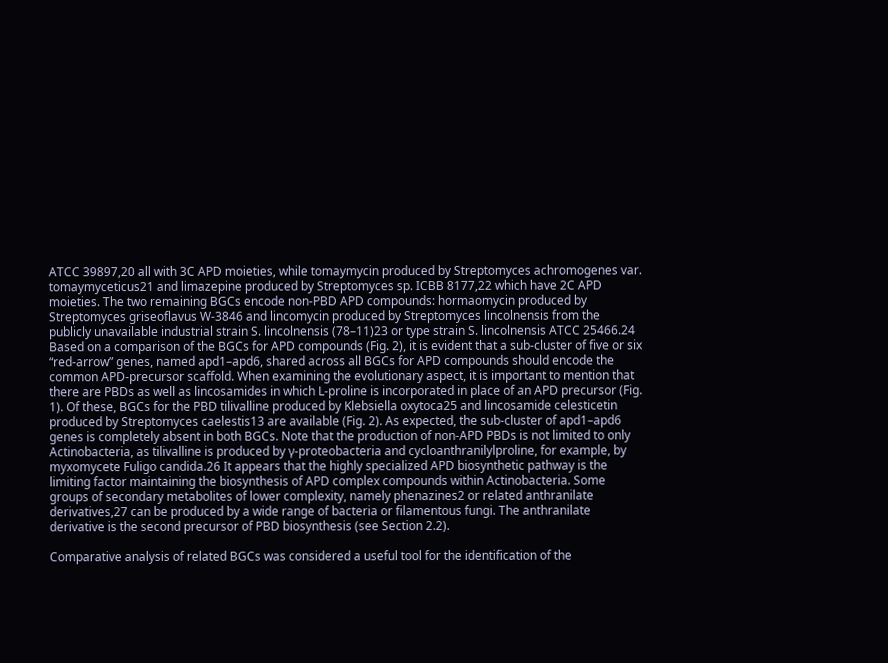ATCC 39897,20 all with 3C APD moieties, while tomaymycin produced by Streptomyces achromogenes var. tomaymyceticus21 and limazepine produced by Streptomyces sp. ICBB 8177,22 which have 2C APD moieties. The two remaining BGCs encode non-PBD APD compounds: hormaomycin produced by Streptomyces griseoflavus W-3846 and lincomycin produced by Streptomyces lincolnensis from the publicly unavailable industrial strain S. lincolnensis (78–11)23 or type strain S. lincolnensis ATCC 25466.24 Based on a comparison of the BGCs for APD compounds (Fig. 2), it is evident that a sub-cluster of five or six “red-arrow” genes, named apd1–apd6, shared across all BGCs for APD compounds should encode the common APD-precursor scaffold. When examining the evolutionary aspect, it is important to mention that there are PBDs as well as lincosamides in which L-proline is incorporated in place of an APD precursor (Fig. 1). Of these, BGCs for the PBD tilivalline produced by Klebsiella oxytoca25 and lincosamide celesticetin produced by Streptomyces caelestis13 are available (Fig. 2). As expected, the sub-cluster of apd1–apd6 genes is completely absent in both BGCs. Note that the production of non-APD PBDs is not limited to only Actinobacteria, as tilivalline is produced by γ-proteobacteria and cycloanthranilylproline, for example, by myxomycete Fuligo candida.26 It appears that the highly specialized APD biosynthetic pathway is the limiting factor maintaining the biosynthesis of APD complex compounds within Actinobacteria. Some groups of secondary metabolites of lower complexity, namely phenazines2 or related anthranilate derivatives,27 can be produced by a wide range of bacteria or filamentous fungi. The anthranilate derivative is the second precursor of PBD biosynthesis (see Section 2.2).

Comparative analysis of related BGCs was considered a useful tool for the identification of the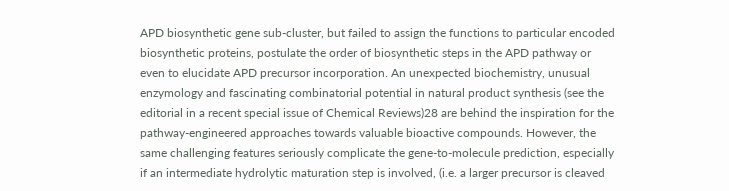APD biosynthetic gene sub-cluster, but failed to assign the functions to particular encoded biosynthetic proteins, postulate the order of biosynthetic steps in the APD pathway or even to elucidate APD precursor incorporation. An unexpected biochemistry, unusual enzymology and fascinating combinatorial potential in natural product synthesis (see the editorial in a recent special issue of Chemical Reviews)28 are behind the inspiration for the pathway-engineered approaches towards valuable bioactive compounds. However, the same challenging features seriously complicate the gene-to-molecule prediction, especially if an intermediate hydrolytic maturation step is involved, (i.e. a larger precursor is cleaved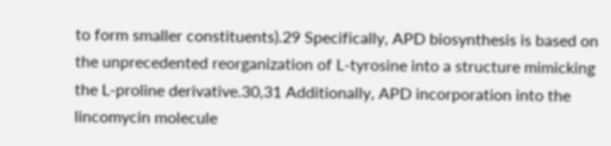to form smaller constituents).29 Specifically, APD biosynthesis is based on the unprecedented reorganization of L-tyrosine into a structure mimicking the L-proline derivative.30,31 Additionally, APD incorporation into the lincomycin molecule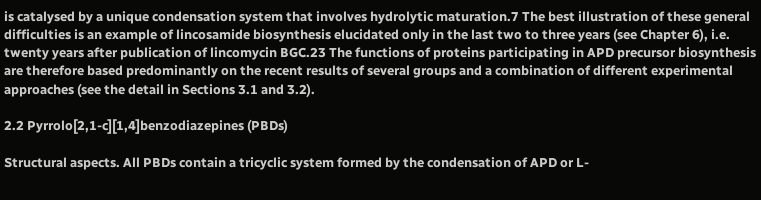is catalysed by a unique condensation system that involves hydrolytic maturation.7 The best illustration of these general difficulties is an example of lincosamide biosynthesis elucidated only in the last two to three years (see Chapter 6), i.e. twenty years after publication of lincomycin BGC.23 The functions of proteins participating in APD precursor biosynthesis are therefore based predominantly on the recent results of several groups and a combination of different experimental approaches (see the detail in Sections 3.1 and 3.2).

2.2 Pyrrolo[2,1-c][1,4]benzodiazepines (PBDs)

Structural aspects. All PBDs contain a tricyclic system formed by the condensation of APD or L-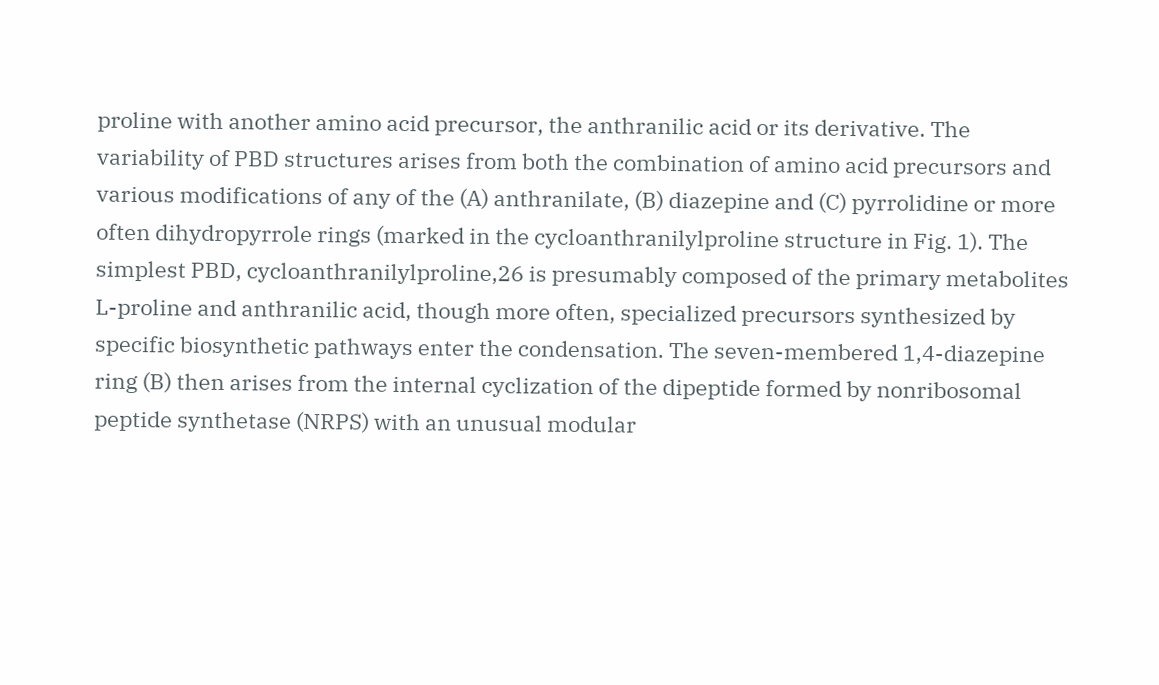proline with another amino acid precursor, the anthranilic acid or its derivative. The variability of PBD structures arises from both the combination of amino acid precursors and various modifications of any of the (A) anthranilate, (B) diazepine and (C) pyrrolidine or more often dihydropyrrole rings (marked in the cycloanthranilylproline structure in Fig. 1). The simplest PBD, cycloanthranilylproline,26 is presumably composed of the primary metabolites L-proline and anthranilic acid, though more often, specialized precursors synthesized by specific biosynthetic pathways enter the condensation. The seven-membered 1,4-diazepine ring (B) then arises from the internal cyclization of the dipeptide formed by nonribosomal peptide synthetase (NRPS) with an unusual modular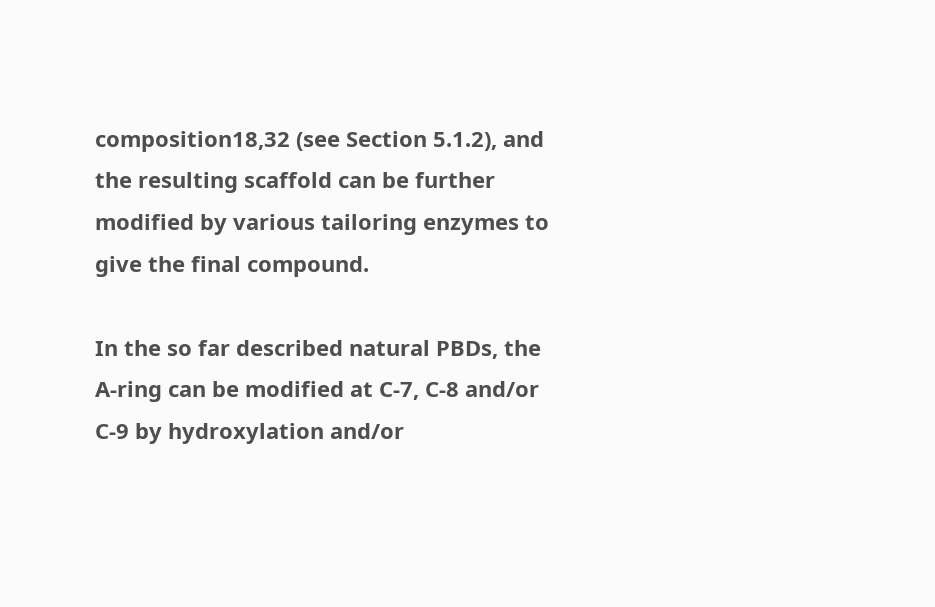composition18,32 (see Section 5.1.2), and the resulting scaffold can be further modified by various tailoring enzymes to give the final compound.

In the so far described natural PBDs, the A-ring can be modified at C-7, C-8 and/or C-9 by hydroxylation and/or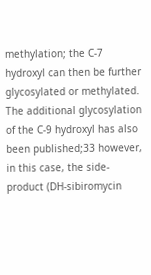methylation; the C-7 hydroxyl can then be further glycosylated or methylated. The additional glycosylation of the C-9 hydroxyl has also been published;33 however, in this case, the side-product (DH-sibiromycin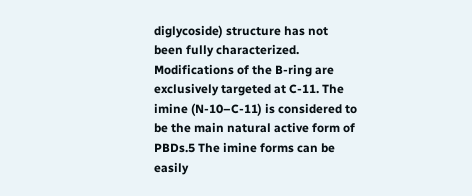diglycoside) structure has not been fully characterized. Modifications of the B-ring are exclusively targeted at C-11. The imine (N-10–C-11) is considered to be the main natural active form of PBDs.5 The imine forms can be easily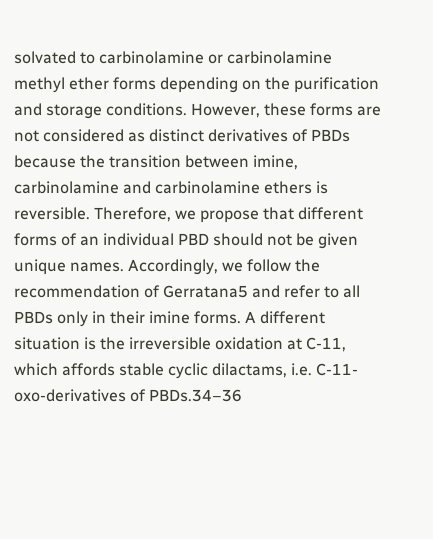solvated to carbinolamine or carbinolamine methyl ether forms depending on the purification and storage conditions. However, these forms are not considered as distinct derivatives of PBDs because the transition between imine, carbinolamine and carbinolamine ethers is reversible. Therefore, we propose that different forms of an individual PBD should not be given unique names. Accordingly, we follow the recommendation of Gerratana5 and refer to all PBDs only in their imine forms. A different situation is the irreversible oxidation at C-11, which affords stable cyclic dilactams, i.e. C-11-oxo-derivatives of PBDs.34–36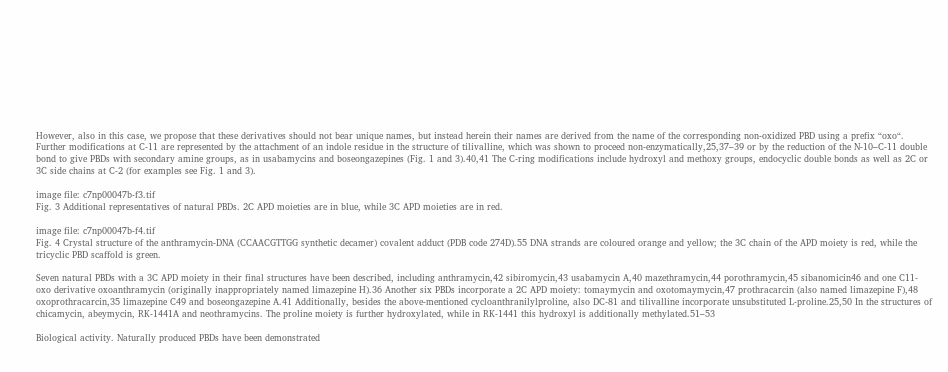However, also in this case, we propose that these derivatives should not bear unique names, but instead herein their names are derived from the name of the corresponding non-oxidized PBD using a prefix “oxo“. Further modifications at C-11 are represented by the attachment of an indole residue in the structure of tilivalline, which was shown to proceed non-enzymatically,25,37–39 or by the reduction of the N-10–C-11 double bond to give PBDs with secondary amine groups, as in usabamycins and boseongazepines (Fig. 1 and 3).40,41 The C-ring modifications include hydroxyl and methoxy groups, endocyclic double bonds as well as 2C or 3C side chains at C-2 (for examples see Fig. 1 and 3).

image file: c7np00047b-f3.tif
Fig. 3 Additional representatives of natural PBDs. 2C APD moieties are in blue, while 3C APD moieties are in red.

image file: c7np00047b-f4.tif
Fig. 4 Crystal structure of the anthramycin-DNA (CCAACGTTGG synthetic decamer) covalent adduct (PDB code 274D).55 DNA strands are coloured orange and yellow; the 3C chain of the APD moiety is red, while the tricyclic PBD scaffold is green.

Seven natural PBDs with a 3C APD moiety in their final structures have been described, including anthramycin,42 sibiromycin,43 usabamycin A,40 mazethramycin,44 porothramycin,45 sibanomicin46 and one C11-oxo derivative oxoanthramycin (originally inappropriately named limazepine H).36 Another six PBDs incorporate a 2C APD moiety: tomaymycin and oxotomaymycin,47 prothracarcin (also named limazepine F),48 oxoprothracarcin,35 limazepine C49 and boseongazepine A.41 Additionally, besides the above-mentioned cycloanthranilylproline, also DC-81 and tilivalline incorporate unsubstituted L-proline.25,50 In the structures of chicamycin, abeymycin, RK-1441A and neothramycins. The proline moiety is further hydroxylated, while in RK-1441 this hydroxyl is additionally methylated.51–53

Biological activity. Naturally produced PBDs have been demonstrated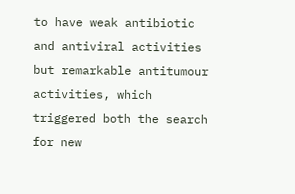to have weak antibiotic and antiviral activities but remarkable antitumour activities, which triggered both the search for new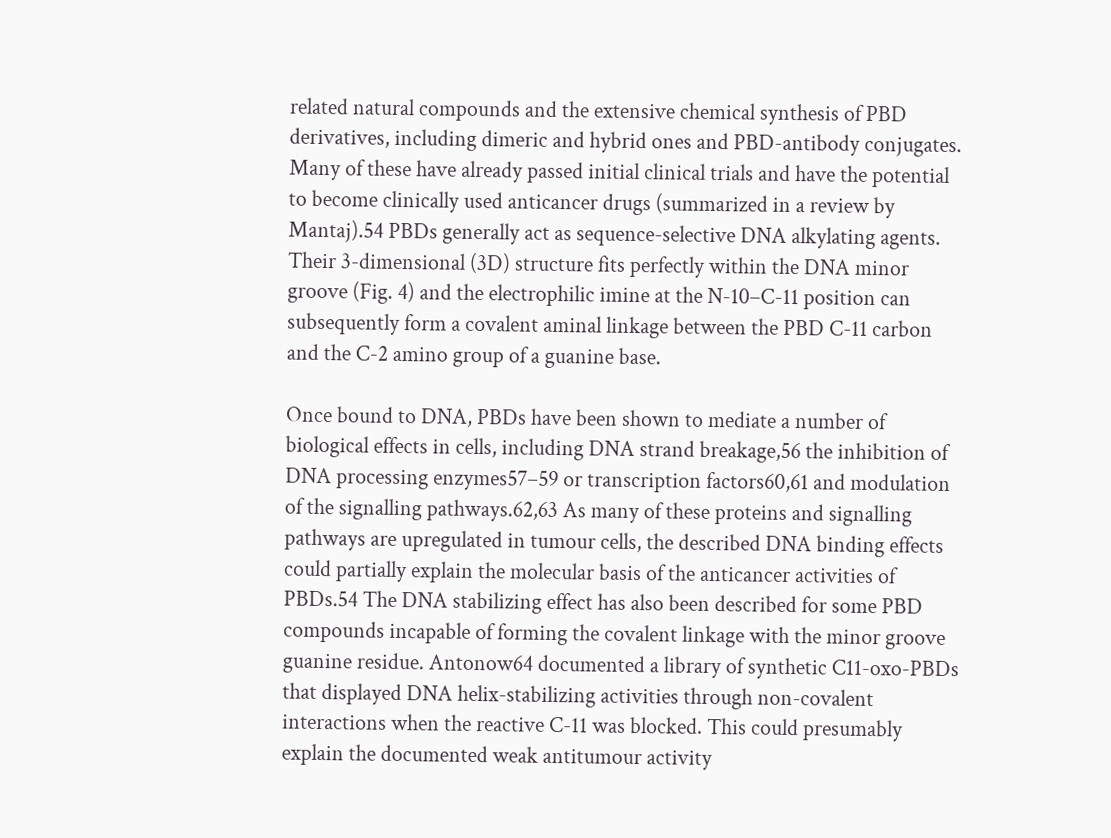related natural compounds and the extensive chemical synthesis of PBD derivatives, including dimeric and hybrid ones and PBD-antibody conjugates. Many of these have already passed initial clinical trials and have the potential to become clinically used anticancer drugs (summarized in a review by Mantaj).54 PBDs generally act as sequence-selective DNA alkylating agents. Their 3-dimensional (3D) structure fits perfectly within the DNA minor groove (Fig. 4) and the electrophilic imine at the N-10–C-11 position can subsequently form a covalent aminal linkage between the PBD C-11 carbon and the C-2 amino group of a guanine base.

Once bound to DNA, PBDs have been shown to mediate a number of biological effects in cells, including DNA strand breakage,56 the inhibition of DNA processing enzymes57–59 or transcription factors60,61 and modulation of the signalling pathways.62,63 As many of these proteins and signalling pathways are upregulated in tumour cells, the described DNA binding effects could partially explain the molecular basis of the anticancer activities of PBDs.54 The DNA stabilizing effect has also been described for some PBD compounds incapable of forming the covalent linkage with the minor groove guanine residue. Antonow64 documented a library of synthetic C11-oxo-PBDs that displayed DNA helix-stabilizing activities through non-covalent interactions when the reactive C-11 was blocked. This could presumably explain the documented weak antitumour activity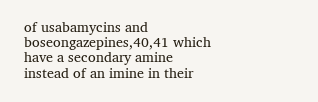of usabamycins and boseongazepines,40,41 which have a secondary amine instead of an imine in their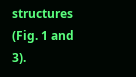structures (Fig. 1 and 3).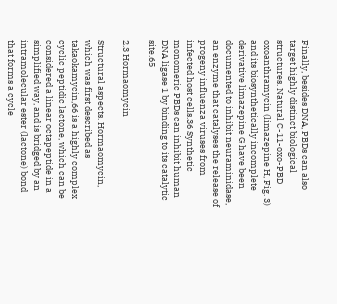Finally, besides DNA, PBDs can also target highly distinct biological structures. Natural C-11-oxo-PBD oxoanthramycin (limazepine H, Fig. 3) and its biosynthetically incomplete derivative limazepine G have been documented to inhibit neuraminidase, an enzyme that catalyses the release of progeny influenza viruses from infected host cells.36 Synthetic monomeric PBDs can inhibit human DNA ligase 1 by binding to its catalytic site.65

2.3 Hormaomycin

Structural aspects. Hormaomycin, which was first described as takaokamycin,66 is a highly complex cyclic peptidic lactone, which can be considered a linear octapeptide in a simplified way, and is bridged by an intramolecular ester (lactone) bond that forms a cycle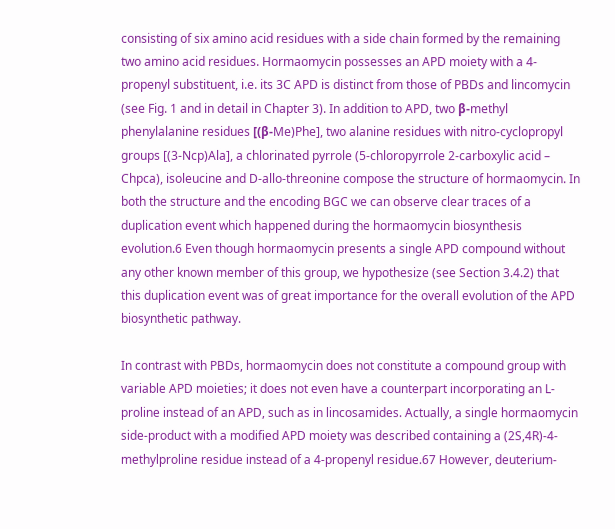consisting of six amino acid residues with a side chain formed by the remaining two amino acid residues. Hormaomycin possesses an APD moiety with a 4-propenyl substituent, i.e. its 3C APD is distinct from those of PBDs and lincomycin (see Fig. 1 and in detail in Chapter 3). In addition to APD, two β-methyl phenylalanine residues [(β-Me)Phe], two alanine residues with nitro-cyclopropyl groups [(3-Ncp)Ala], a chlorinated pyrrole (5-chloropyrrole 2-carboxylic acid – Chpca), isoleucine and D-allo-threonine compose the structure of hormaomycin. In both the structure and the encoding BGC we can observe clear traces of a duplication event which happened during the hormaomycin biosynthesis evolution.6 Even though hormaomycin presents a single APD compound without any other known member of this group, we hypothesize (see Section 3.4.2) that this duplication event was of great importance for the overall evolution of the APD biosynthetic pathway.

In contrast with PBDs, hormaomycin does not constitute a compound group with variable APD moieties; it does not even have a counterpart incorporating an L-proline instead of an APD, such as in lincosamides. Actually, a single hormaomycin side-product with a modified APD moiety was described containing a (2S,4R)-4-methylproline residue instead of a 4-propenyl residue.67 However, deuterium-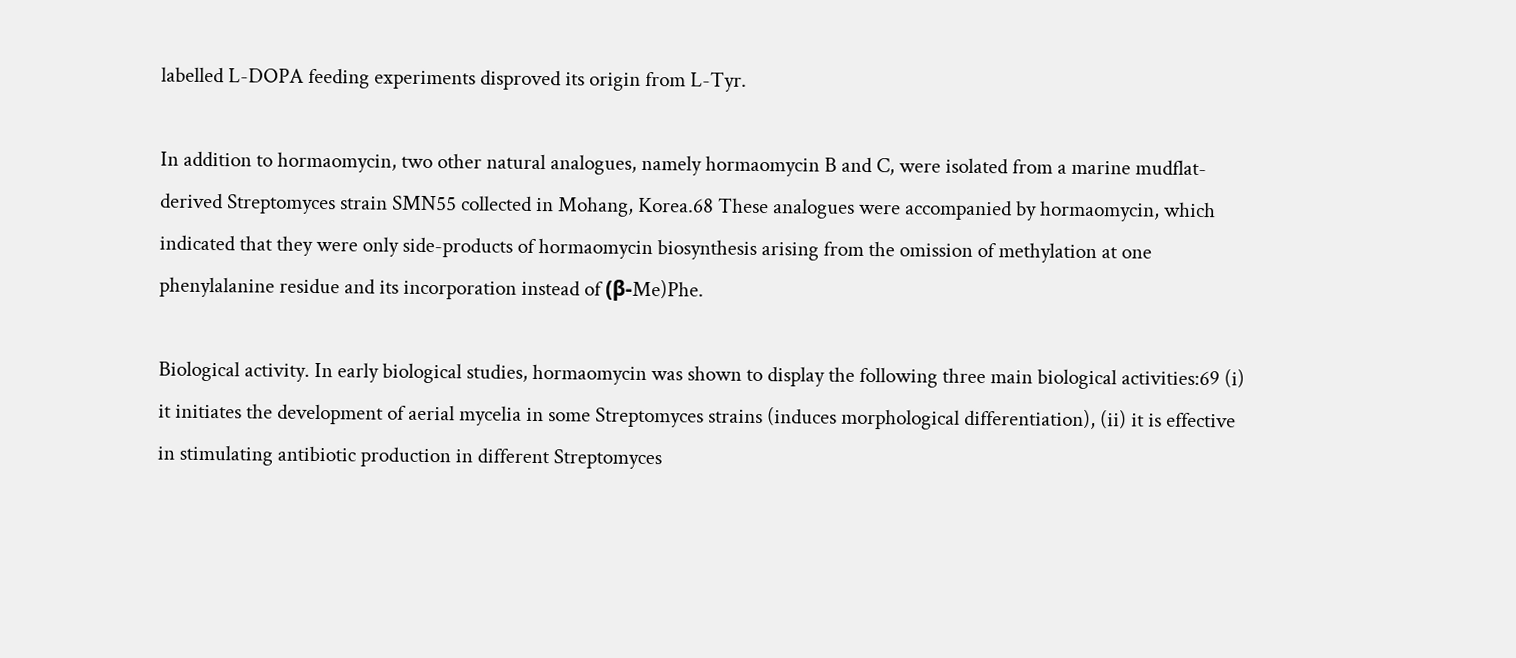labelled L-DOPA feeding experiments disproved its origin from L-Tyr.

In addition to hormaomycin, two other natural analogues, namely hormaomycin B and C, were isolated from a marine mudflat-derived Streptomyces strain SMN55 collected in Mohang, Korea.68 These analogues were accompanied by hormaomycin, which indicated that they were only side-products of hormaomycin biosynthesis arising from the omission of methylation at one phenylalanine residue and its incorporation instead of (β-Me)Phe.

Biological activity. In early biological studies, hormaomycin was shown to display the following three main biological activities:69 (i) it initiates the development of aerial mycelia in some Streptomyces strains (induces morphological differentiation), (ii) it is effective in stimulating antibiotic production in different Streptomyces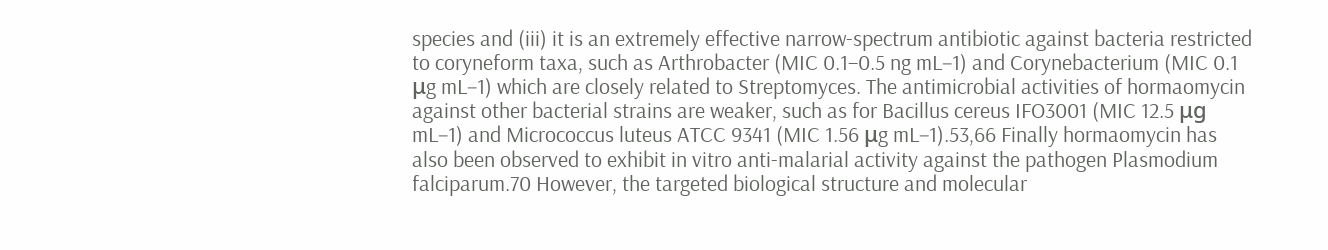species and (iii) it is an extremely effective narrow-spectrum antibiotic against bacteria restricted to coryneform taxa, such as Arthrobacter (MIC 0.1–0.5 ng mL−1) and Corynebacterium (MIC 0.1 μg mL−1) which are closely related to Streptomyces. The antimicrobial activities of hormaomycin against other bacterial strains are weaker, such as for Bacillus cereus IFO3001 (MIC 12.5 μg mL−1) and Micrococcus luteus ATCC 9341 (MIC 1.56 μg mL−1).53,66 Finally hormaomycin has also been observed to exhibit in vitro anti-malarial activity against the pathogen Plasmodium falciparum.70 However, the targeted biological structure and molecular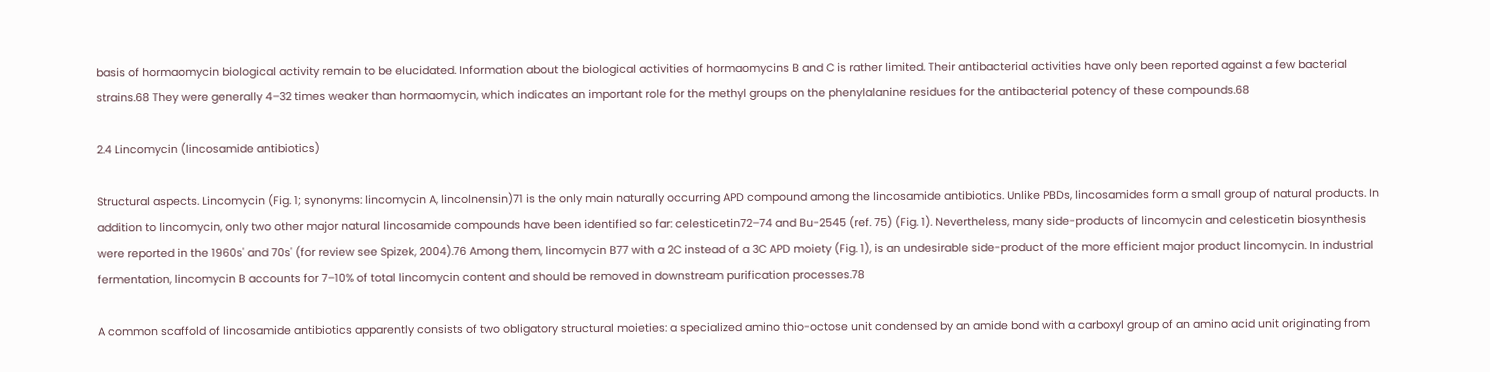basis of hormaomycin biological activity remain to be elucidated. Information about the biological activities of hormaomycins B and C is rather limited. Their antibacterial activities have only been reported against a few bacterial strains.68 They were generally 4–32 times weaker than hormaomycin, which indicates an important role for the methyl groups on the phenylalanine residues for the antibacterial potency of these compounds.68

2.4 Lincomycin (lincosamide antibiotics)

Structural aspects. Lincomycin (Fig. 1; synonyms: lincomycin A, lincolnensin)71 is the only main naturally occurring APD compound among the lincosamide antibiotics. Unlike PBDs, lincosamides form a small group of natural products. In addition to lincomycin, only two other major natural lincosamide compounds have been identified so far: celesticetin72–74 and Bu-2545 (ref. 75) (Fig. 1). Nevertheless, many side-products of lincomycin and celesticetin biosynthesis were reported in the 1960s' and 70s' (for review see Spizek, 2004).76 Among them, lincomycin B77 with a 2C instead of a 3C APD moiety (Fig. 1), is an undesirable side-product of the more efficient major product lincomycin. In industrial fermentation, lincomycin B accounts for 7–10% of total lincomycin content and should be removed in downstream purification processes.78

A common scaffold of lincosamide antibiotics apparently consists of two obligatory structural moieties: a specialized amino thio-octose unit condensed by an amide bond with a carboxyl group of an amino acid unit originating from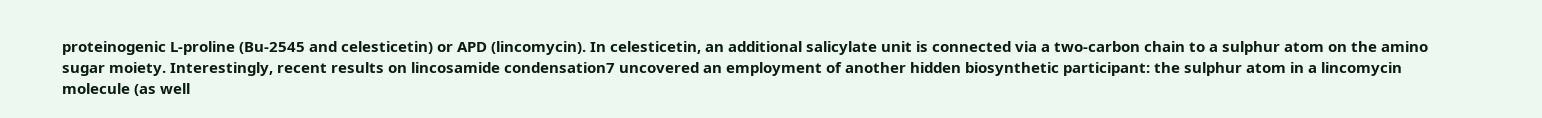proteinogenic L-proline (Bu-2545 and celesticetin) or APD (lincomycin). In celesticetin, an additional salicylate unit is connected via a two-carbon chain to a sulphur atom on the amino sugar moiety. Interestingly, recent results on lincosamide condensation7 uncovered an employment of another hidden biosynthetic participant: the sulphur atom in a lincomycin molecule (as well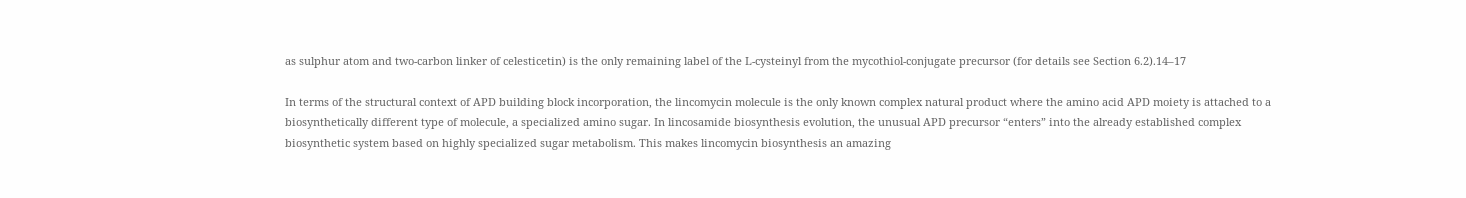as sulphur atom and two-carbon linker of celesticetin) is the only remaining label of the L-cysteinyl from the mycothiol-conjugate precursor (for details see Section 6.2).14–17

In terms of the structural context of APD building block incorporation, the lincomycin molecule is the only known complex natural product where the amino acid APD moiety is attached to a biosynthetically different type of molecule, a specialized amino sugar. In lincosamide biosynthesis evolution, the unusual APD precursor “enters” into the already established complex biosynthetic system based on highly specialized sugar metabolism. This makes lincomycin biosynthesis an amazing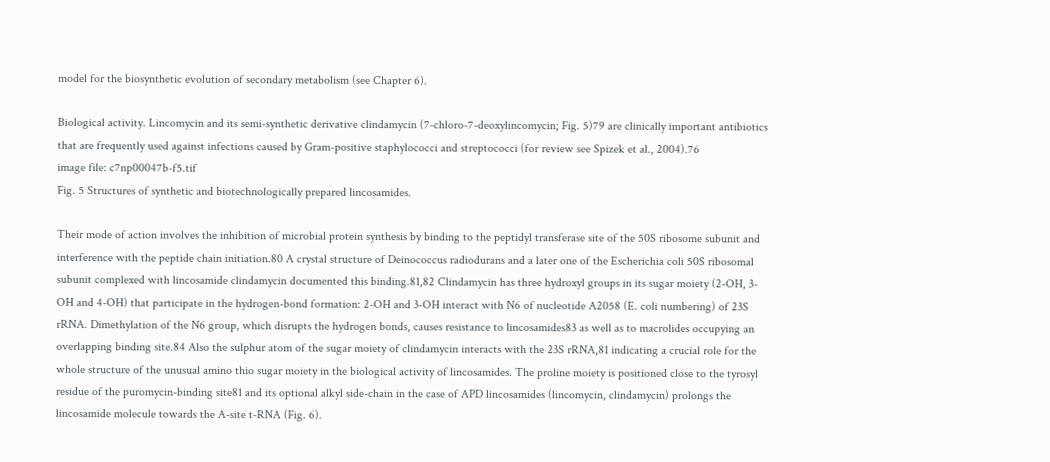model for the biosynthetic evolution of secondary metabolism (see Chapter 6).

Biological activity. Lincomycin and its semi-synthetic derivative clindamycin (7-chloro-7-deoxylincomycin; Fig. 5)79 are clinically important antibiotics that are frequently used against infections caused by Gram-positive staphylococci and streptococci (for review see Spizek et al., 2004).76
image file: c7np00047b-f5.tif
Fig. 5 Structures of synthetic and biotechnologically prepared lincosamides.

Their mode of action involves the inhibition of microbial protein synthesis by binding to the peptidyl transferase site of the 50S ribosome subunit and interference with the peptide chain initiation.80 A crystal structure of Deinococcus radiodurans and a later one of the Escherichia coli 50S ribosomal subunit complexed with lincosamide clindamycin documented this binding.81,82 Clindamycin has three hydroxyl groups in its sugar moiety (2-OH, 3-OH and 4-OH) that participate in the hydrogen-bond formation: 2-OH and 3-OH interact with N6 of nucleotide A2058 (E. coli numbering) of 23S rRNA. Dimethylation of the N6 group, which disrupts the hydrogen bonds, causes resistance to lincosamides83 as well as to macrolides occupying an overlapping binding site.84 Also the sulphur atom of the sugar moiety of clindamycin interacts with the 23S rRNA,81 indicating a crucial role for the whole structure of the unusual amino thio sugar moiety in the biological activity of lincosamides. The proline moiety is positioned close to the tyrosyl residue of the puromycin-binding site81 and its optional alkyl side-chain in the case of APD lincosamides (lincomycin, clindamycin) prolongs the lincosamide molecule towards the A-site t-RNA (Fig. 6).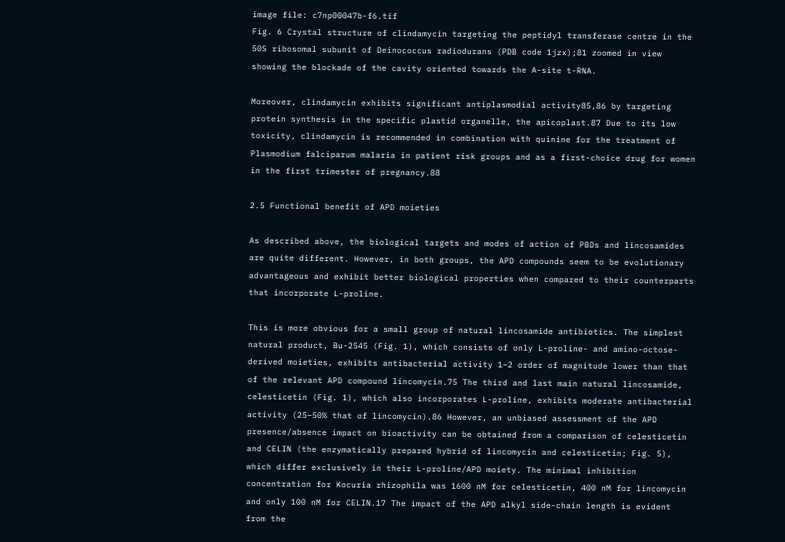image file: c7np00047b-f6.tif
Fig. 6 Crystal structure of clindamycin targeting the peptidyl transferase centre in the 50S ribosomal subunit of Deinococcus radiodurans (PDB code 1jzx);81 zoomed in view showing the blockade of the cavity oriented towards the A-site t-RNA.

Moreover, clindamycin exhibits significant antiplasmodial activity85,86 by targeting protein synthesis in the specific plastid organelle, the apicoplast.87 Due to its low toxicity, clindamycin is recommended in combination with quinine for the treatment of Plasmodium falciparum malaria in patient risk groups and as a first-choice drug for women in the first trimester of pregnancy.88

2.5 Functional benefit of APD moieties

As described above, the biological targets and modes of action of PBDs and lincosamides are quite different. However, in both groups, the APD compounds seem to be evolutionary advantageous and exhibit better biological properties when compared to their counterparts that incorporate L-proline.

This is more obvious for a small group of natural lincosamide antibiotics. The simplest natural product, Bu-2545 (Fig. 1), which consists of only L-proline- and amino-octose-derived moieties, exhibits antibacterial activity 1–2 order of magnitude lower than that of the relevant APD compound lincomycin.75 The third and last main natural lincosamide, celesticetin (Fig. 1), which also incorporates L-proline, exhibits moderate antibacterial activity (25–50% that of lincomycin).86 However, an unbiased assessment of the APD presence/absence impact on bioactivity can be obtained from a comparison of celesticetin and CELIN (the enzymatically prepared hybrid of lincomycin and celesticetin; Fig. 5), which differ exclusively in their L-proline/APD moiety. The minimal inhibition concentration for Kocuria rhizophila was 1600 nM for celesticetin, 400 nM for lincomycin and only 100 nM for CELIN.17 The impact of the APD alkyl side-chain length is evident from the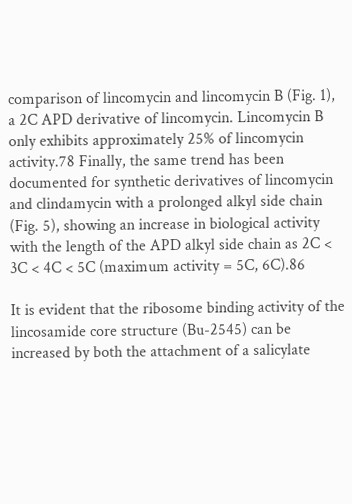comparison of lincomycin and lincomycin B (Fig. 1), a 2C APD derivative of lincomycin. Lincomycin B only exhibits approximately 25% of lincomycin activity.78 Finally, the same trend has been documented for synthetic derivatives of lincomycin and clindamycin with a prolonged alkyl side chain (Fig. 5), showing an increase in biological activity with the length of the APD alkyl side chain as 2C < 3C < 4C < 5C (maximum activity = 5C, 6C).86

It is evident that the ribosome binding activity of the lincosamide core structure (Bu-2545) can be increased by both the attachment of a salicylate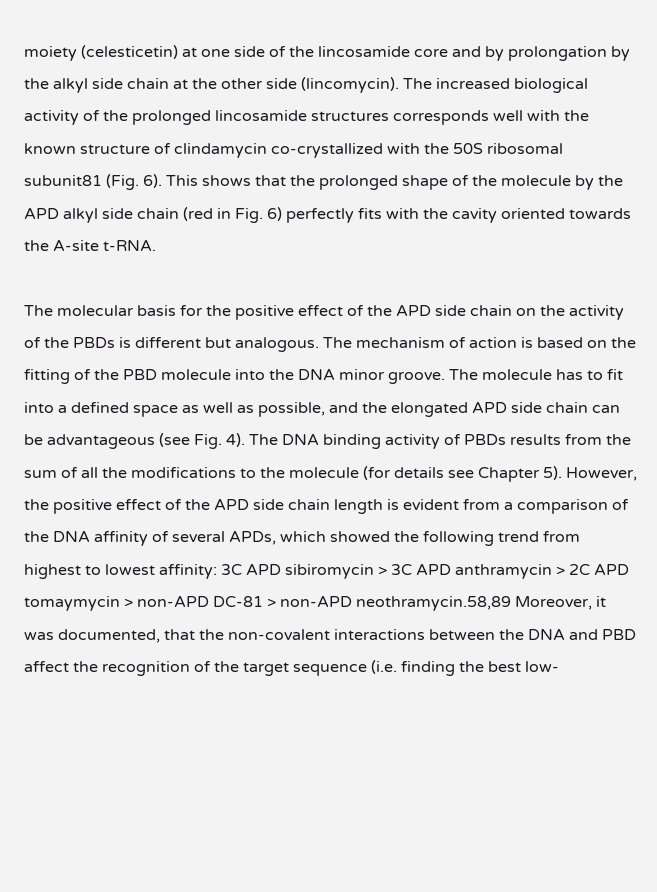moiety (celesticetin) at one side of the lincosamide core and by prolongation by the alkyl side chain at the other side (lincomycin). The increased biological activity of the prolonged lincosamide structures corresponds well with the known structure of clindamycin co-crystallized with the 50S ribosomal subunit81 (Fig. 6). This shows that the prolonged shape of the molecule by the APD alkyl side chain (red in Fig. 6) perfectly fits with the cavity oriented towards the A-site t-RNA.

The molecular basis for the positive effect of the APD side chain on the activity of the PBDs is different but analogous. The mechanism of action is based on the fitting of the PBD molecule into the DNA minor groove. The molecule has to fit into a defined space as well as possible, and the elongated APD side chain can be advantageous (see Fig. 4). The DNA binding activity of PBDs results from the sum of all the modifications to the molecule (for details see Chapter 5). However, the positive effect of the APD side chain length is evident from a comparison of the DNA affinity of several APDs, which showed the following trend from highest to lowest affinity: 3C APD sibiromycin > 3C APD anthramycin > 2C APD tomaymycin > non-APD DC-81 > non-APD neothramycin.58,89 Moreover, it was documented, that the non-covalent interactions between the DNA and PBD affect the recognition of the target sequence (i.e. finding the best low-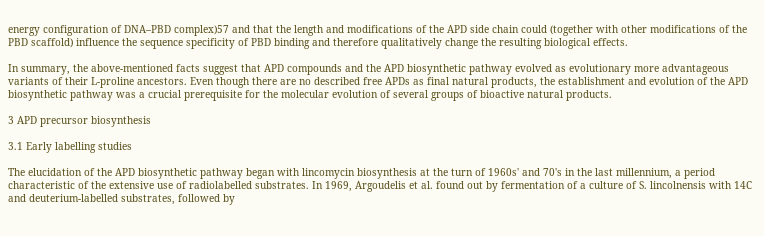energy configuration of DNA–PBD complex)57 and that the length and modifications of the APD side chain could (together with other modifications of the PBD scaffold) influence the sequence specificity of PBD binding and therefore qualitatively change the resulting biological effects.

In summary, the above-mentioned facts suggest that APD compounds and the APD biosynthetic pathway evolved as evolutionary more advantageous variants of their L-proline ancestors. Even though there are no described free APDs as final natural products, the establishment and evolution of the APD biosynthetic pathway was a crucial prerequisite for the molecular evolution of several groups of bioactive natural products.

3 APD precursor biosynthesis

3.1 Early labelling studies

The elucidation of the APD biosynthetic pathway began with lincomycin biosynthesis at the turn of 1960s' and 70's in the last millennium, a period characteristic of the extensive use of radiolabelled substrates. In 1969, Argoudelis et al. found out by fermentation of a culture of S. lincolnensis with 14C and deuterium-labelled substrates, followed by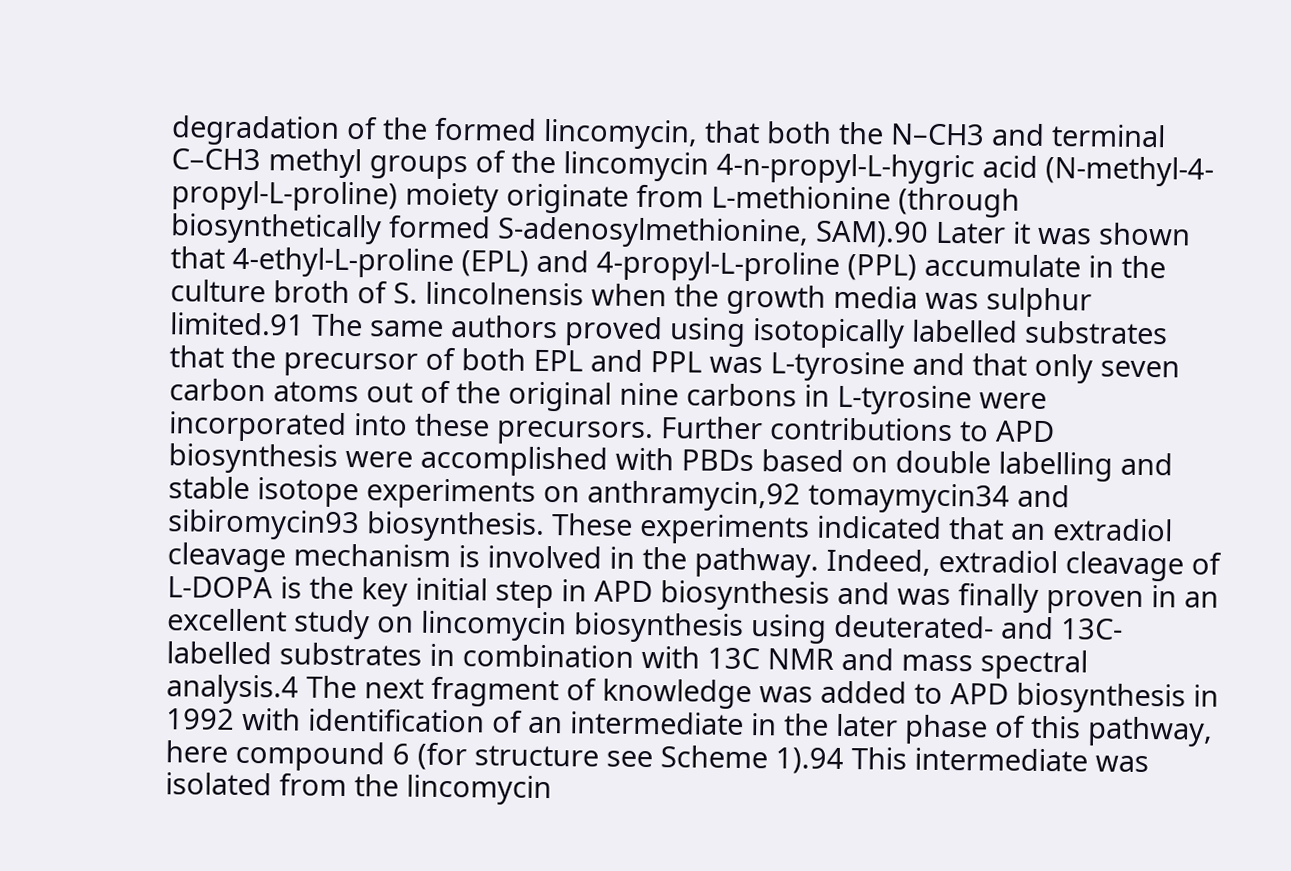degradation of the formed lincomycin, that both the N–CH3 and terminal C–CH3 methyl groups of the lincomycin 4-n-propyl-L-hygric acid (N-methyl-4-propyl-L-proline) moiety originate from L-methionine (through biosynthetically formed S-adenosylmethionine, SAM).90 Later it was shown that 4-ethyl-L-proline (EPL) and 4-propyl-L-proline (PPL) accumulate in the culture broth of S. lincolnensis when the growth media was sulphur limited.91 The same authors proved using isotopically labelled substrates that the precursor of both EPL and PPL was L-tyrosine and that only seven carbon atoms out of the original nine carbons in L-tyrosine were incorporated into these precursors. Further contributions to APD biosynthesis were accomplished with PBDs based on double labelling and stable isotope experiments on anthramycin,92 tomaymycin34 and sibiromycin93 biosynthesis. These experiments indicated that an extradiol cleavage mechanism is involved in the pathway. Indeed, extradiol cleavage of L-DOPA is the key initial step in APD biosynthesis and was finally proven in an excellent study on lincomycin biosynthesis using deuterated- and 13C-labelled substrates in combination with 13C NMR and mass spectral analysis.4 The next fragment of knowledge was added to APD biosynthesis in 1992 with identification of an intermediate in the later phase of this pathway, here compound 6 (for structure see Scheme 1).94 This intermediate was isolated from the lincomycin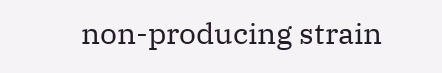non-producing strain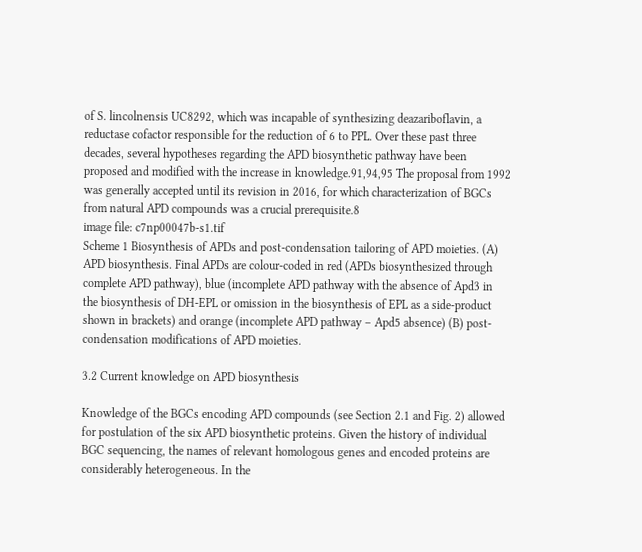of S. lincolnensis UC8292, which was incapable of synthesizing deazariboflavin, a reductase cofactor responsible for the reduction of 6 to PPL. Over these past three decades, several hypotheses regarding the APD biosynthetic pathway have been proposed and modified with the increase in knowledge.91,94,95 The proposal from 1992 was generally accepted until its revision in 2016, for which characterization of BGCs from natural APD compounds was a crucial prerequisite.8
image file: c7np00047b-s1.tif
Scheme 1 Biosynthesis of APDs and post-condensation tailoring of APD moieties. (A) APD biosynthesis. Final APDs are colour-coded in red (APDs biosynthesized through complete APD pathway), blue (incomplete APD pathway with the absence of Apd3 in the biosynthesis of DH-EPL or omission in the biosynthesis of EPL as a side-product shown in brackets) and orange (incomplete APD pathway – Apd5 absence) (B) post-condensation modifications of APD moieties.

3.2 Current knowledge on APD biosynthesis

Knowledge of the BGCs encoding APD compounds (see Section 2.1 and Fig. 2) allowed for postulation of the six APD biosynthetic proteins. Given the history of individual BGC sequencing, the names of relevant homologous genes and encoded proteins are considerably heterogeneous. In the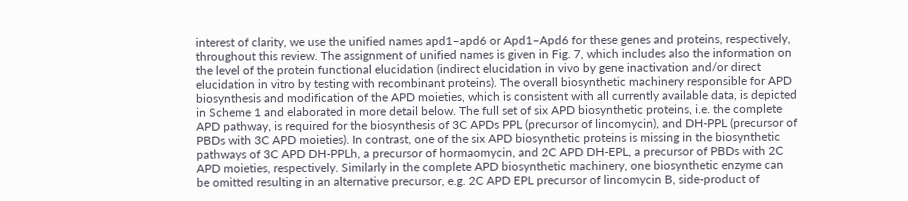interest of clarity, we use the unified names apd1–apd6 or Apd1–Apd6 for these genes and proteins, respectively, throughout this review. The assignment of unified names is given in Fig. 7, which includes also the information on the level of the protein functional elucidation (indirect elucidation in vivo by gene inactivation and/or direct elucidation in vitro by testing with recombinant proteins). The overall biosynthetic machinery responsible for APD biosynthesis and modification of the APD moieties, which is consistent with all currently available data, is depicted in Scheme 1 and elaborated in more detail below. The full set of six APD biosynthetic proteins, i.e. the complete APD pathway, is required for the biosynthesis of 3C APDs PPL (precursor of lincomycin), and DH-PPL (precursor of PBDs with 3C APD moieties). In contrast, one of the six APD biosynthetic proteins is missing in the biosynthetic pathways of 3C APD DH-PPLh, a precursor of hormaomycin, and 2C APD DH-EPL, a precursor of PBDs with 2C APD moieties, respectively. Similarly in the complete APD biosynthetic machinery, one biosynthetic enzyme can be omitted resulting in an alternative precursor, e.g. 2C APD EPL precursor of lincomycin B, side-product of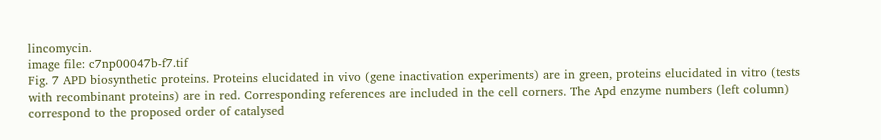lincomycin.
image file: c7np00047b-f7.tif
Fig. 7 APD biosynthetic proteins. Proteins elucidated in vivo (gene inactivation experiments) are in green, proteins elucidated in vitro (tests with recombinant proteins) are in red. Corresponding references are included in the cell corners. The Apd enzyme numbers (left column) correspond to the proposed order of catalysed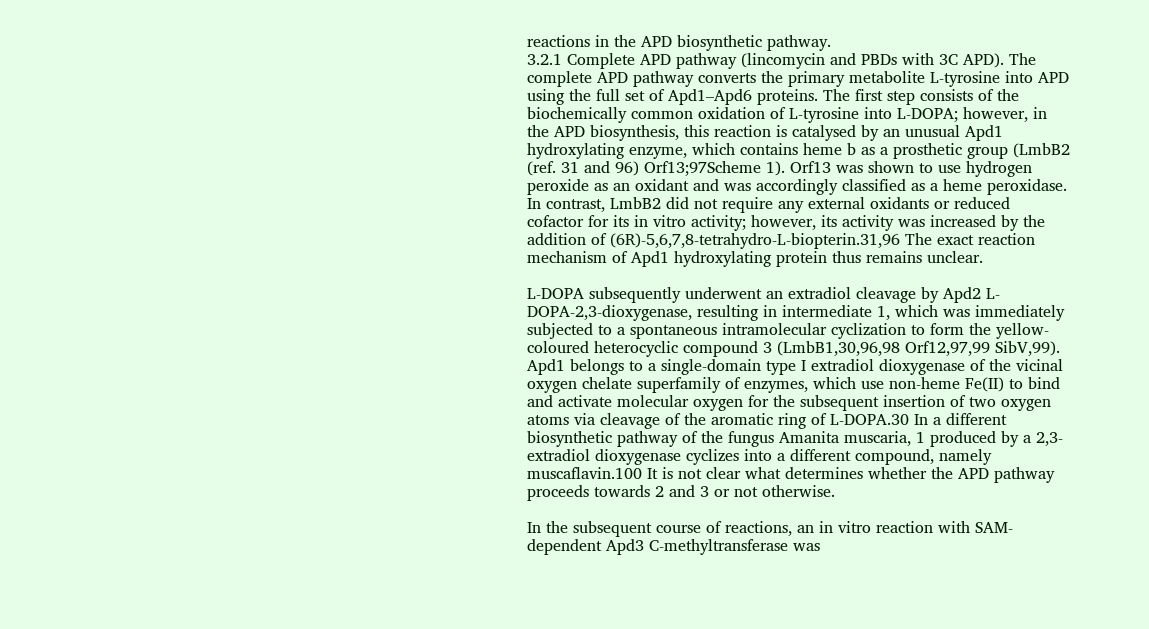reactions in the APD biosynthetic pathway.
3.2.1 Complete APD pathway (lincomycin and PBDs with 3C APD). The complete APD pathway converts the primary metabolite L-tyrosine into APD using the full set of Apd1–Apd6 proteins. The first step consists of the biochemically common oxidation of L-tyrosine into L-DOPA; however, in the APD biosynthesis, this reaction is catalysed by an unusual Apd1 hydroxylating enzyme, which contains heme b as a prosthetic group (LmbB2 (ref. 31 and 96) Orf13;97Scheme 1). Orf13 was shown to use hydrogen peroxide as an oxidant and was accordingly classified as a heme peroxidase. In contrast, LmbB2 did not require any external oxidants or reduced cofactor for its in vitro activity; however, its activity was increased by the addition of (6R)-5,6,7,8-tetrahydro-L-biopterin.31,96 The exact reaction mechanism of Apd1 hydroxylating protein thus remains unclear.

L-DOPA subsequently underwent an extradiol cleavage by Apd2 L-DOPA-2,3-dioxygenase, resulting in intermediate 1, which was immediately subjected to a spontaneous intramolecular cyclization to form the yellow-coloured heterocyclic compound 3 (LmbB1,30,96,98 Orf12,97,99 SibV,99). Apd1 belongs to a single-domain type I extradiol dioxygenase of the vicinal oxygen chelate superfamily of enzymes, which use non-heme Fe(II) to bind and activate molecular oxygen for the subsequent insertion of two oxygen atoms via cleavage of the aromatic ring of L-DOPA.30 In a different biosynthetic pathway of the fungus Amanita muscaria, 1 produced by a 2,3-extradiol dioxygenase cyclizes into a different compound, namely muscaflavin.100 It is not clear what determines whether the APD pathway proceeds towards 2 and 3 or not otherwise.

In the subsequent course of reactions, an in vitro reaction with SAM-dependent Apd3 C-methyltransferase was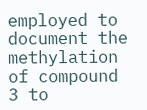employed to document the methylation of compound 3 to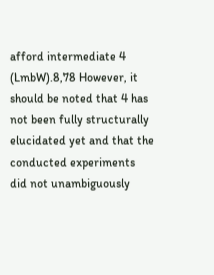afford intermediate 4 (LmbW).8,78 However, it should be noted that 4 has not been fully structurally elucidated yet and that the conducted experiments did not unambiguously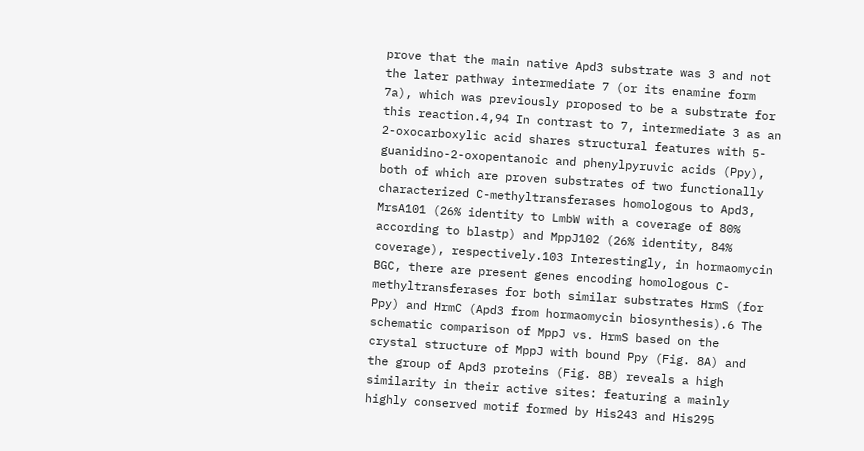prove that the main native Apd3 substrate was 3 and not the later pathway intermediate 7 (or its enamine form 7a), which was previously proposed to be a substrate for this reaction.4,94 In contrast to 7, intermediate 3 as an 2-oxocarboxylic acid shares structural features with 5-guanidino-2-oxopentanoic and phenylpyruvic acids (Ppy), both of which are proven substrates of two functionally characterized C-methyltransferases homologous to Apd3, MrsA101 (26% identity to LmbW with a coverage of 80% according to blastp) and MppJ102 (26% identity, 84% coverage), respectively.103 Interestingly, in hormaomycin BGC, there are present genes encoding homologous C-methyltransferases for both similar substrates HrmS (for Ppy) and HrmC (Apd3 from hormaomycin biosynthesis).6 The schematic comparison of MppJ vs. HrmS based on the crystal structure of MppJ with bound Ppy (Fig. 8A) and the group of Apd3 proteins (Fig. 8B) reveals a high similarity in their active sites: featuring a mainly highly conserved motif formed by His243 and His295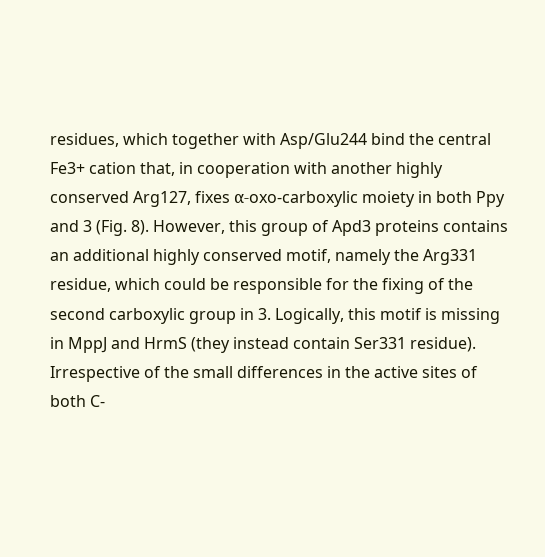residues, which together with Asp/Glu244 bind the central Fe3+ cation that, in cooperation with another highly conserved Arg127, fixes α-oxo-carboxylic moiety in both Ppy and 3 (Fig. 8). However, this group of Apd3 proteins contains an additional highly conserved motif, namely the Arg331 residue, which could be responsible for the fixing of the second carboxylic group in 3. Logically, this motif is missing in MppJ and HrmS (they instead contain Ser331 residue). Irrespective of the small differences in the active sites of both C-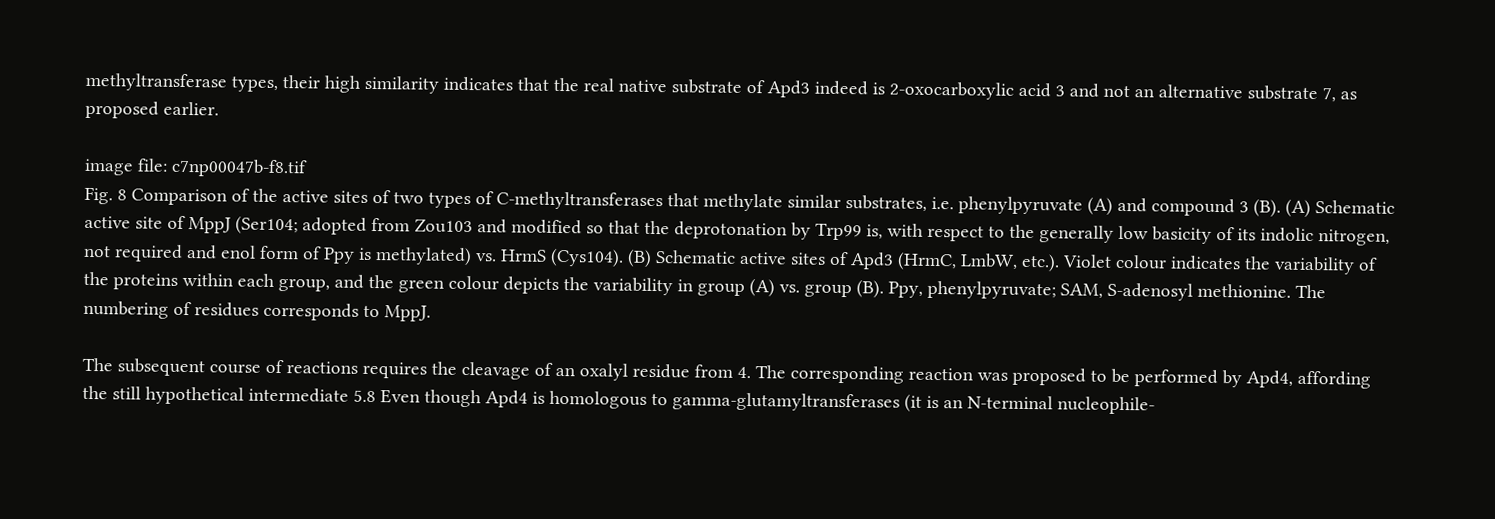methyltransferase types, their high similarity indicates that the real native substrate of Apd3 indeed is 2-oxocarboxylic acid 3 and not an alternative substrate 7, as proposed earlier.

image file: c7np00047b-f8.tif
Fig. 8 Comparison of the active sites of two types of C-methyltransferases that methylate similar substrates, i.e. phenylpyruvate (A) and compound 3 (B). (A) Schematic active site of MppJ (Ser104; adopted from Zou103 and modified so that the deprotonation by Trp99 is, with respect to the generally low basicity of its indolic nitrogen, not required and enol form of Ppy is methylated) vs. HrmS (Cys104). (B) Schematic active sites of Apd3 (HrmC, LmbW, etc.). Violet colour indicates the variability of the proteins within each group, and the green colour depicts the variability in group (A) vs. group (B). Ppy, phenylpyruvate; SAM, S-adenosyl methionine. The numbering of residues corresponds to MppJ.

The subsequent course of reactions requires the cleavage of an oxalyl residue from 4. The corresponding reaction was proposed to be performed by Apd4, affording the still hypothetical intermediate 5.8 Even though Apd4 is homologous to gamma-glutamyltransferases (it is an N-terminal nucleophile-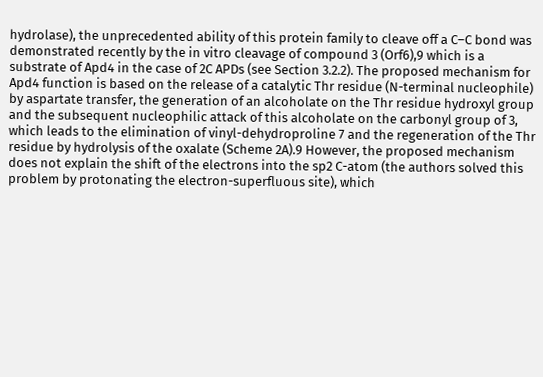hydrolase), the unprecedented ability of this protein family to cleave off a C–C bond was demonstrated recently by the in vitro cleavage of compound 3 (Orf6),9 which is a substrate of Apd4 in the case of 2C APDs (see Section 3.2.2). The proposed mechanism for Apd4 function is based on the release of a catalytic Thr residue (N-terminal nucleophile) by aspartate transfer, the generation of an alcoholate on the Thr residue hydroxyl group and the subsequent nucleophilic attack of this alcoholate on the carbonyl group of 3, which leads to the elimination of vinyl-dehydroproline 7 and the regeneration of the Thr residue by hydrolysis of the oxalate (Scheme 2A).9 However, the proposed mechanism does not explain the shift of the electrons into the sp2 C-atom (the authors solved this problem by protonating the electron-superfluous site), which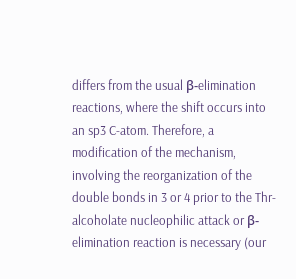differs from the usual β-elimination reactions, where the shift occurs into an sp3 C-atom. Therefore, a modification of the mechanism, involving the reorganization of the double bonds in 3 or 4 prior to the Thr-alcoholate nucleophilic attack or β-elimination reaction is necessary (our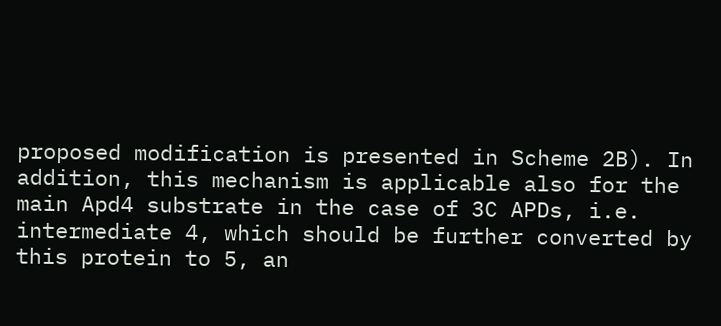proposed modification is presented in Scheme 2B). In addition, this mechanism is applicable also for the main Apd4 substrate in the case of 3C APDs, i.e. intermediate 4, which should be further converted by this protein to 5, an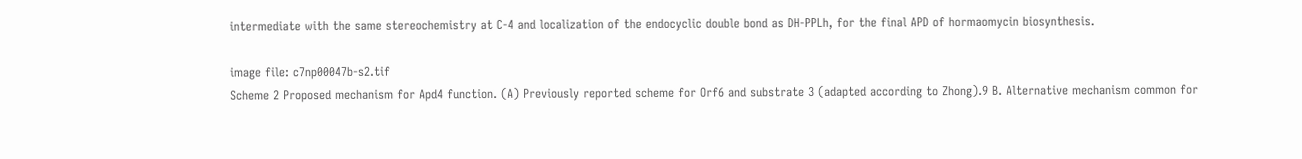intermediate with the same stereochemistry at C-4 and localization of the endocyclic double bond as DH-PPLh, for the final APD of hormaomycin biosynthesis.

image file: c7np00047b-s2.tif
Scheme 2 Proposed mechanism for Apd4 function. (A) Previously reported scheme for Orf6 and substrate 3 (adapted according to Zhong).9 B. Alternative mechanism common for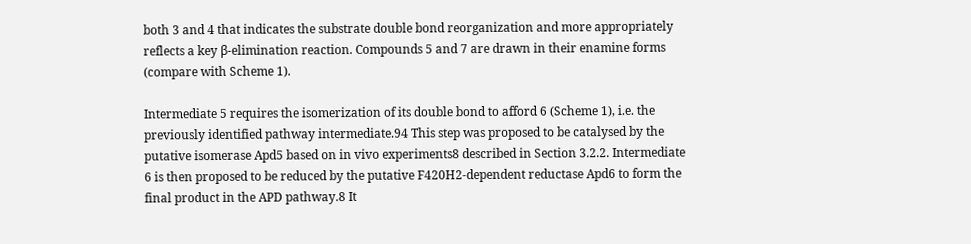both 3 and 4 that indicates the substrate double bond reorganization and more appropriately reflects a key β-elimination reaction. Compounds 5 and 7 are drawn in their enamine forms (compare with Scheme 1).

Intermediate 5 requires the isomerization of its double bond to afford 6 (Scheme 1), i.e. the previously identified pathway intermediate.94 This step was proposed to be catalysed by the putative isomerase Apd5 based on in vivo experiments8 described in Section 3.2.2. Intermediate 6 is then proposed to be reduced by the putative F420H2-dependent reductase Apd6 to form the final product in the APD pathway.8 It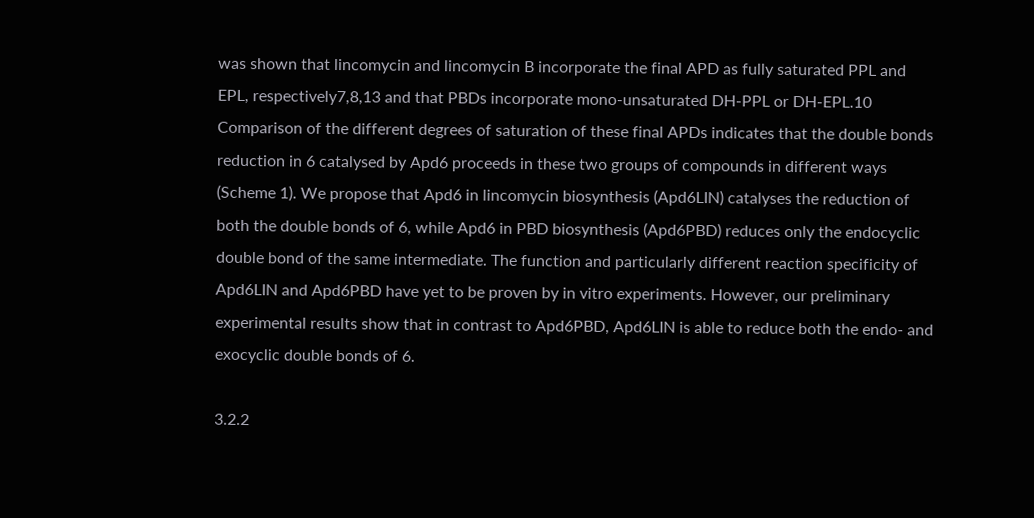was shown that lincomycin and lincomycin B incorporate the final APD as fully saturated PPL and EPL, respectively7,8,13 and that PBDs incorporate mono-unsaturated DH-PPL or DH-EPL.10 Comparison of the different degrees of saturation of these final APDs indicates that the double bonds reduction in 6 catalysed by Apd6 proceeds in these two groups of compounds in different ways (Scheme 1). We propose that Apd6 in lincomycin biosynthesis (Apd6LIN) catalyses the reduction of both the double bonds of 6, while Apd6 in PBD biosynthesis (Apd6PBD) reduces only the endocyclic double bond of the same intermediate. The function and particularly different reaction specificity of Apd6LIN and Apd6PBD have yet to be proven by in vitro experiments. However, our preliminary experimental results show that in contrast to Apd6PBD, Apd6LIN is able to reduce both the endo- and exocyclic double bonds of 6.

3.2.2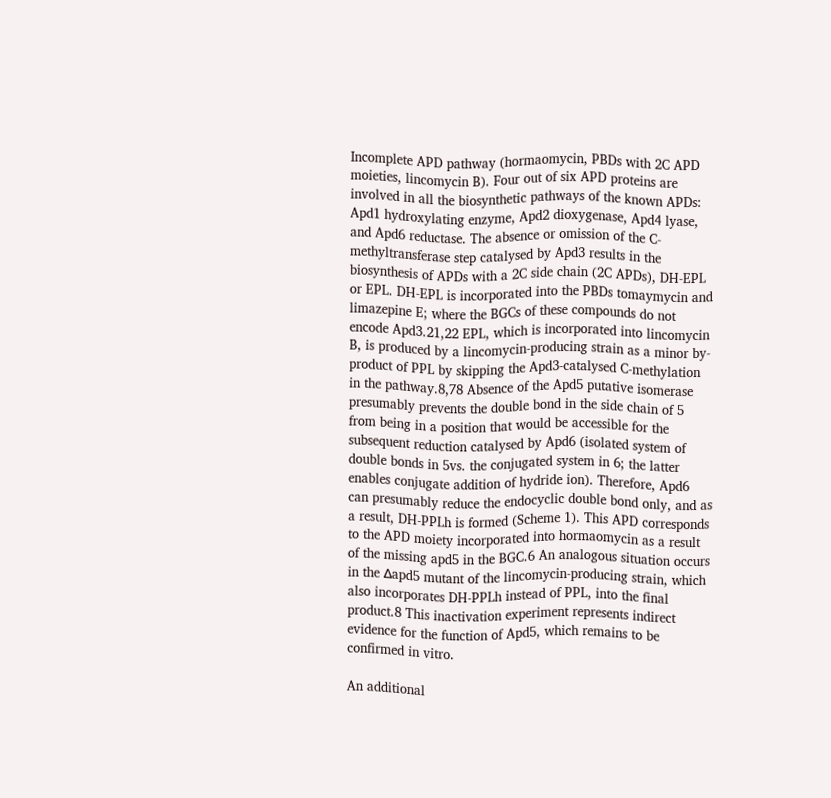Incomplete APD pathway (hormaomycin, PBDs with 2C APD moieties, lincomycin B). Four out of six APD proteins are involved in all the biosynthetic pathways of the known APDs: Apd1 hydroxylating enzyme, Apd2 dioxygenase, Apd4 lyase, and Apd6 reductase. The absence or omission of the C-methyltransferase step catalysed by Apd3 results in the biosynthesis of APDs with a 2C side chain (2C APDs), DH-EPL or EPL. DH-EPL is incorporated into the PBDs tomaymycin and limazepine E; where the BGCs of these compounds do not encode Apd3.21,22 EPL, which is incorporated into lincomycin B, is produced by a lincomycin-producing strain as a minor by-product of PPL by skipping the Apd3-catalysed C-methylation in the pathway.8,78 Absence of the Apd5 putative isomerase presumably prevents the double bond in the side chain of 5 from being in a position that would be accessible for the subsequent reduction catalysed by Apd6 (isolated system of double bonds in 5vs. the conjugated system in 6; the latter enables conjugate addition of hydride ion). Therefore, Apd6 can presumably reduce the endocyclic double bond only, and as a result, DH-PPLh is formed (Scheme 1). This APD corresponds to the APD moiety incorporated into hormaomycin as a result of the missing apd5 in the BGC.6 An analogous situation occurs in the Δapd5 mutant of the lincomycin-producing strain, which also incorporates DH-PPLh instead of PPL, into the final product.8 This inactivation experiment represents indirect evidence for the function of Apd5, which remains to be confirmed in vitro.

An additional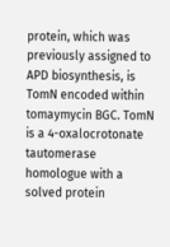protein, which was previously assigned to APD biosynthesis, is TomN encoded within tomaymycin BGC. TomN is a 4-oxalocrotonate tautomerase homologue with a solved protein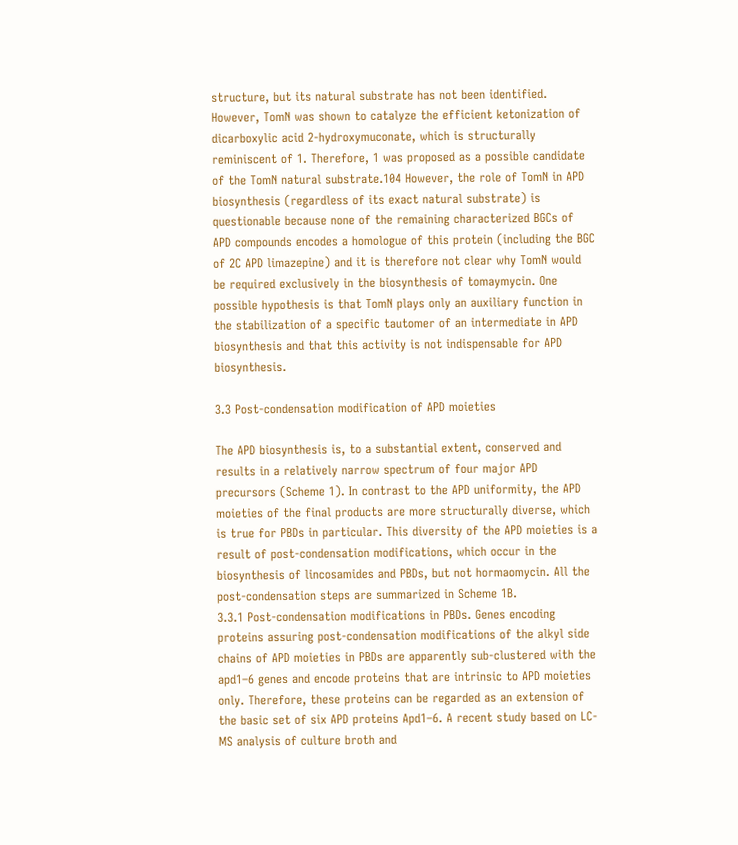structure, but its natural substrate has not been identified. However, TomN was shown to catalyze the efficient ketonization of dicarboxylic acid 2-hydroxymuconate, which is structurally reminiscent of 1. Therefore, 1 was proposed as a possible candidate of the TomN natural substrate.104 However, the role of TomN in APD biosynthesis (regardless of its exact natural substrate) is questionable because none of the remaining characterized BGCs of APD compounds encodes a homologue of this protein (including the BGC of 2C APD limazepine) and it is therefore not clear why TomN would be required exclusively in the biosynthesis of tomaymycin. One possible hypothesis is that TomN plays only an auxiliary function in the stabilization of a specific tautomer of an intermediate in APD biosynthesis and that this activity is not indispensable for APD biosynthesis.

3.3 Post-condensation modification of APD moieties

The APD biosynthesis is, to a substantial extent, conserved and results in a relatively narrow spectrum of four major APD precursors (Scheme 1). In contrast to the APD uniformity, the APD moieties of the final products are more structurally diverse, which is true for PBDs in particular. This diversity of the APD moieties is a result of post-condensation modifications, which occur in the biosynthesis of lincosamides and PBDs, but not hormaomycin. All the post-condensation steps are summarized in Scheme 1B.
3.3.1 Post-condensation modifications in PBDs. Genes encoding proteins assuring post-condensation modifications of the alkyl side chains of APD moieties in PBDs are apparently sub-clustered with the apd1–6 genes and encode proteins that are intrinsic to APD moieties only. Therefore, these proteins can be regarded as an extension of the basic set of six APD proteins Apd1–6. A recent study based on LC-MS analysis of culture broth and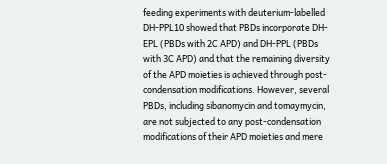feeding experiments with deuterium-labelled DH-PPL10 showed that PBDs incorporate DH-EPL (PBDs with 2C APD) and DH-PPL (PBDs with 3C APD) and that the remaining diversity of the APD moieties is achieved through post-condensation modifications. However, several PBDs, including sibanomycin and tomaymycin, are not subjected to any post-condensation modifications of their APD moieties and mere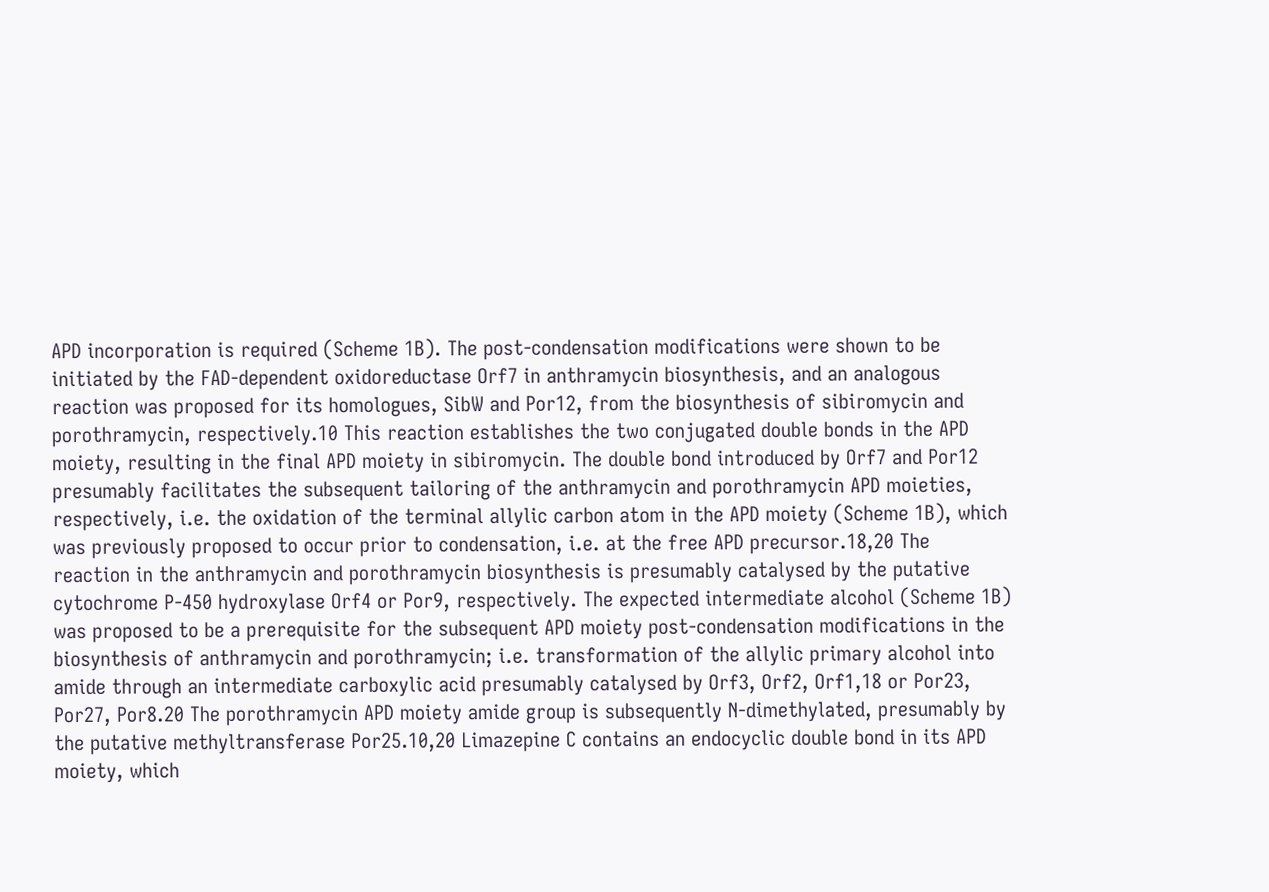APD incorporation is required (Scheme 1B). The post-condensation modifications were shown to be initiated by the FAD-dependent oxidoreductase Orf7 in anthramycin biosynthesis, and an analogous reaction was proposed for its homologues, SibW and Por12, from the biosynthesis of sibiromycin and porothramycin, respectively.10 This reaction establishes the two conjugated double bonds in the APD moiety, resulting in the final APD moiety in sibiromycin. The double bond introduced by Orf7 and Por12 presumably facilitates the subsequent tailoring of the anthramycin and porothramycin APD moieties, respectively, i.e. the oxidation of the terminal allylic carbon atom in the APD moiety (Scheme 1B), which was previously proposed to occur prior to condensation, i.e. at the free APD precursor.18,20 The reaction in the anthramycin and porothramycin biosynthesis is presumably catalysed by the putative cytochrome P-450 hydroxylase Orf4 or Por9, respectively. The expected intermediate alcohol (Scheme 1B) was proposed to be a prerequisite for the subsequent APD moiety post-condensation modifications in the biosynthesis of anthramycin and porothramycin; i.e. transformation of the allylic primary alcohol into amide through an intermediate carboxylic acid presumably catalysed by Orf3, Orf2, Orf1,18 or Por23, Por27, Por8.20 The porothramycin APD moiety amide group is subsequently N-dimethylated, presumably by the putative methyltransferase Por25.10,20 Limazepine C contains an endocyclic double bond in its APD moiety, which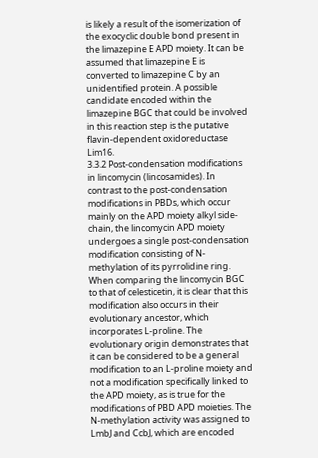is likely a result of the isomerization of the exocyclic double bond present in the limazepine E APD moiety. It can be assumed that limazepine E is converted to limazepine C by an unidentified protein. A possible candidate encoded within the limazepine BGC that could be involved in this reaction step is the putative flavin-dependent oxidoreductase Lim16.
3.3.2 Post-condensation modifications in lincomycin (lincosamides). In contrast to the post-condensation modifications in PBDs, which occur mainly on the APD moiety alkyl side-chain, the lincomycin APD moiety undergoes a single post-condensation modification consisting of N-methylation of its pyrrolidine ring. When comparing the lincomycin BGC to that of celesticetin, it is clear that this modification also occurs in their evolutionary ancestor, which incorporates L-proline. The evolutionary origin demonstrates that it can be considered to be a general modification to an L-proline moiety and not a modification specifically linked to the APD moiety, as is true for the modifications of PBD APD moieties. The N-methylation activity was assigned to LmbJ and CcbJ, which are encoded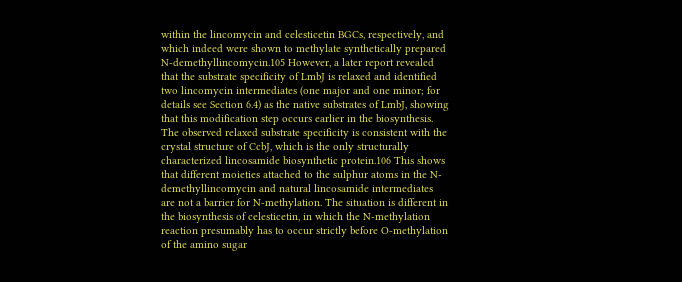within the lincomycin and celesticetin BGCs, respectively, and which indeed were shown to methylate synthetically prepared N-demethyllincomycin.105 However, a later report revealed that the substrate specificity of LmbJ is relaxed and identified two lincomycin intermediates (one major and one minor; for details see Section 6.4) as the native substrates of LmbJ, showing that this modification step occurs earlier in the biosynthesis. The observed relaxed substrate specificity is consistent with the crystal structure of CcbJ, which is the only structurally characterized lincosamide biosynthetic protein.106 This shows that different moieties attached to the sulphur atoms in the N-demethyllincomycin and natural lincosamide intermediates are not a barrier for N-methylation. The situation is different in the biosynthesis of celesticetin, in which the N-methylation reaction presumably has to occur strictly before O-methylation of the amino sugar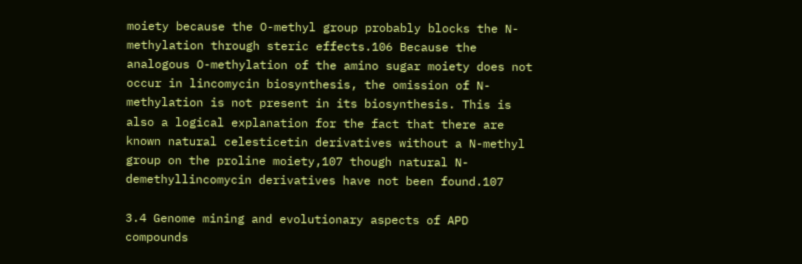moiety because the O-methyl group probably blocks the N-methylation through steric effects.106 Because the analogous O-methylation of the amino sugar moiety does not occur in lincomycin biosynthesis, the omission of N-methylation is not present in its biosynthesis. This is also a logical explanation for the fact that there are known natural celesticetin derivatives without a N-methyl group on the proline moiety,107 though natural N-demethyllincomycin derivatives have not been found.107

3.4 Genome mining and evolutionary aspects of APD compounds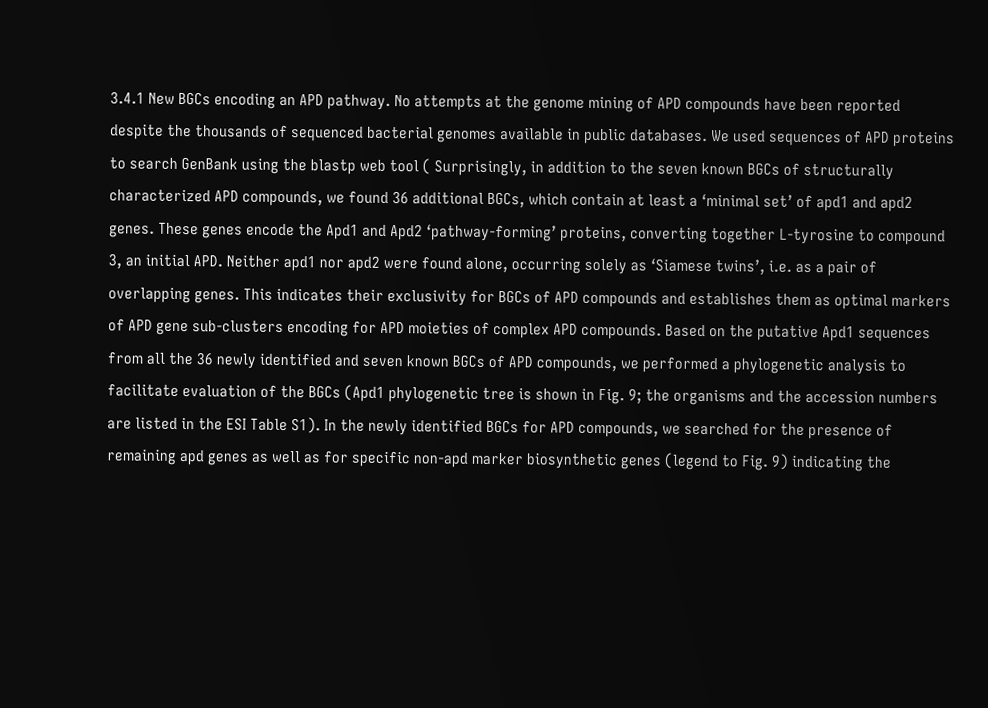3.4.1 New BGCs encoding an APD pathway. No attempts at the genome mining of APD compounds have been reported despite the thousands of sequenced bacterial genomes available in public databases. We used sequences of APD proteins to search GenBank using the blastp web tool ( Surprisingly, in addition to the seven known BGCs of structurally characterized APD compounds, we found 36 additional BGCs, which contain at least a ‘minimal set’ of apd1 and apd2 genes. These genes encode the Apd1 and Apd2 ‘pathway-forming’ proteins, converting together L-tyrosine to compound 3, an initial APD. Neither apd1 nor apd2 were found alone, occurring solely as ‘Siamese twins’, i.e. as a pair of overlapping genes. This indicates their exclusivity for BGCs of APD compounds and establishes them as optimal markers of APD gene sub-clusters encoding for APD moieties of complex APD compounds. Based on the putative Apd1 sequences from all the 36 newly identified and seven known BGCs of APD compounds, we performed a phylogenetic analysis to facilitate evaluation of the BGCs (Apd1 phylogenetic tree is shown in Fig. 9; the organisms and the accession numbers are listed in the ESI Table S1). In the newly identified BGCs for APD compounds, we searched for the presence of remaining apd genes as well as for specific non-apd marker biosynthetic genes (legend to Fig. 9) indicating the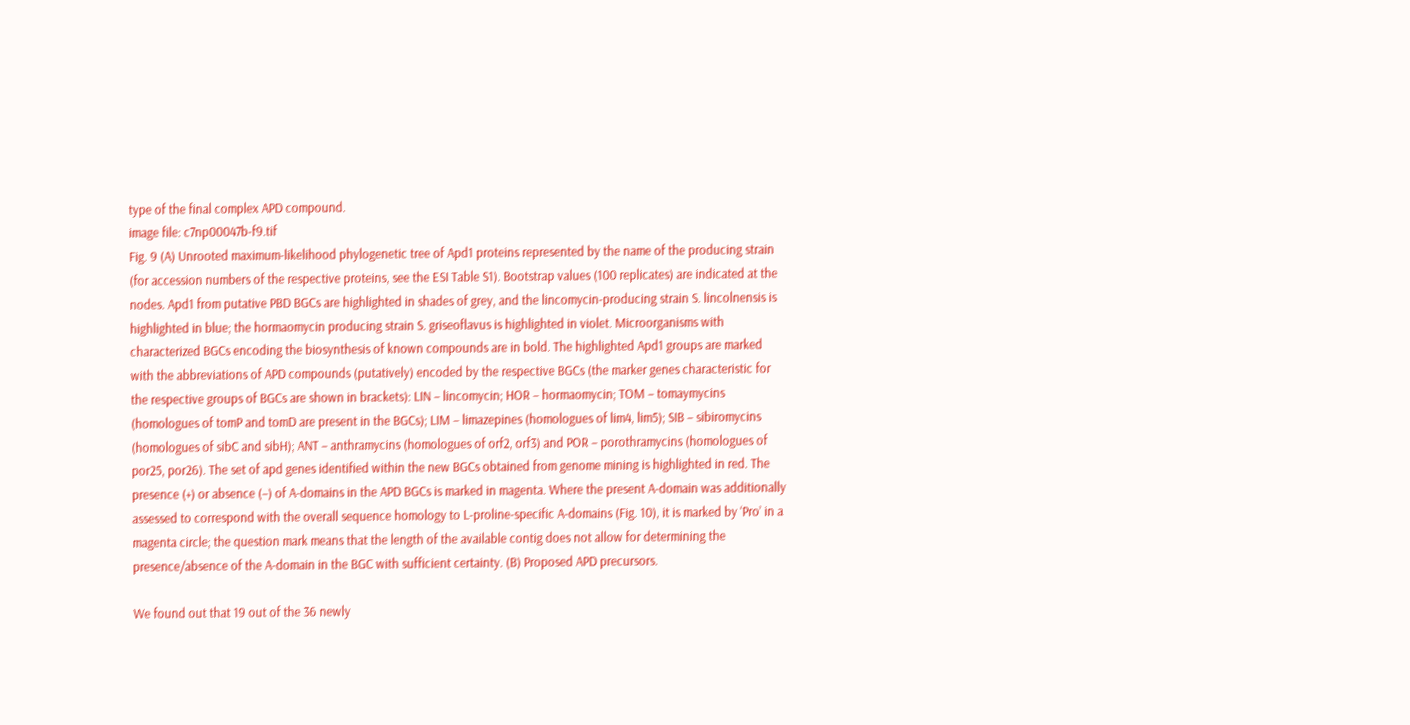type of the final complex APD compound.
image file: c7np00047b-f9.tif
Fig. 9 (A) Unrooted maximum-likelihood phylogenetic tree of Apd1 proteins represented by the name of the producing strain (for accession numbers of the respective proteins, see the ESI Table S1). Bootstrap values (100 replicates) are indicated at the nodes. Apd1 from putative PBD BGCs are highlighted in shades of grey, and the lincomycin-producing strain S. lincolnensis is highlighted in blue; the hormaomycin producing strain S. griseoflavus is highlighted in violet. Microorganisms with characterized BGCs encoding the biosynthesis of known compounds are in bold. The highlighted Apd1 groups are marked with the abbreviations of APD compounds (putatively) encoded by the respective BGCs (the marker genes characteristic for the respective groups of BGCs are shown in brackets): LIN – lincomycin; HOR – hormaomycin; TOM – tomaymycins (homologues of tomP and tomD are present in the BGCs); LIM – limazepines (homologues of lim4, lim5); SIB – sibiromycins (homologues of sibC and sibH); ANT – anthramycins (homologues of orf2, orf3) and POR – porothramycins (homologues of por25, por26). The set of apd genes identified within the new BGCs obtained from genome mining is highlighted in red. The presence (+) or absence (−) of A-domains in the APD BGCs is marked in magenta. Where the present A-domain was additionally assessed to correspond with the overall sequence homology to L-proline-specific A-domains (Fig. 10), it is marked by ‘Pro’ in a magenta circle; the question mark means that the length of the available contig does not allow for determining the presence/absence of the A-domain in the BGC with sufficient certainty. (B) Proposed APD precursors.

We found out that 19 out of the 36 newly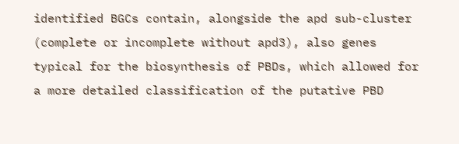identified BGCs contain, alongside the apd sub-cluster (complete or incomplete without apd3), also genes typical for the biosynthesis of PBDs, which allowed for a more detailed classification of the putative PBD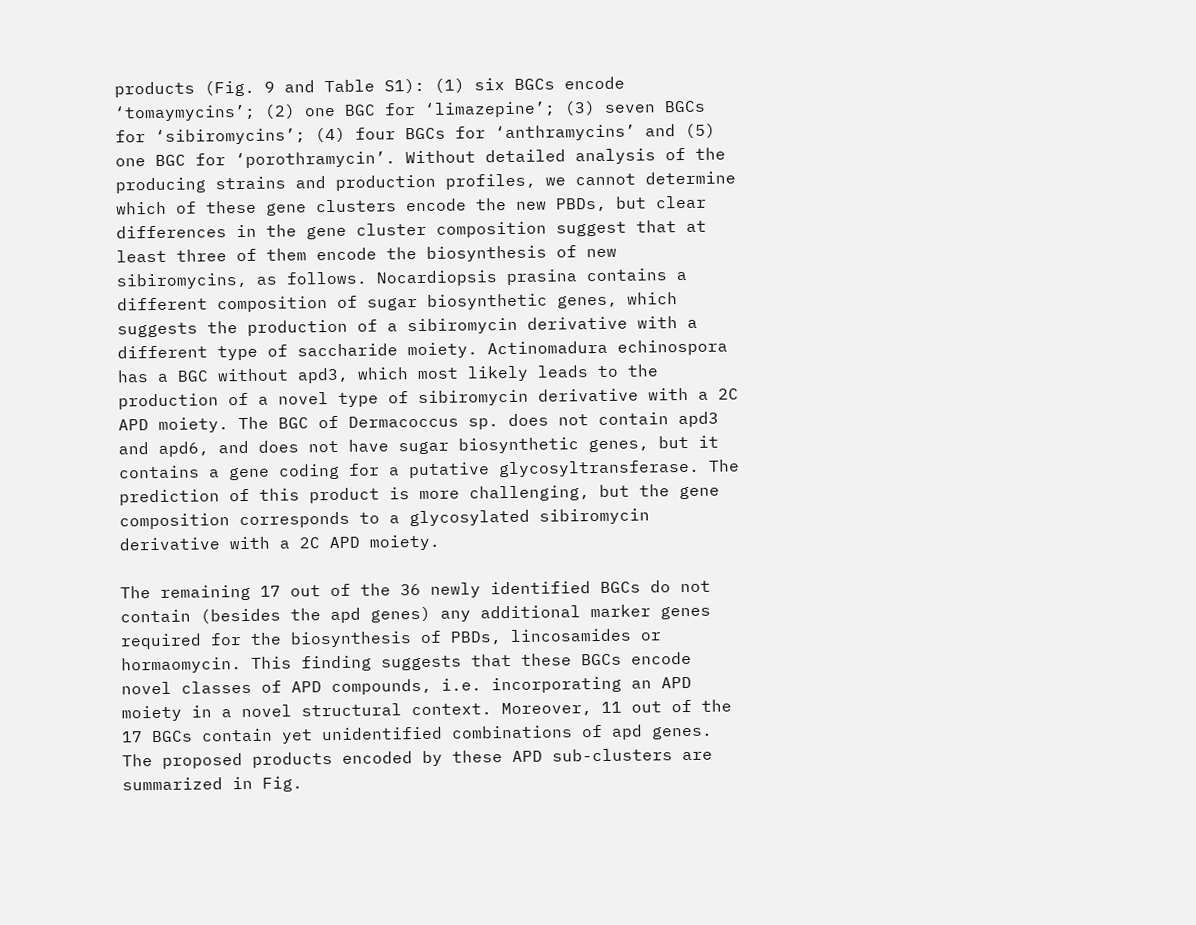products (Fig. 9 and Table S1): (1) six BGCs encode ‘tomaymycins’; (2) one BGC for ‘limazepine’; (3) seven BGCs for ‘sibiromycins’; (4) four BGCs for ‘anthramycins’ and (5) one BGC for ‘porothramycin’. Without detailed analysis of the producing strains and production profiles, we cannot determine which of these gene clusters encode the new PBDs, but clear differences in the gene cluster composition suggest that at least three of them encode the biosynthesis of new sibiromycins, as follows. Nocardiopsis prasina contains a different composition of sugar biosynthetic genes, which suggests the production of a sibiromycin derivative with a different type of saccharide moiety. Actinomadura echinospora has a BGC without apd3, which most likely leads to the production of a novel type of sibiromycin derivative with a 2C APD moiety. The BGC of Dermacoccus sp. does not contain apd3 and apd6, and does not have sugar biosynthetic genes, but it contains a gene coding for a putative glycosyltransferase. The prediction of this product is more challenging, but the gene composition corresponds to a glycosylated sibiromycin derivative with a 2C APD moiety.

The remaining 17 out of the 36 newly identified BGCs do not contain (besides the apd genes) any additional marker genes required for the biosynthesis of PBDs, lincosamides or hormaomycin. This finding suggests that these BGCs encode novel classes of APD compounds, i.e. incorporating an APD moiety in a novel structural context. Moreover, 11 out of the 17 BGCs contain yet unidentified combinations of apd genes. The proposed products encoded by these APD sub-clusters are summarized in Fig.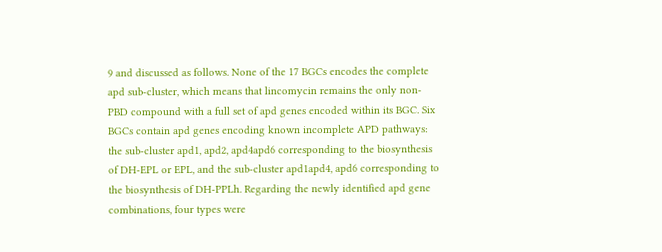9 and discussed as follows. None of the 17 BGCs encodes the complete apd sub-cluster, which means that lincomycin remains the only non-PBD compound with a full set of apd genes encoded within its BGC. Six BGCs contain apd genes encoding known incomplete APD pathways: the sub-cluster apd1, apd2, apd4apd6 corresponding to the biosynthesis of DH-EPL or EPL, and the sub-cluster apd1apd4, apd6 corresponding to the biosynthesis of DH-PPLh. Regarding the newly identified apd gene combinations, four types were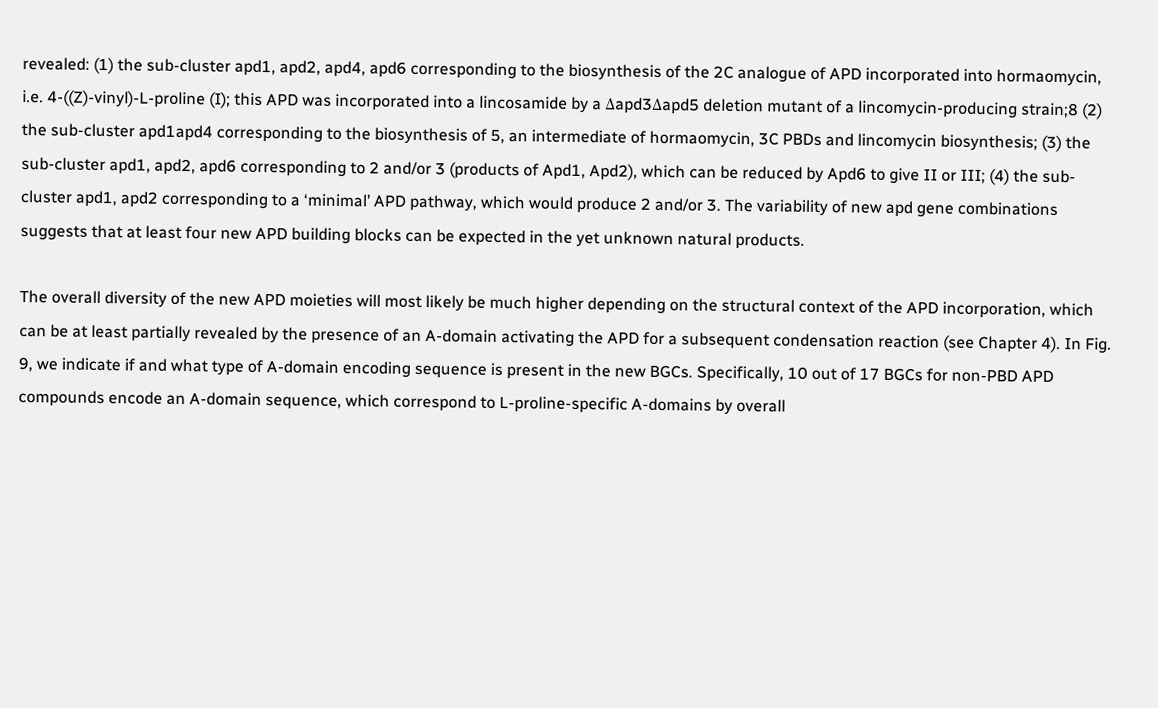revealed: (1) the sub-cluster apd1, apd2, apd4, apd6 corresponding to the biosynthesis of the 2C analogue of APD incorporated into hormaomycin, i.e. 4-((Z)-vinyl)-L-proline (I); this APD was incorporated into a lincosamide by a Δapd3Δapd5 deletion mutant of a lincomycin-producing strain;8 (2) the sub-cluster apd1apd4 corresponding to the biosynthesis of 5, an intermediate of hormaomycin, 3C PBDs and lincomycin biosynthesis; (3) the sub-cluster apd1, apd2, apd6 corresponding to 2 and/or 3 (products of Apd1, Apd2), which can be reduced by Apd6 to give II or III; (4) the sub-cluster apd1, apd2 corresponding to a ‘minimal’ APD pathway, which would produce 2 and/or 3. The variability of new apd gene combinations suggests that at least four new APD building blocks can be expected in the yet unknown natural products.

The overall diversity of the new APD moieties will most likely be much higher depending on the structural context of the APD incorporation, which can be at least partially revealed by the presence of an A-domain activating the APD for a subsequent condensation reaction (see Chapter 4). In Fig. 9, we indicate if and what type of A-domain encoding sequence is present in the new BGCs. Specifically, 10 out of 17 BGCs for non-PBD APD compounds encode an A-domain sequence, which correspond to L-proline-specific A-domains by overall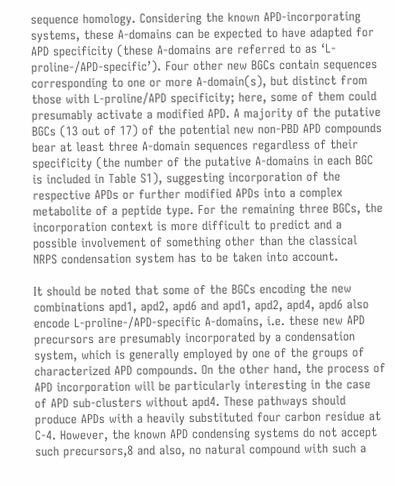sequence homology. Considering the known APD-incorporating systems, these A-domains can be expected to have adapted for APD specificity (these A-domains are referred to as ‘L-proline-/APD-specific’). Four other new BGCs contain sequences corresponding to one or more A-domain(s), but distinct from those with L-proline/APD specificity; here, some of them could presumably activate a modified APD. A majority of the putative BGCs (13 out of 17) of the potential new non-PBD APD compounds bear at least three A-domain sequences regardless of their specificity (the number of the putative A-domains in each BGC is included in Table S1), suggesting incorporation of the respective APDs or further modified APDs into a complex metabolite of a peptide type. For the remaining three BGCs, the incorporation context is more difficult to predict and a possible involvement of something other than the classical NRPS condensation system has to be taken into account.

It should be noted that some of the BGCs encoding the new combinations apd1, apd2, apd6 and apd1, apd2, apd4, apd6 also encode L-proline-/APD-specific A-domains, i.e. these new APD precursors are presumably incorporated by a condensation system, which is generally employed by one of the groups of characterized APD compounds. On the other hand, the process of APD incorporation will be particularly interesting in the case of APD sub-clusters without apd4. These pathways should produce APDs with a heavily substituted four carbon residue at C-4. However, the known APD condensing systems do not accept such precursors,8 and also, no natural compound with such a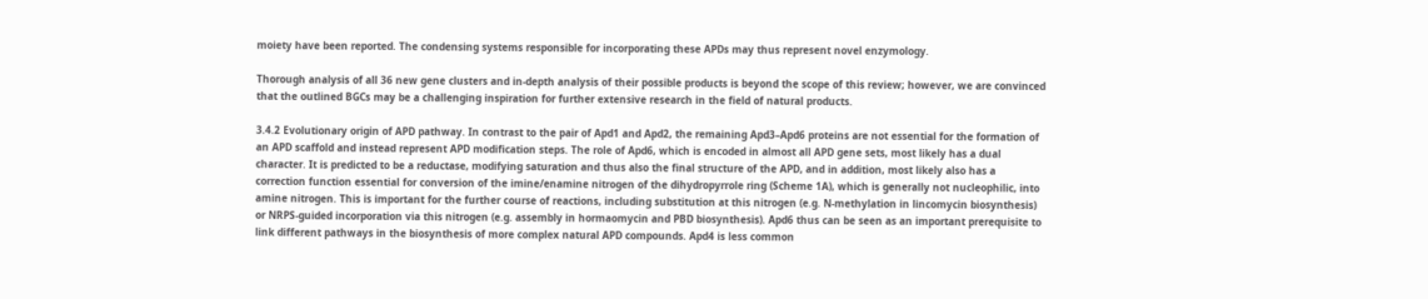moiety have been reported. The condensing systems responsible for incorporating these APDs may thus represent novel enzymology.

Thorough analysis of all 36 new gene clusters and in-depth analysis of their possible products is beyond the scope of this review; however, we are convinced that the outlined BGCs may be a challenging inspiration for further extensive research in the field of natural products.

3.4.2 Evolutionary origin of APD pathway. In contrast to the pair of Apd1 and Apd2, the remaining Apd3–Apd6 proteins are not essential for the formation of an APD scaffold and instead represent APD modification steps. The role of Apd6, which is encoded in almost all APD gene sets, most likely has a dual character. It is predicted to be a reductase, modifying saturation and thus also the final structure of the APD, and in addition, most likely also has a correction function essential for conversion of the imine/enamine nitrogen of the dihydropyrrole ring (Scheme 1A), which is generally not nucleophilic, into amine nitrogen. This is important for the further course of reactions, including substitution at this nitrogen (e.g. N-methylation in lincomycin biosynthesis) or NRPS-guided incorporation via this nitrogen (e.g. assembly in hormaomycin and PBD biosynthesis). Apd6 thus can be seen as an important prerequisite to link different pathways in the biosynthesis of more complex natural APD compounds. Apd4 is less common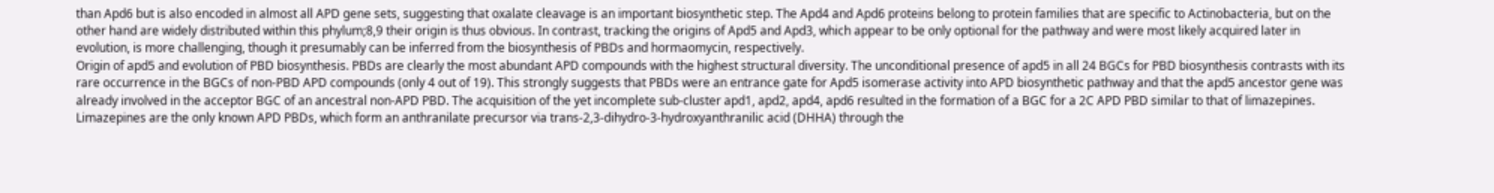than Apd6 but is also encoded in almost all APD gene sets, suggesting that oxalate cleavage is an important biosynthetic step. The Apd4 and Apd6 proteins belong to protein families that are specific to Actinobacteria, but on the other hand are widely distributed within this phylum;8,9 their origin is thus obvious. In contrast, tracking the origins of Apd5 and Apd3, which appear to be only optional for the pathway and were most likely acquired later in evolution, is more challenging, though it presumably can be inferred from the biosynthesis of PBDs and hormaomycin, respectively.
Origin of apd5 and evolution of PBD biosynthesis. PBDs are clearly the most abundant APD compounds with the highest structural diversity. The unconditional presence of apd5 in all 24 BGCs for PBD biosynthesis contrasts with its rare occurrence in the BGCs of non-PBD APD compounds (only 4 out of 19). This strongly suggests that PBDs were an entrance gate for Apd5 isomerase activity into APD biosynthetic pathway and that the apd5 ancestor gene was already involved in the acceptor BGC of an ancestral non-APD PBD. The acquisition of the yet incomplete sub-cluster apd1, apd2, apd4, apd6 resulted in the formation of a BGC for a 2C APD PBD similar to that of limazepines. Limazepines are the only known APD PBDs, which form an anthranilate precursor via trans-2,3-dihydro-3-hydroxyanthranilic acid (DHHA) through the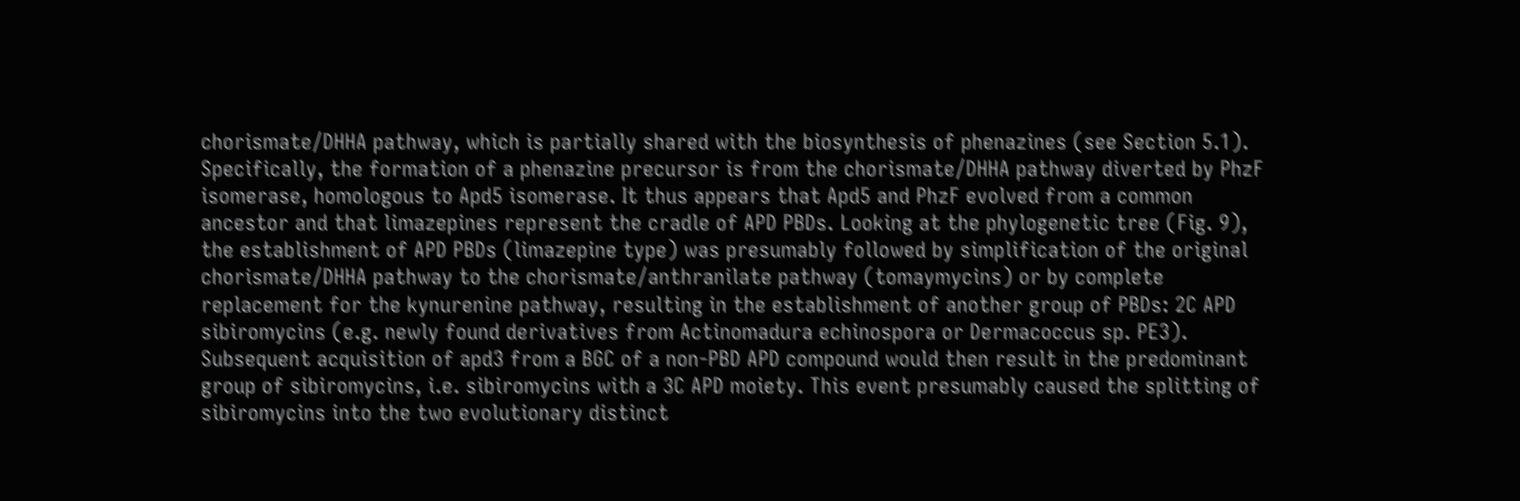chorismate/DHHA pathway, which is partially shared with the biosynthesis of phenazines (see Section 5.1). Specifically, the formation of a phenazine precursor is from the chorismate/DHHA pathway diverted by PhzF isomerase, homologous to Apd5 isomerase. It thus appears that Apd5 and PhzF evolved from a common ancestor and that limazepines represent the cradle of APD PBDs. Looking at the phylogenetic tree (Fig. 9), the establishment of APD PBDs (limazepine type) was presumably followed by simplification of the original chorismate/DHHA pathway to the chorismate/anthranilate pathway (tomaymycins) or by complete replacement for the kynurenine pathway, resulting in the establishment of another group of PBDs: 2C APD sibiromycins (e.g. newly found derivatives from Actinomadura echinospora or Dermacoccus sp. PE3). Subsequent acquisition of apd3 from a BGC of a non-PBD APD compound would then result in the predominant group of sibiromycins, i.e. sibiromycins with a 3C APD moiety. This event presumably caused the splitting of sibiromycins into the two evolutionary distinct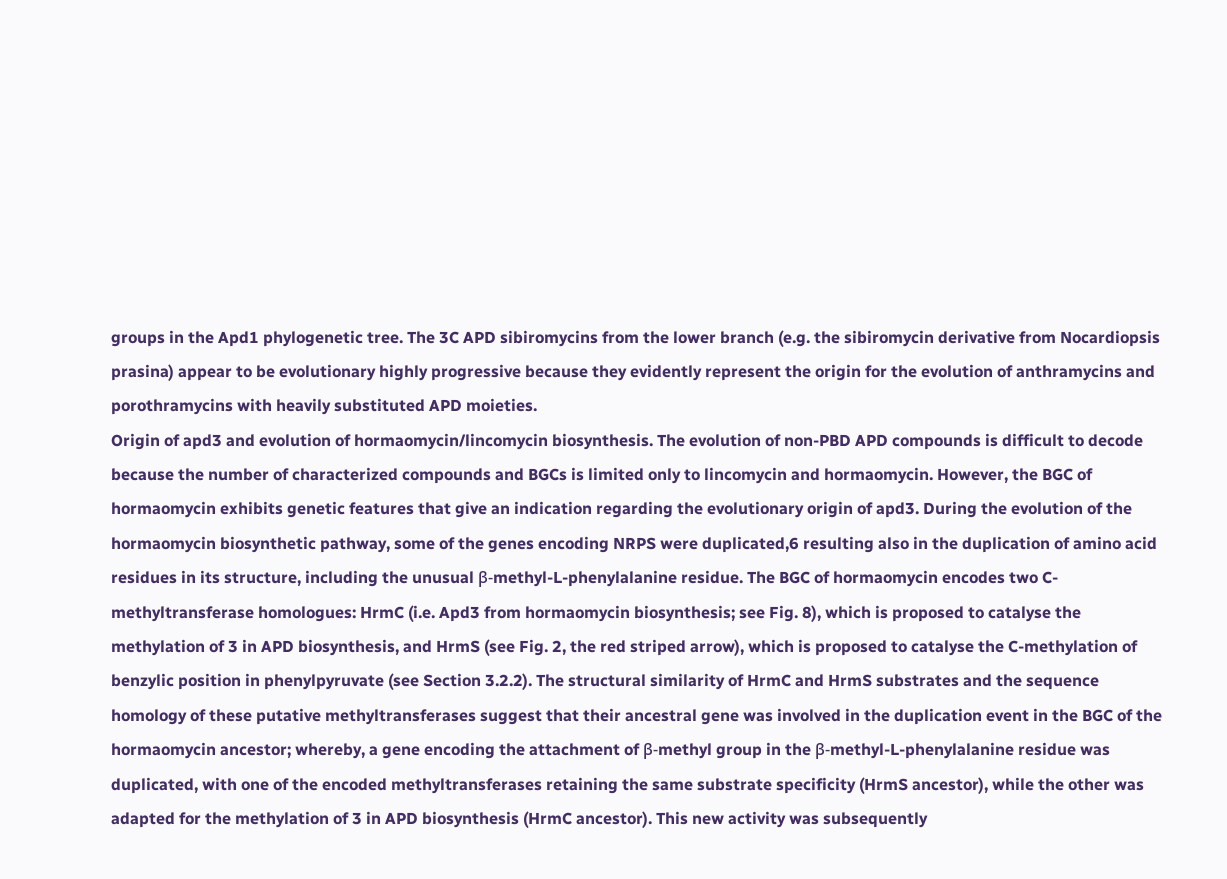groups in the Apd1 phylogenetic tree. The 3C APD sibiromycins from the lower branch (e.g. the sibiromycin derivative from Nocardiopsis prasina) appear to be evolutionary highly progressive because they evidently represent the origin for the evolution of anthramycins and porothramycins with heavily substituted APD moieties.
Origin of apd3 and evolution of hormaomycin/lincomycin biosynthesis. The evolution of non-PBD APD compounds is difficult to decode because the number of characterized compounds and BGCs is limited only to lincomycin and hormaomycin. However, the BGC of hormaomycin exhibits genetic features that give an indication regarding the evolutionary origin of apd3. During the evolution of the hormaomycin biosynthetic pathway, some of the genes encoding NRPS were duplicated,6 resulting also in the duplication of amino acid residues in its structure, including the unusual β-methyl-L-phenylalanine residue. The BGC of hormaomycin encodes two C-methyltransferase homologues: HrmC (i.e. Apd3 from hormaomycin biosynthesis; see Fig. 8), which is proposed to catalyse the methylation of 3 in APD biosynthesis, and HrmS (see Fig. 2, the red striped arrow), which is proposed to catalyse the C-methylation of benzylic position in phenylpyruvate (see Section 3.2.2). The structural similarity of HrmC and HrmS substrates and the sequence homology of these putative methyltransferases suggest that their ancestral gene was involved in the duplication event in the BGC of the hormaomycin ancestor; whereby, a gene encoding the attachment of β-methyl group in the β-methyl-L-phenylalanine residue was duplicated, with one of the encoded methyltransferases retaining the same substrate specificity (HrmS ancestor), while the other was adapted for the methylation of 3 in APD biosynthesis (HrmC ancestor). This new activity was subsequently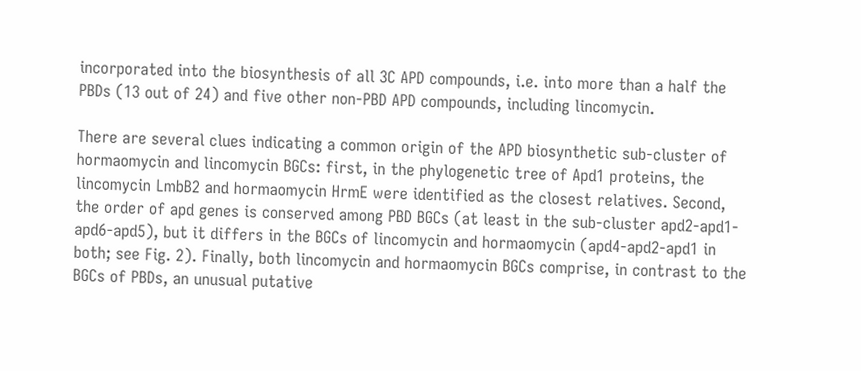incorporated into the biosynthesis of all 3C APD compounds, i.e. into more than a half the PBDs (13 out of 24) and five other non-PBD APD compounds, including lincomycin.

There are several clues indicating a common origin of the APD biosynthetic sub-cluster of hormaomycin and lincomycin BGCs: first, in the phylogenetic tree of Apd1 proteins, the lincomycin LmbB2 and hormaomycin HrmE were identified as the closest relatives. Second, the order of apd genes is conserved among PBD BGCs (at least in the sub-cluster apd2-apd1-apd6-apd5), but it differs in the BGCs of lincomycin and hormaomycin (apd4-apd2-apd1 in both; see Fig. 2). Finally, both lincomycin and hormaomycin BGCs comprise, in contrast to the BGCs of PBDs, an unusual putative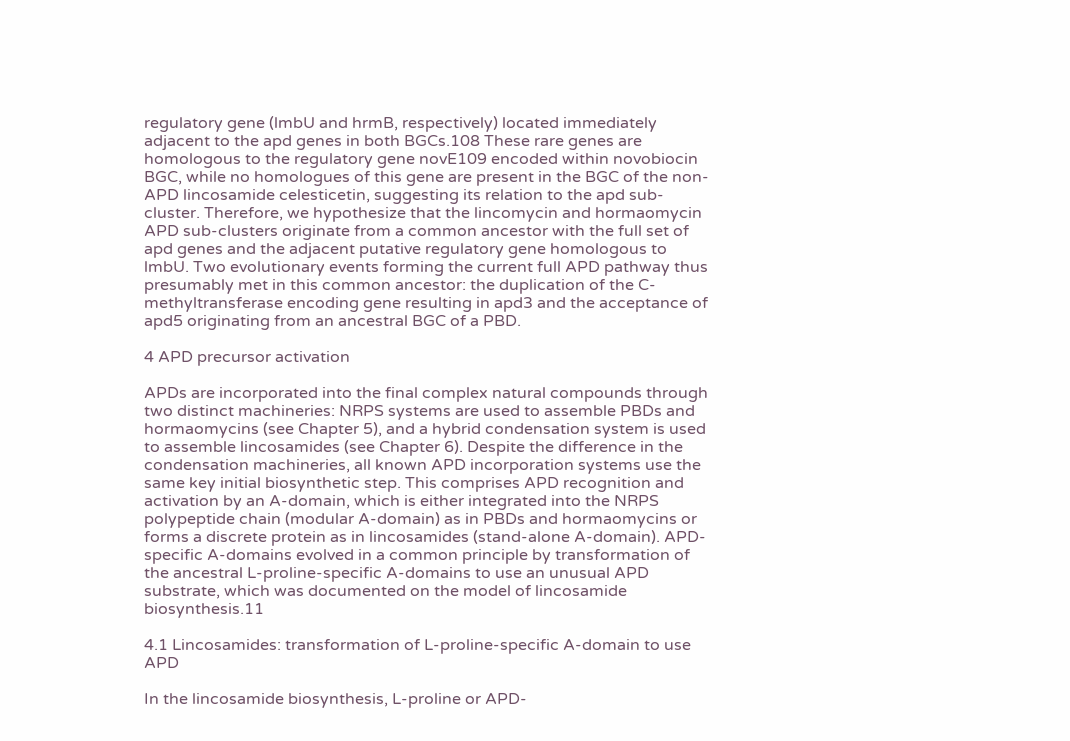regulatory gene (lmbU and hrmB, respectively) located immediately adjacent to the apd genes in both BGCs.108 These rare genes are homologous to the regulatory gene novE109 encoded within novobiocin BGC, while no homologues of this gene are present in the BGC of the non-APD lincosamide celesticetin, suggesting its relation to the apd sub-cluster. Therefore, we hypothesize that the lincomycin and hormaomycin APD sub-clusters originate from a common ancestor with the full set of apd genes and the adjacent putative regulatory gene homologous to lmbU. Two evolutionary events forming the current full APD pathway thus presumably met in this common ancestor: the duplication of the C-methyltransferase encoding gene resulting in apd3 and the acceptance of apd5 originating from an ancestral BGC of a PBD.

4 APD precursor activation

APDs are incorporated into the final complex natural compounds through two distinct machineries: NRPS systems are used to assemble PBDs and hormaomycins (see Chapter 5), and a hybrid condensation system is used to assemble lincosamides (see Chapter 6). Despite the difference in the condensation machineries, all known APD incorporation systems use the same key initial biosynthetic step. This comprises APD recognition and activation by an A-domain, which is either integrated into the NRPS polypeptide chain (modular A-domain) as in PBDs and hormaomycins or forms a discrete protein as in lincosamides (stand-alone A-domain). APD-specific A-domains evolved in a common principle by transformation of the ancestral L-proline-specific A-domains to use an unusual APD substrate, which was documented on the model of lincosamide biosynthesis.11

4.1 Lincosamides: transformation of L-proline-specific A-domain to use APD

In the lincosamide biosynthesis, L-proline or APD-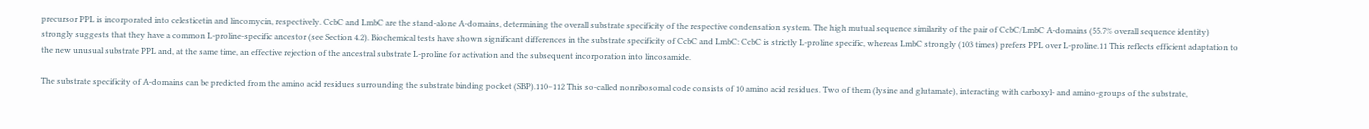precursor PPL is incorporated into celesticetin and lincomycin, respectively. CcbC and LmbC are the stand-alone A-domains, determining the overall substrate specificity of the respective condensation system. The high mutual sequence similarity of the pair of CcbC/LmbC A-domains (55.7% overall sequence identity) strongly suggests that they have a common L-proline-specific ancestor (see Section 4.2). Biochemical tests have shown significant differences in the substrate specificity of CcbC and LmbC: CcbC is strictly L-proline specific, whereas LmbC strongly (103 times) prefers PPL over L-proline.11 This reflects efficient adaptation to the new unusual substrate PPL and, at the same time, an effective rejection of the ancestral substrate L-proline for activation and the subsequent incorporation into lincosamide.

The substrate specificity of A-domains can be predicted from the amino acid residues surrounding the substrate binding pocket (SBP).110–112 This so-called nonribosomal code consists of 10 amino acid residues. Two of them (lysine and glutamate), interacting with carboxyl- and amino-groups of the substrate,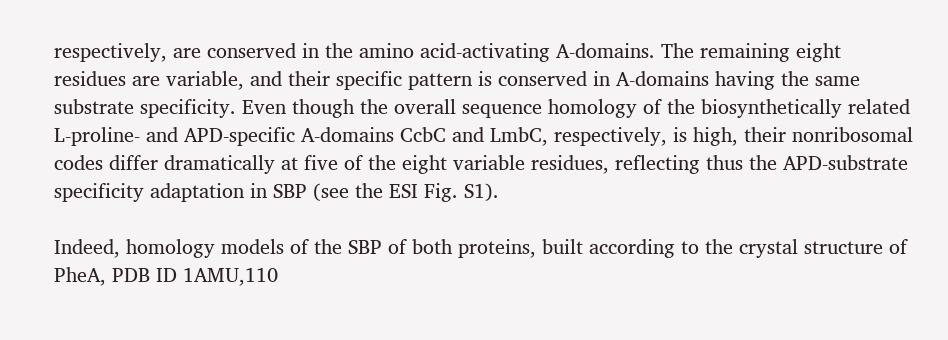respectively, are conserved in the amino acid-activating A-domains. The remaining eight residues are variable, and their specific pattern is conserved in A-domains having the same substrate specificity. Even though the overall sequence homology of the biosynthetically related L-proline- and APD-specific A-domains CcbC and LmbC, respectively, is high, their nonribosomal codes differ dramatically at five of the eight variable residues, reflecting thus the APD-substrate specificity adaptation in SBP (see the ESI Fig. S1).

Indeed, homology models of the SBP of both proteins, built according to the crystal structure of PheA, PDB ID 1AMU,110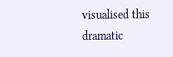visualised this dramatic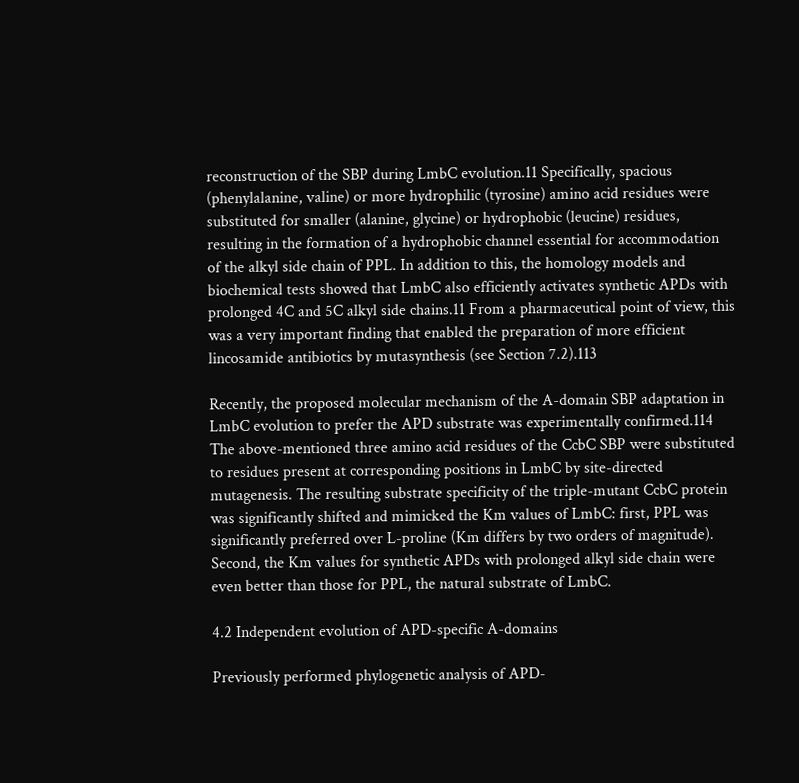reconstruction of the SBP during LmbC evolution.11 Specifically, spacious (phenylalanine, valine) or more hydrophilic (tyrosine) amino acid residues were substituted for smaller (alanine, glycine) or hydrophobic (leucine) residues, resulting in the formation of a hydrophobic channel essential for accommodation of the alkyl side chain of PPL. In addition to this, the homology models and biochemical tests showed that LmbC also efficiently activates synthetic APDs with prolonged 4C and 5C alkyl side chains.11 From a pharmaceutical point of view, this was a very important finding that enabled the preparation of more efficient lincosamide antibiotics by mutasynthesis (see Section 7.2).113

Recently, the proposed molecular mechanism of the A-domain SBP adaptation in LmbC evolution to prefer the APD substrate was experimentally confirmed.114 The above-mentioned three amino acid residues of the CcbC SBP were substituted to residues present at corresponding positions in LmbC by site-directed mutagenesis. The resulting substrate specificity of the triple-mutant CcbC protein was significantly shifted and mimicked the Km values of LmbC: first, PPL was significantly preferred over L-proline (Km differs by two orders of magnitude). Second, the Km values for synthetic APDs with prolonged alkyl side chain were even better than those for PPL, the natural substrate of LmbC.

4.2 Independent evolution of APD-specific A-domains

Previously performed phylogenetic analysis of APD-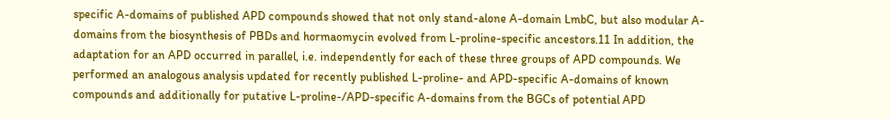specific A-domains of published APD compounds showed that not only stand-alone A-domain LmbC, but also modular A-domains from the biosynthesis of PBDs and hormaomycin evolved from L-proline-specific ancestors.11 In addition, the adaptation for an APD occurred in parallel, i.e. independently for each of these three groups of APD compounds. We performed an analogous analysis updated for recently published L-proline- and APD-specific A-domains of known compounds and additionally for putative L-proline-/APD-specific A-domains from the BGCs of potential APD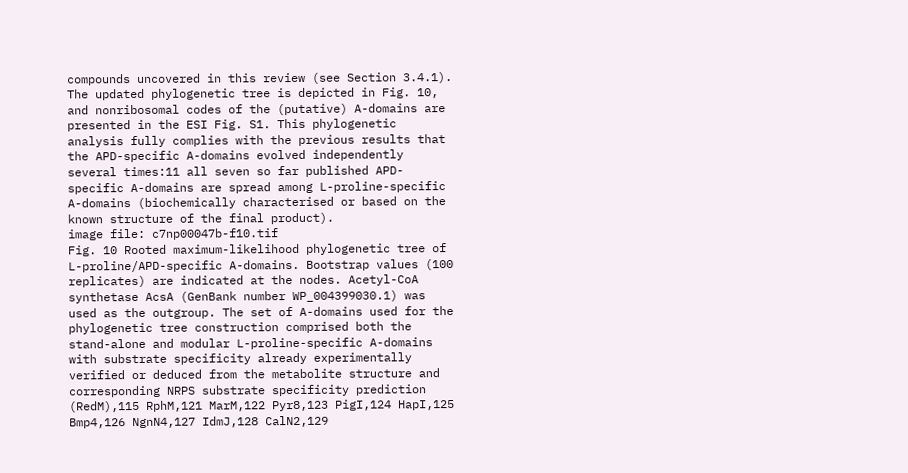compounds uncovered in this review (see Section 3.4.1). The updated phylogenetic tree is depicted in Fig. 10, and nonribosomal codes of the (putative) A-domains are presented in the ESI Fig. S1. This phylogenetic analysis fully complies with the previous results that the APD-specific A-domains evolved independently several times:11 all seven so far published APD-specific A-domains are spread among L-proline-specific A-domains (biochemically characterised or based on the known structure of the final product).
image file: c7np00047b-f10.tif
Fig. 10 Rooted maximum-likelihood phylogenetic tree of L-proline/APD-specific A-domains. Bootstrap values (100 replicates) are indicated at the nodes. Acetyl-CoA synthetase AcsA (GenBank number WP_004399030.1) was used as the outgroup. The set of A-domains used for the phylogenetic tree construction comprised both the stand-alone and modular L-proline-specific A-domains with substrate specificity already experimentally verified or deduced from the metabolite structure and corresponding NRPS substrate specificity prediction (RedM),115 RphM,121 MarM,122 Pyr8,123 PigI,124 HapI,125 Bmp4,126 NgnN4,127 IdmJ,128 CalN2,129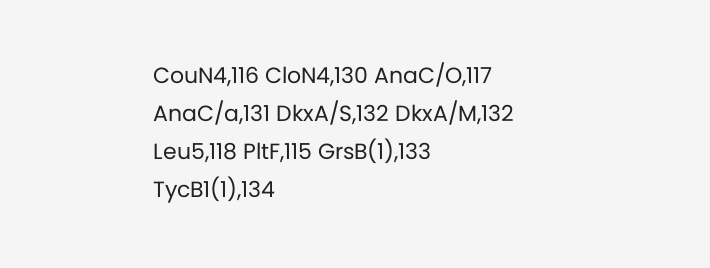CouN4,116 CloN4,130 AnaC/O,117 AnaC/a,131 DkxA/S,132 DkxA/M,132 Leu5,118 PltF,115 GrsB(1),133 TycB1(1),134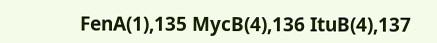FenA(1),135 MycB(4),136 ItuB(4),137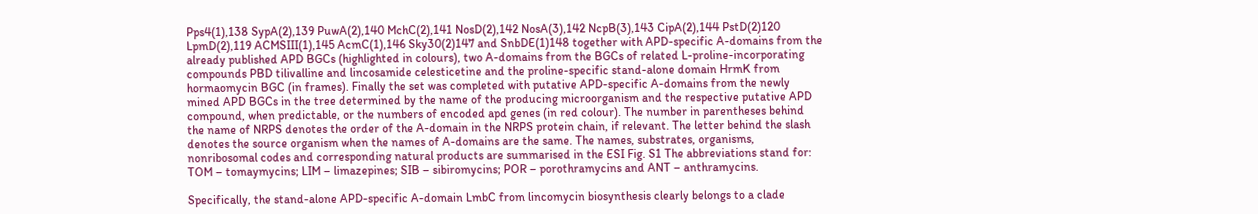Pps4(1),138 SypA(2),139 PuwA(2),140 MchC(2),141 NosD(2),142 NosA(3),142 NcpB(3),143 CipA(2),144 PstD(2)120 LpmD(2),119 ACMSIII(1),145 AcmC(1),146 Sky30(2)147 and SnbDE(1)148 together with APD-specific A-domains from the already published APD BGCs (highlighted in colours), two A-domains from the BGCs of related L-proline-incorporating compounds PBD tilivalline and lincosamide celesticetine and the proline-specific stand-alone domain HrmK from hormaomycin BGC (in frames). Finally the set was completed with putative APD-specific A-domains from the newly mined APD BGCs in the tree determined by the name of the producing microorganism and the respective putative APD compound, when predictable, or the numbers of encoded apd genes (in red colour). The number in parentheses behind the name of NRPS denotes the order of the A-domain in the NRPS protein chain, if relevant. The letter behind the slash denotes the source organism when the names of A-domains are the same. The names, substrates, organisms, nonribosomal codes and corresponding natural products are summarised in the ESI Fig. S1 The abbreviations stand for: TOM – tomaymycins; LIM – limazepines; SIB – sibiromycins; POR – porothramycins and ANT – anthramycins.

Specifically, the stand-alone APD-specific A-domain LmbC from lincomycin biosynthesis clearly belongs to a clade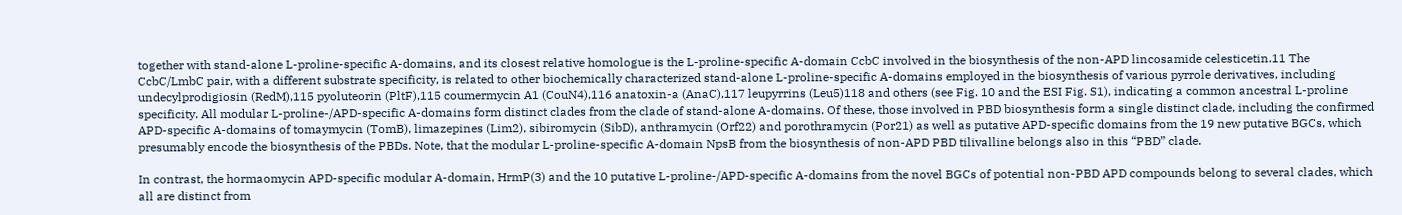together with stand-alone L-proline-specific A-domains, and its closest relative homologue is the L-proline-specific A-domain CcbC involved in the biosynthesis of the non-APD lincosamide celesticetin.11 The CcbC/LmbC pair, with a different substrate specificity, is related to other biochemically characterized stand-alone L-proline-specific A-domains employed in the biosynthesis of various pyrrole derivatives, including undecylprodigiosin (RedM),115 pyoluteorin (PltF),115 coumermycin A1 (CouN4),116 anatoxin-a (AnaC),117 leupyrrins (Leu5)118 and others (see Fig. 10 and the ESI Fig. S1), indicating a common ancestral L-proline specificity. All modular L-proline-/APD-specific A-domains form distinct clades from the clade of stand-alone A-domains. Of these, those involved in PBD biosynthesis form a single distinct clade, including the confirmed APD-specific A-domains of tomaymycin (TomB), limazepines (Lim2), sibiromycin (SibD), anthramycin (Orf22) and porothramycin (Por21) as well as putative APD-specific domains from the 19 new putative BGCs, which presumably encode the biosynthesis of the PBDs. Note, that the modular L-proline-specific A-domain NpsB from the biosynthesis of non-APD PBD tilivalline belongs also in this “PBD” clade.

In contrast, the hormaomycin APD-specific modular A-domain, HrmP(3) and the 10 putative L-proline-/APD-specific A-domains from the novel BGCs of potential non-PBD APD compounds belong to several clades, which all are distinct from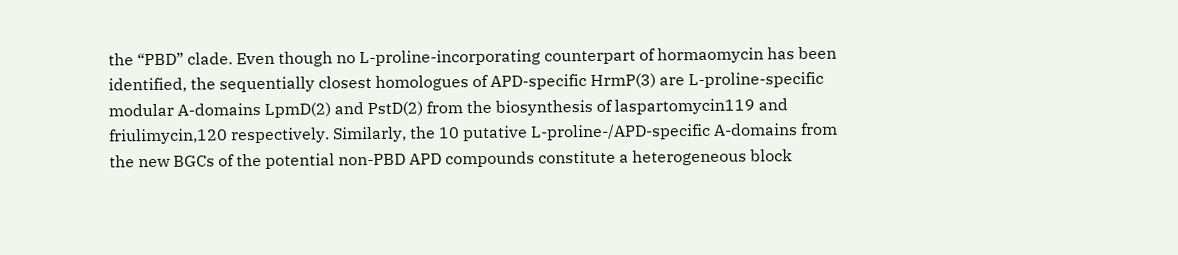the “PBD” clade. Even though no L-proline-incorporating counterpart of hormaomycin has been identified, the sequentially closest homologues of APD-specific HrmP(3) are L-proline-specific modular A-domains LpmD(2) and PstD(2) from the biosynthesis of laspartomycin119 and friulimycin,120 respectively. Similarly, the 10 putative L-proline-/APD-specific A-domains from the new BGCs of the potential non-PBD APD compounds constitute a heterogeneous block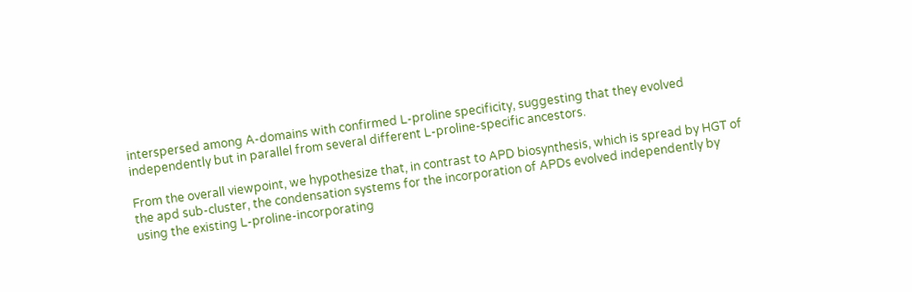interspersed among A-domains with confirmed L-proline specificity, suggesting that they evolved independently but in parallel from several different L-proline-specific ancestors.

From the overall viewpoint, we hypothesize that, in contrast to APD biosynthesis, which is spread by HGT of the apd sub-cluster, the condensation systems for the incorporation of APDs evolved independently by using the existing L-proline-incorporating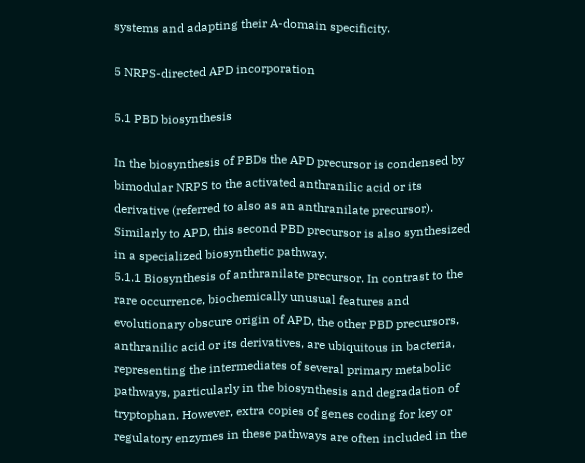systems and adapting their A-domain specificity.

5 NRPS-directed APD incorporation

5.1 PBD biosynthesis

In the biosynthesis of PBDs the APD precursor is condensed by bimodular NRPS to the activated anthranilic acid or its derivative (referred to also as an anthranilate precursor). Similarly to APD, this second PBD precursor is also synthesized in a specialized biosynthetic pathway.
5.1.1 Biosynthesis of anthranilate precursor. In contrast to the rare occurrence, biochemically unusual features and evolutionary obscure origin of APD, the other PBD precursors, anthranilic acid or its derivatives, are ubiquitous in bacteria, representing the intermediates of several primary metabolic pathways, particularly in the biosynthesis and degradation of tryptophan. However, extra copies of genes coding for key or regulatory enzymes in these pathways are often included in the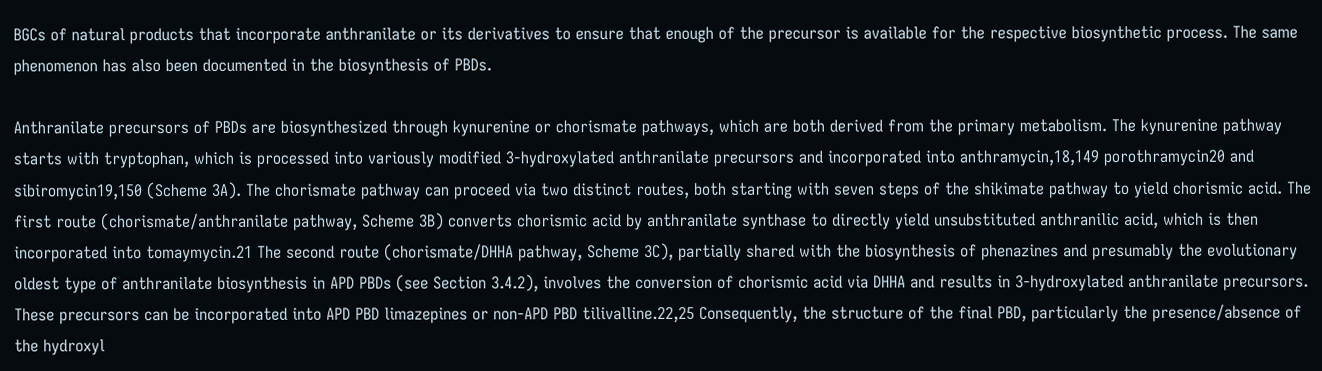BGCs of natural products that incorporate anthranilate or its derivatives to ensure that enough of the precursor is available for the respective biosynthetic process. The same phenomenon has also been documented in the biosynthesis of PBDs.

Anthranilate precursors of PBDs are biosynthesized through kynurenine or chorismate pathways, which are both derived from the primary metabolism. The kynurenine pathway starts with tryptophan, which is processed into variously modified 3-hydroxylated anthranilate precursors and incorporated into anthramycin,18,149 porothramycin20 and sibiromycin19,150 (Scheme 3A). The chorismate pathway can proceed via two distinct routes, both starting with seven steps of the shikimate pathway to yield chorismic acid. The first route (chorismate/anthranilate pathway, Scheme 3B) converts chorismic acid by anthranilate synthase to directly yield unsubstituted anthranilic acid, which is then incorporated into tomaymycin.21 The second route (chorismate/DHHA pathway, Scheme 3C), partially shared with the biosynthesis of phenazines and presumably the evolutionary oldest type of anthranilate biosynthesis in APD PBDs (see Section 3.4.2), involves the conversion of chorismic acid via DHHA and results in 3-hydroxylated anthranilate precursors. These precursors can be incorporated into APD PBD limazepines or non-APD PBD tilivalline.22,25 Consequently, the structure of the final PBD, particularly the presence/absence of the hydroxyl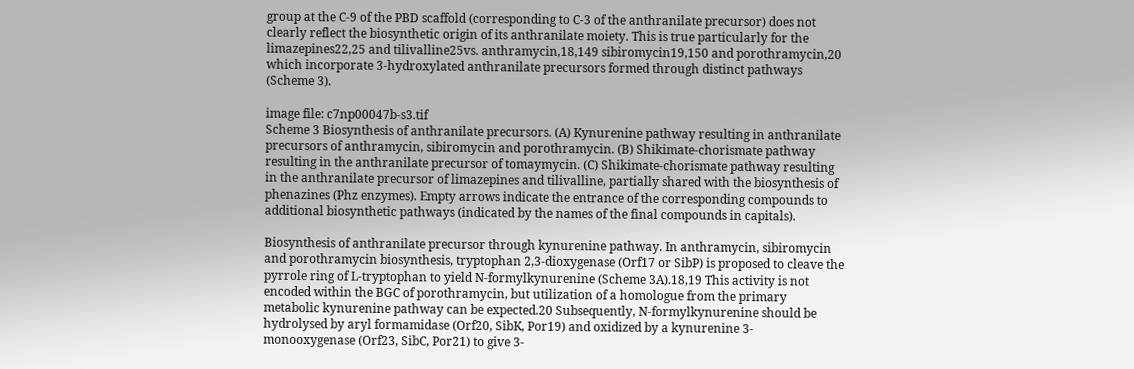group at the C-9 of the PBD scaffold (corresponding to C-3 of the anthranilate precursor) does not clearly reflect the biosynthetic origin of its anthranilate moiety. This is true particularly for the limazepines22,25 and tilivalline25vs. anthramycin,18,149 sibiromycin19,150 and porothramycin,20 which incorporate 3-hydroxylated anthranilate precursors formed through distinct pathways (Scheme 3).

image file: c7np00047b-s3.tif
Scheme 3 Biosynthesis of anthranilate precursors. (A) Kynurenine pathway resulting in anthranilate precursors of anthramycin, sibiromycin and porothramycin. (B) Shikimate-chorismate pathway resulting in the anthranilate precursor of tomaymycin. (C) Shikimate-chorismate pathway resulting in the anthranilate precursor of limazepines and tilivalline, partially shared with the biosynthesis of phenazines (Phz enzymes). Empty arrows indicate the entrance of the corresponding compounds to additional biosynthetic pathways (indicated by the names of the final compounds in capitals).

Biosynthesis of anthranilate precursor through kynurenine pathway. In anthramycin, sibiromycin and porothramycin biosynthesis, tryptophan 2,3-dioxygenase (Orf17 or SibP) is proposed to cleave the pyrrole ring of L-tryptophan to yield N-formylkynurenine (Scheme 3A).18,19 This activity is not encoded within the BGC of porothramycin, but utilization of a homologue from the primary metabolic kynurenine pathway can be expected.20 Subsequently, N-formylkynurenine should be hydrolysed by aryl formamidase (Orf20, SibK, Por19) and oxidized by a kynurenine 3-monooxygenase (Orf23, SibC, Por21) to give 3-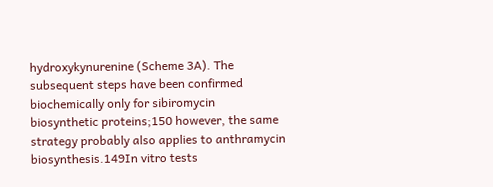hydroxykynurenine (Scheme 3A). The subsequent steps have been confirmed biochemically only for sibiromycin biosynthetic proteins;150 however, the same strategy probably also applies to anthramycin biosynthesis.149In vitro tests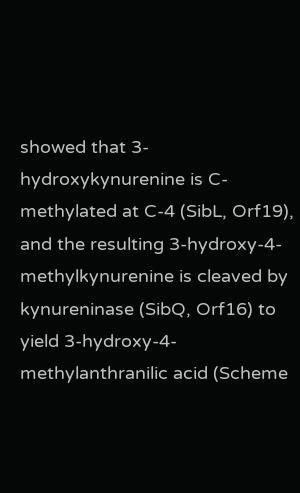showed that 3-hydroxykynurenine is C-methylated at C-4 (SibL, Orf19), and the resulting 3-hydroxy-4-methylkynurenine is cleaved by kynureninase (SibQ, Orf16) to yield 3-hydroxy-4-methylanthranilic acid (Scheme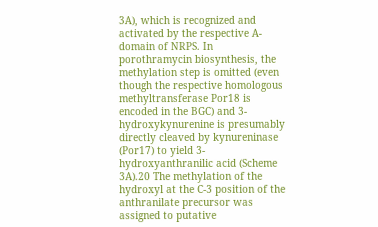3A), which is recognized and activated by the respective A-domain of NRPS. In porothramycin biosynthesis, the methylation step is omitted (even though the respective homologous methyltransferase Por18 is encoded in the BGC) and 3-hydroxykynurenine is presumably directly cleaved by kynureninase (Por17) to yield 3-hydroxyanthranilic acid (Scheme 3A).20 The methylation of the hydroxyl at the C-3 position of the anthranilate precursor was assigned to putative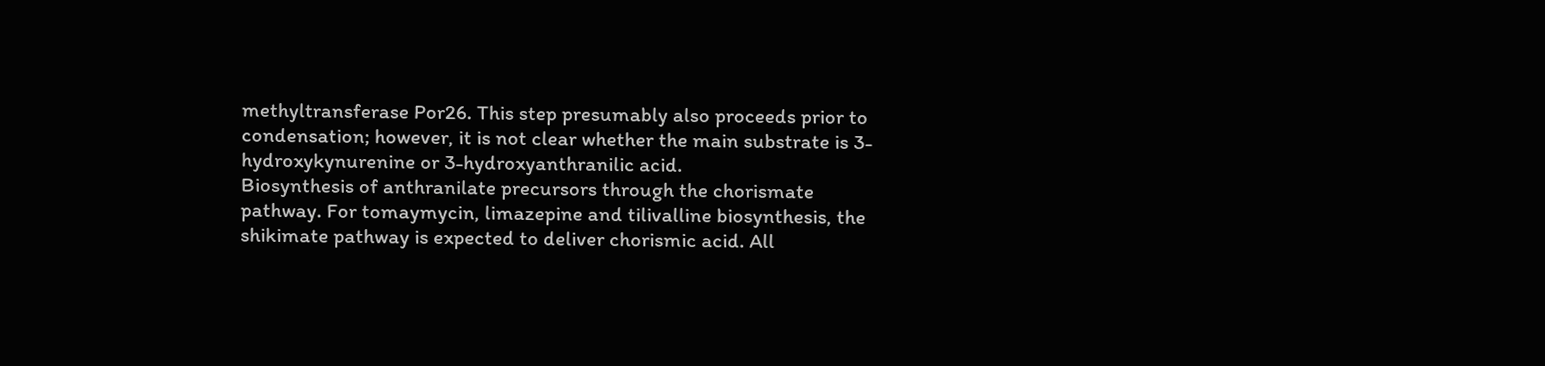methyltransferase Por26. This step presumably also proceeds prior to condensation; however, it is not clear whether the main substrate is 3-hydroxykynurenine or 3-hydroxyanthranilic acid.
Biosynthesis of anthranilate precursors through the chorismate pathway. For tomaymycin, limazepine and tilivalline biosynthesis, the shikimate pathway is expected to deliver chorismic acid. All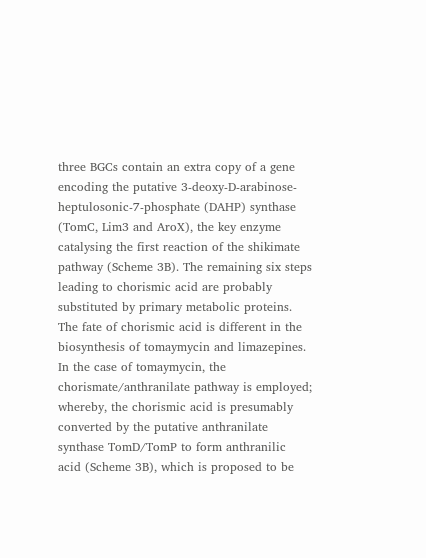three BGCs contain an extra copy of a gene encoding the putative 3-deoxy-D-arabinose-heptulosonic-7-phosphate (DAHP) synthase (TomC, Lim3 and AroX), the key enzyme catalysing the first reaction of the shikimate pathway (Scheme 3B). The remaining six steps leading to chorismic acid are probably substituted by primary metabolic proteins. The fate of chorismic acid is different in the biosynthesis of tomaymycin and limazepines. In the case of tomaymycin, the chorismate/anthranilate pathway is employed; whereby, the chorismic acid is presumably converted by the putative anthranilate synthase TomD/TomP to form anthranilic acid (Scheme 3B), which is proposed to be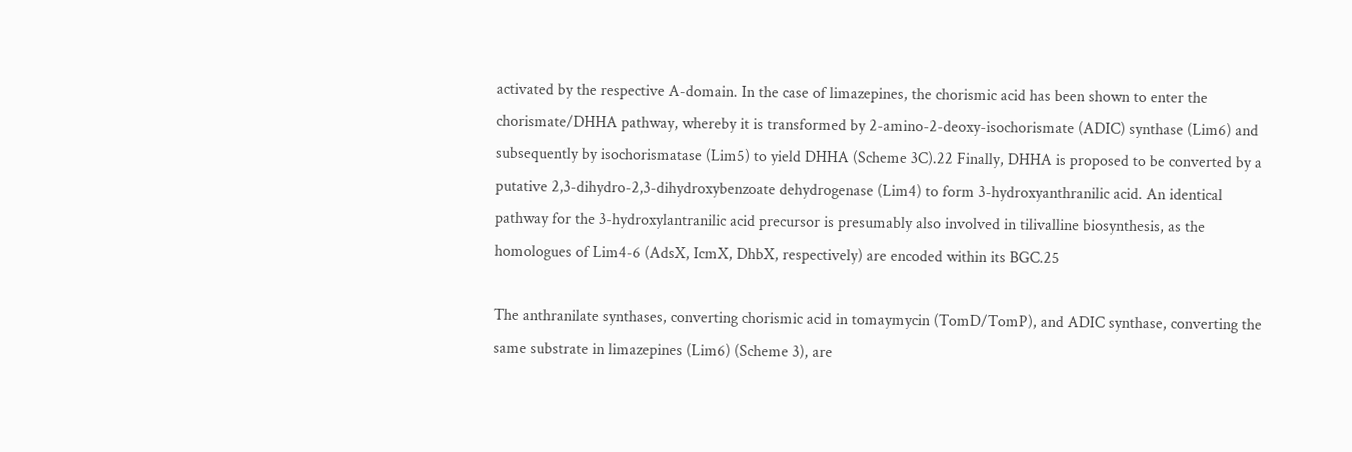activated by the respective A-domain. In the case of limazepines, the chorismic acid has been shown to enter the chorismate/DHHA pathway, whereby it is transformed by 2-amino-2-deoxy-isochorismate (ADIC) synthase (Lim6) and subsequently by isochorismatase (Lim5) to yield DHHA (Scheme 3C).22 Finally, DHHA is proposed to be converted by a putative 2,3-dihydro-2,3-dihydroxybenzoate dehydrogenase (Lim4) to form 3-hydroxyanthranilic acid. An identical pathway for the 3-hydroxylantranilic acid precursor is presumably also involved in tilivalline biosynthesis, as the homologues of Lim4-6 (AdsX, IcmX, DhbX, respectively) are encoded within its BGC.25

The anthranilate synthases, converting chorismic acid in tomaymycin (TomD/TomP), and ADIC synthase, converting the same substrate in limazepines (Lim6) (Scheme 3), are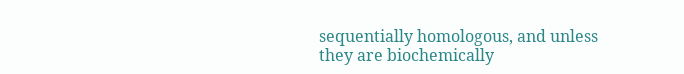sequentially homologous, and unless they are biochemically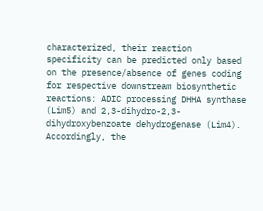characterized, their reaction specificity can be predicted only based on the presence/absence of genes coding for respective downstream biosynthetic reactions: ADIC processing DHHA synthase (Lim5) and 2,3-dihydro-2,3-dihydroxybenzoate dehydrogenase (Lim4). Accordingly, the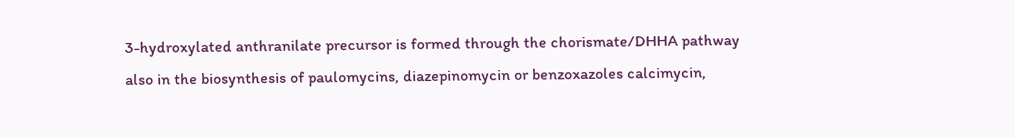3-hydroxylated anthranilate precursor is formed through the chorismate/DHHA pathway also in the biosynthesis of paulomycins, diazepinomycin or benzoxazoles calcimycin,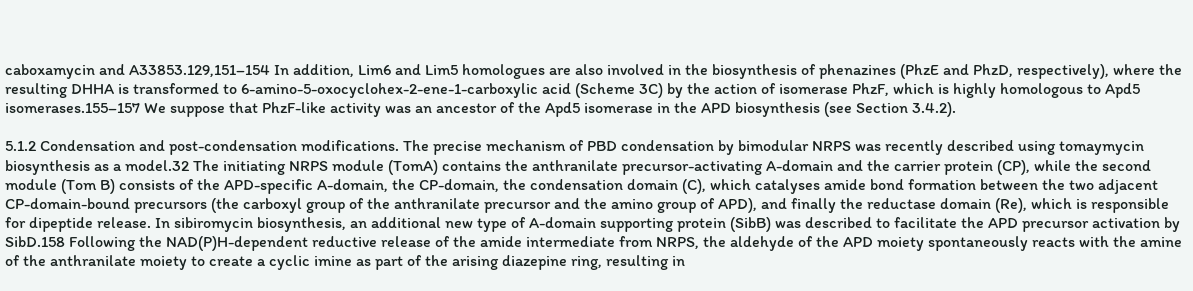caboxamycin and A33853.129,151–154 In addition, Lim6 and Lim5 homologues are also involved in the biosynthesis of phenazines (PhzE and PhzD, respectively), where the resulting DHHA is transformed to 6-amino-5-oxocyclohex-2-ene-1-carboxylic acid (Scheme 3C) by the action of isomerase PhzF, which is highly homologous to Apd5 isomerases.155–157 We suppose that PhzF-like activity was an ancestor of the Apd5 isomerase in the APD biosynthesis (see Section 3.4.2).

5.1.2 Condensation and post-condensation modifications. The precise mechanism of PBD condensation by bimodular NRPS was recently described using tomaymycin biosynthesis as a model.32 The initiating NRPS module (TomA) contains the anthranilate precursor-activating A-domain and the carrier protein (CP), while the second module (Tom B) consists of the APD-specific A-domain, the CP-domain, the condensation domain (C), which catalyses amide bond formation between the two adjacent CP-domain-bound precursors (the carboxyl group of the anthranilate precursor and the amino group of APD), and finally the reductase domain (Re), which is responsible for dipeptide release. In sibiromycin biosynthesis, an additional new type of A-domain supporting protein (SibB) was described to facilitate the APD precursor activation by SibD.158 Following the NAD(P)H-dependent reductive release of the amide intermediate from NRPS, the aldehyde of the APD moiety spontaneously reacts with the amine of the anthranilate moiety to create a cyclic imine as part of the arising diazepine ring, resulting in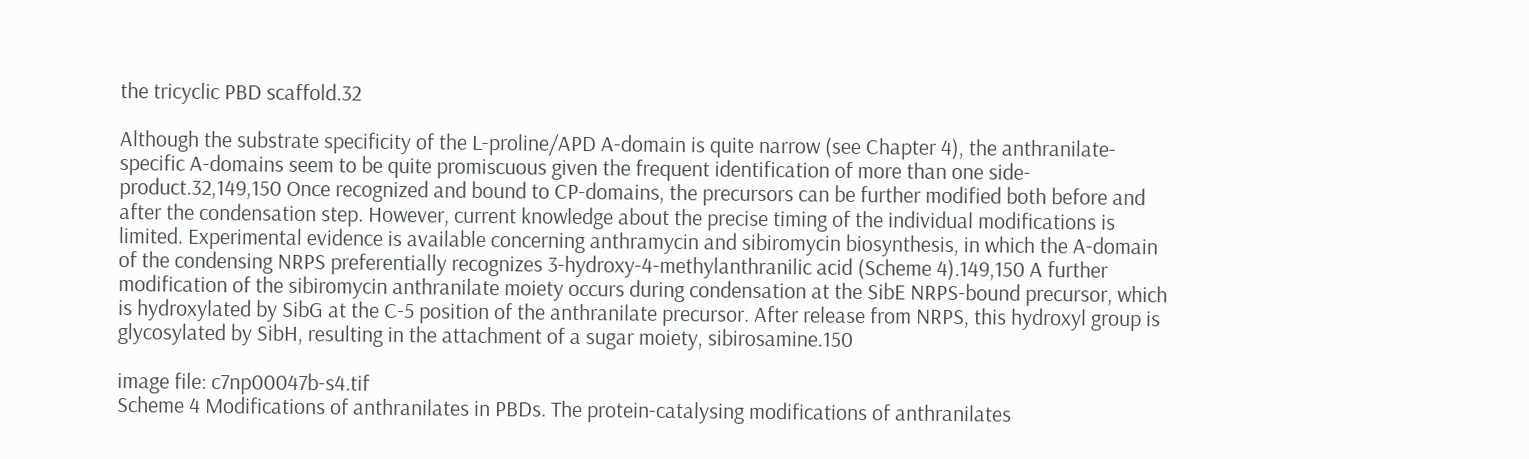the tricyclic PBD scaffold.32

Although the substrate specificity of the L-proline/APD A-domain is quite narrow (see Chapter 4), the anthranilate-specific A-domains seem to be quite promiscuous given the frequent identification of more than one side-product.32,149,150 Once recognized and bound to CP-domains, the precursors can be further modified both before and after the condensation step. However, current knowledge about the precise timing of the individual modifications is limited. Experimental evidence is available concerning anthramycin and sibiromycin biosynthesis, in which the A-domain of the condensing NRPS preferentially recognizes 3-hydroxy-4-methylanthranilic acid (Scheme 4).149,150 A further modification of the sibiromycin anthranilate moiety occurs during condensation at the SibE NRPS-bound precursor, which is hydroxylated by SibG at the C-5 position of the anthranilate precursor. After release from NRPS, this hydroxyl group is glycosylated by SibH, resulting in the attachment of a sugar moiety, sibirosamine.150

image file: c7np00047b-s4.tif
Scheme 4 Modifications of anthranilates in PBDs. The protein-catalysing modifications of anthranilates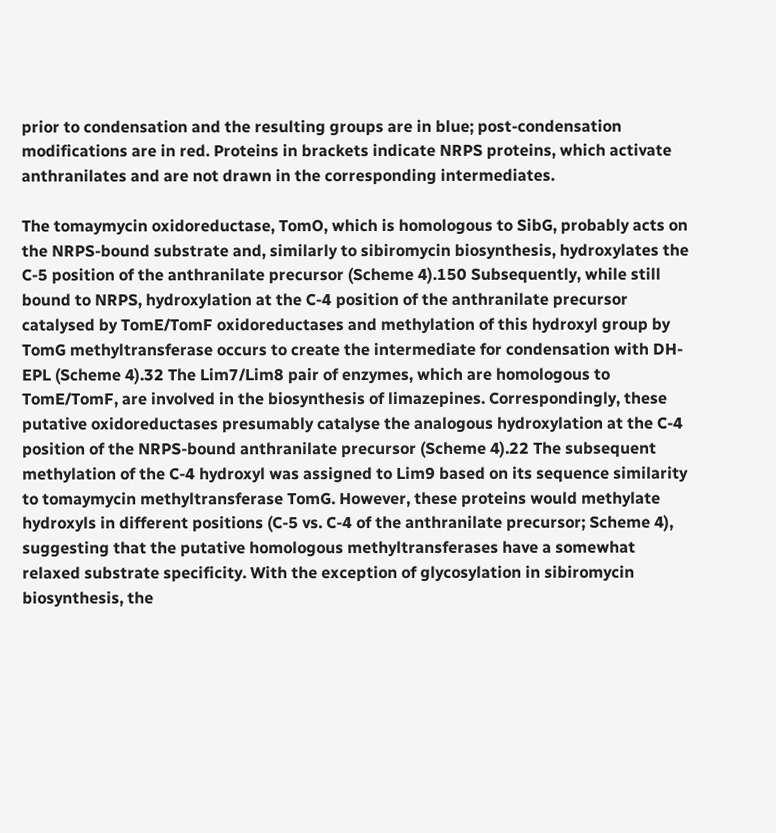prior to condensation and the resulting groups are in blue; post-condensation modifications are in red. Proteins in brackets indicate NRPS proteins, which activate anthranilates and are not drawn in the corresponding intermediates.

The tomaymycin oxidoreductase, TomO, which is homologous to SibG, probably acts on the NRPS-bound substrate and, similarly to sibiromycin biosynthesis, hydroxylates the C-5 position of the anthranilate precursor (Scheme 4).150 Subsequently, while still bound to NRPS, hydroxylation at the C-4 position of the anthranilate precursor catalysed by TomE/TomF oxidoreductases and methylation of this hydroxyl group by TomG methyltransferase occurs to create the intermediate for condensation with DH-EPL (Scheme 4).32 The Lim7/Lim8 pair of enzymes, which are homologous to TomE/TomF, are involved in the biosynthesis of limazepines. Correspondingly, these putative oxidoreductases presumably catalyse the analogous hydroxylation at the C-4 position of the NRPS-bound anthranilate precursor (Scheme 4).22 The subsequent methylation of the C-4 hydroxyl was assigned to Lim9 based on its sequence similarity to tomaymycin methyltransferase TomG. However, these proteins would methylate hydroxyls in different positions (C-5 vs. C-4 of the anthranilate precursor; Scheme 4), suggesting that the putative homologous methyltransferases have a somewhat relaxed substrate specificity. With the exception of glycosylation in sibiromycin biosynthesis, the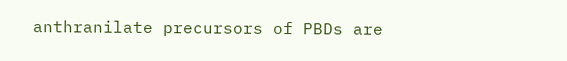anthranilate precursors of PBDs are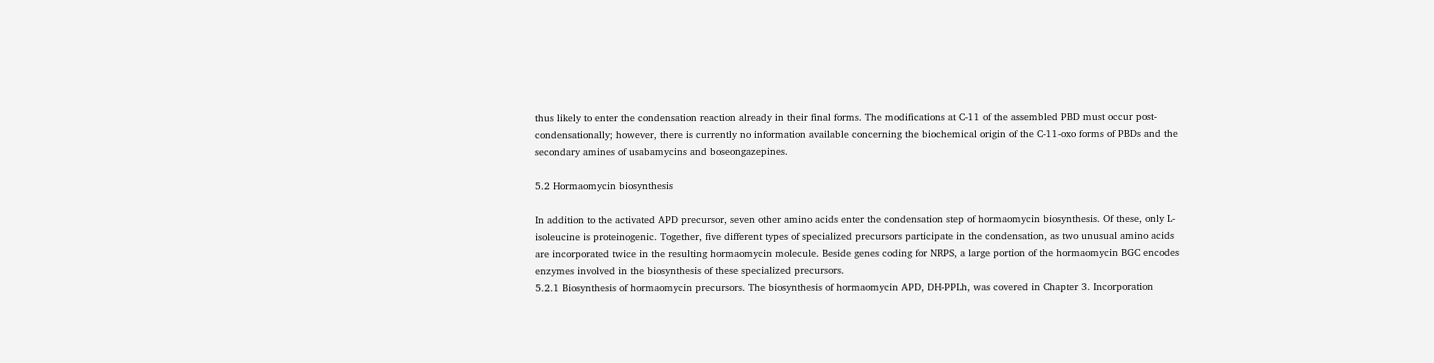thus likely to enter the condensation reaction already in their final forms. The modifications at C-11 of the assembled PBD must occur post-condensationally; however, there is currently no information available concerning the biochemical origin of the C-11-oxo forms of PBDs and the secondary amines of usabamycins and boseongazepines.

5.2 Hormaomycin biosynthesis

In addition to the activated APD precursor, seven other amino acids enter the condensation step of hormaomycin biosynthesis. Of these, only L-isoleucine is proteinogenic. Together, five different types of specialized precursors participate in the condensation, as two unusual amino acids are incorporated twice in the resulting hormaomycin molecule. Beside genes coding for NRPS, a large portion of the hormaomycin BGC encodes enzymes involved in the biosynthesis of these specialized precursors.
5.2.1 Biosynthesis of hormaomycin precursors. The biosynthesis of hormaomycin APD, DH-PPLh, was covered in Chapter 3. Incorporation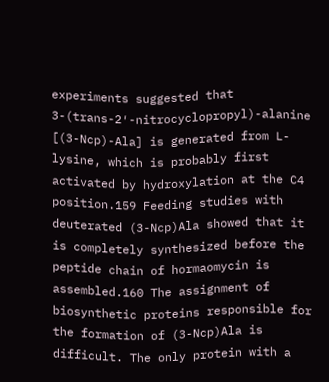experiments suggested that 3-(trans-2′-nitrocyclopropyl)-alanine [(3-Ncp)-Ala] is generated from L-lysine, which is probably first activated by hydroxylation at the C4 position.159 Feeding studies with deuterated (3-Ncp)Ala showed that it is completely synthesized before the peptide chain of hormaomycin is assembled.160 The assignment of biosynthetic proteins responsible for the formation of (3-Ncp)Ala is difficult. The only protein with a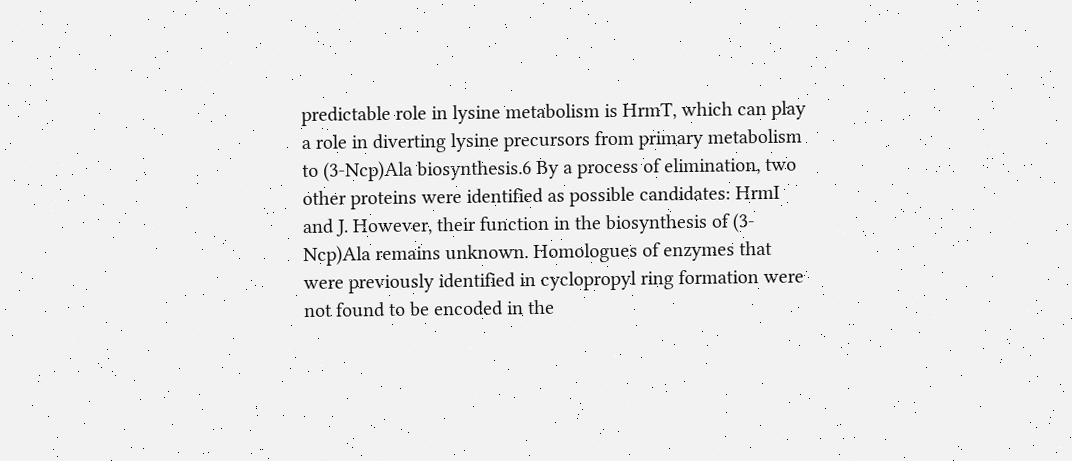predictable role in lysine metabolism is HrmT, which can play a role in diverting lysine precursors from primary metabolism to (3-Ncp)Ala biosynthesis.6 By a process of elimination, two other proteins were identified as possible candidates: HrmI and J. However, their function in the biosynthesis of (3-Ncp)Ala remains unknown. Homologues of enzymes that were previously identified in cyclopropyl ring formation were not found to be encoded in the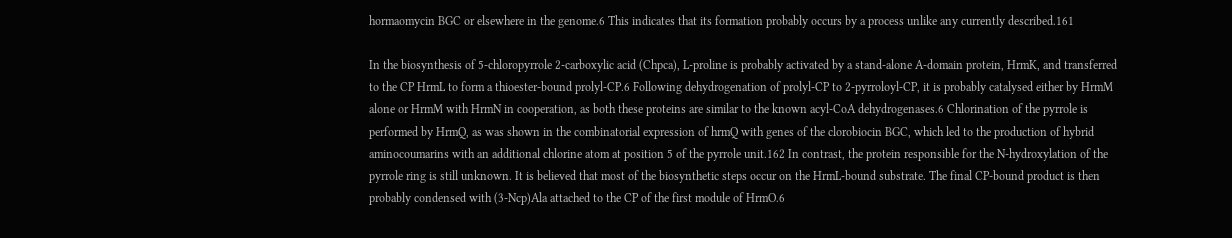hormaomycin BGC or elsewhere in the genome.6 This indicates that its formation probably occurs by a process unlike any currently described.161

In the biosynthesis of 5-chloropyrrole 2-carboxylic acid (Chpca), L-proline is probably activated by a stand-alone A-domain protein, HrmK, and transferred to the CP HrmL to form a thioester-bound prolyl-CP.6 Following dehydrogenation of prolyl-CP to 2-pyrroloyl-CP, it is probably catalysed either by HrmM alone or HrmM with HrmN in cooperation, as both these proteins are similar to the known acyl-CoA dehydrogenases.6 Chlorination of the pyrrole is performed by HrmQ, as was shown in the combinatorial expression of hrmQ with genes of the clorobiocin BGC, which led to the production of hybrid aminocoumarins with an additional chlorine atom at position 5 of the pyrrole unit.162 In contrast, the protein responsible for the N-hydroxylation of the pyrrole ring is still unknown. It is believed that most of the biosynthetic steps occur on the HrmL-bound substrate. The final CP-bound product is then probably condensed with (3-Ncp)Ala attached to the CP of the first module of HrmO.6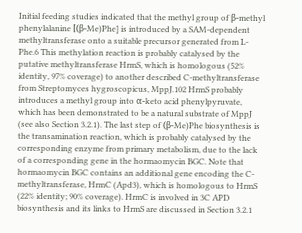Initial feeding studies indicated that the methyl group of β-methyl phenylalanine [(β-Me)Phe] is introduced by a SAM-dependent methyltransferase onto a suitable precursor generated from L-Phe.6 This methylation reaction is probably catalysed by the putative methyltransferase HrmS, which is homologous (52% identity, 97% coverage) to another described C-methyltransferase from Streptomyces hygroscopicus, MppJ.102 HrmS probably introduces a methyl group into α-keto acid phenylpyruvate, which has been demonstrated to be a natural substrate of MppJ (see also Section 3.2.1). The last step of (β-Me)Phe biosynthesis is the transamination reaction, which is probably catalysed by the corresponding enzyme from primary metabolism, due to the lack of a corresponding gene in the hormaomycin BGC. Note that hormaomycin BGC contains an additional gene encoding the C-methyltransferase, HrmC (Apd3), which is homologous to HrmS (22% identity; 90% coverage). HrmC is involved in 3C APD biosynthesis and its links to HrmS are discussed in Section 3.2.1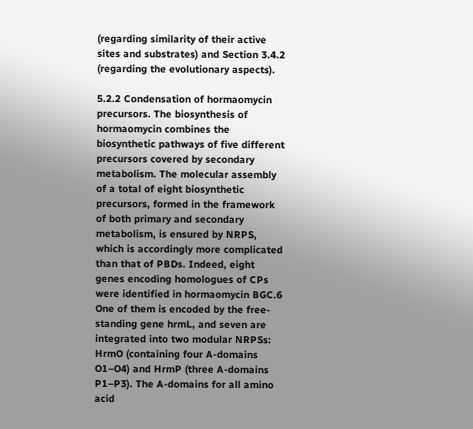(regarding similarity of their active sites and substrates) and Section 3.4.2 (regarding the evolutionary aspects).

5.2.2 Condensation of hormaomycin precursors. The biosynthesis of hormaomycin combines the biosynthetic pathways of five different precursors covered by secondary metabolism. The molecular assembly of a total of eight biosynthetic precursors, formed in the framework of both primary and secondary metabolism, is ensured by NRPS, which is accordingly more complicated than that of PBDs. Indeed, eight genes encoding homologues of CPs were identified in hormaomycin BGC.6 One of them is encoded by the free-standing gene hrmL, and seven are integrated into two modular NRPSs: HrmO (containing four A-domains O1–O4) and HrmP (three A-domains P1–P3). The A-domains for all amino acid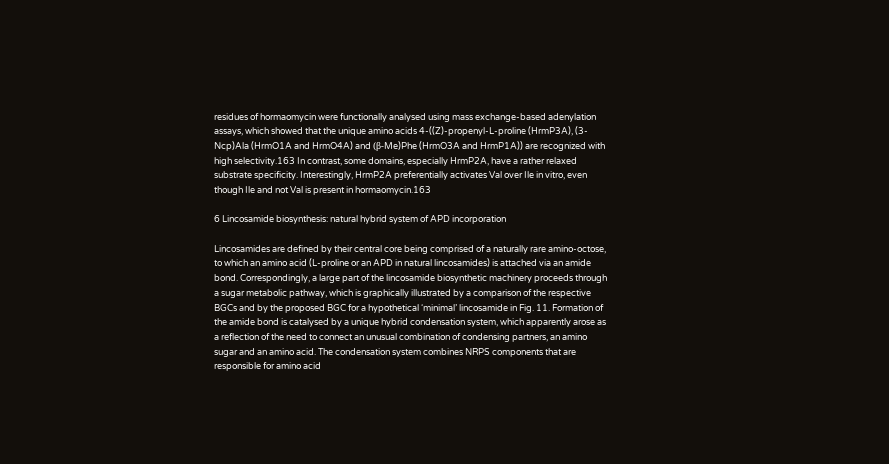residues of hormaomycin were functionally analysed using mass exchange-based adenylation assays, which showed that the unique amino acids 4-((Z)-propenyl-L-proline (HrmP3A), (3-Ncp)Ala (HrmO1A and HrmO4A) and (β-Me)Phe (HrmO3A and HrmP1A)) are recognized with high selectivity.163 In contrast, some domains, especially HrmP2A, have a rather relaxed substrate specificity. Interestingly, HrmP2A preferentially activates Val over Ile in vitro, even though Ile and not Val is present in hormaomycin.163

6 Lincosamide biosynthesis: natural hybrid system of APD incorporation

Lincosamides are defined by their central core being comprised of a naturally rare amino-octose, to which an amino acid (L-proline or an APD in natural lincosamides) is attached via an amide bond. Correspondingly, a large part of the lincosamide biosynthetic machinery proceeds through a sugar metabolic pathway, which is graphically illustrated by a comparison of the respective BGCs and by the proposed BGC for a hypothetical ‘minimal’ lincosamide in Fig. 11. Formation of the amide bond is catalysed by a unique hybrid condensation system, which apparently arose as a reflection of the need to connect an unusual combination of condensing partners, an amino sugar and an amino acid. The condensation system combines NRPS components that are responsible for amino acid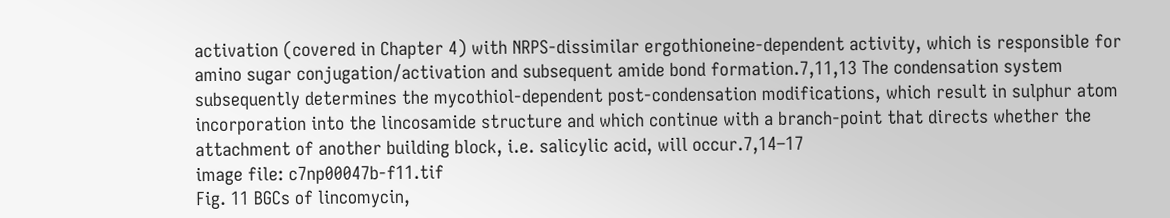activation (covered in Chapter 4) with NRPS-dissimilar ergothioneine-dependent activity, which is responsible for amino sugar conjugation/activation and subsequent amide bond formation.7,11,13 The condensation system subsequently determines the mycothiol-dependent post-condensation modifications, which result in sulphur atom incorporation into the lincosamide structure and which continue with a branch-point that directs whether the attachment of another building block, i.e. salicylic acid, will occur.7,14–17
image file: c7np00047b-f11.tif
Fig. 11 BGCs of lincomycin,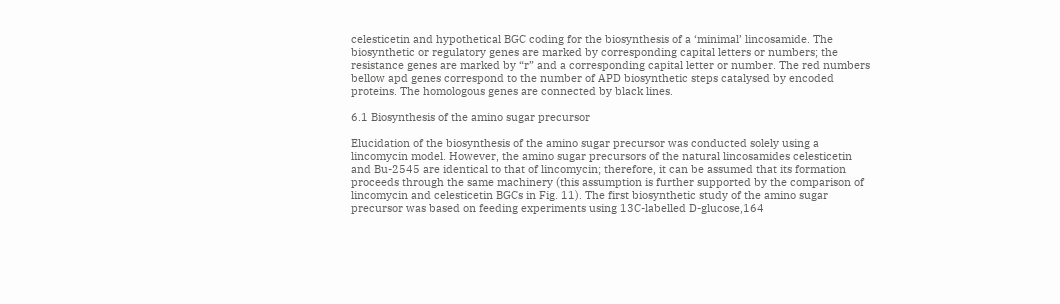celesticetin and hypothetical BGC coding for the biosynthesis of a ‘minimal’ lincosamide. The biosynthetic or regulatory genes are marked by corresponding capital letters or numbers; the resistance genes are marked by “r” and a corresponding capital letter or number. The red numbers bellow apd genes correspond to the number of APD biosynthetic steps catalysed by encoded proteins. The homologous genes are connected by black lines.

6.1 Biosynthesis of the amino sugar precursor

Elucidation of the biosynthesis of the amino sugar precursor was conducted solely using a lincomycin model. However, the amino sugar precursors of the natural lincosamides celesticetin and Bu-2545 are identical to that of lincomycin; therefore, it can be assumed that its formation proceeds through the same machinery (this assumption is further supported by the comparison of lincomycin and celesticetin BGCs in Fig. 11). The first biosynthetic study of the amino sugar precursor was based on feeding experiments using 13C-labelled D-glucose,164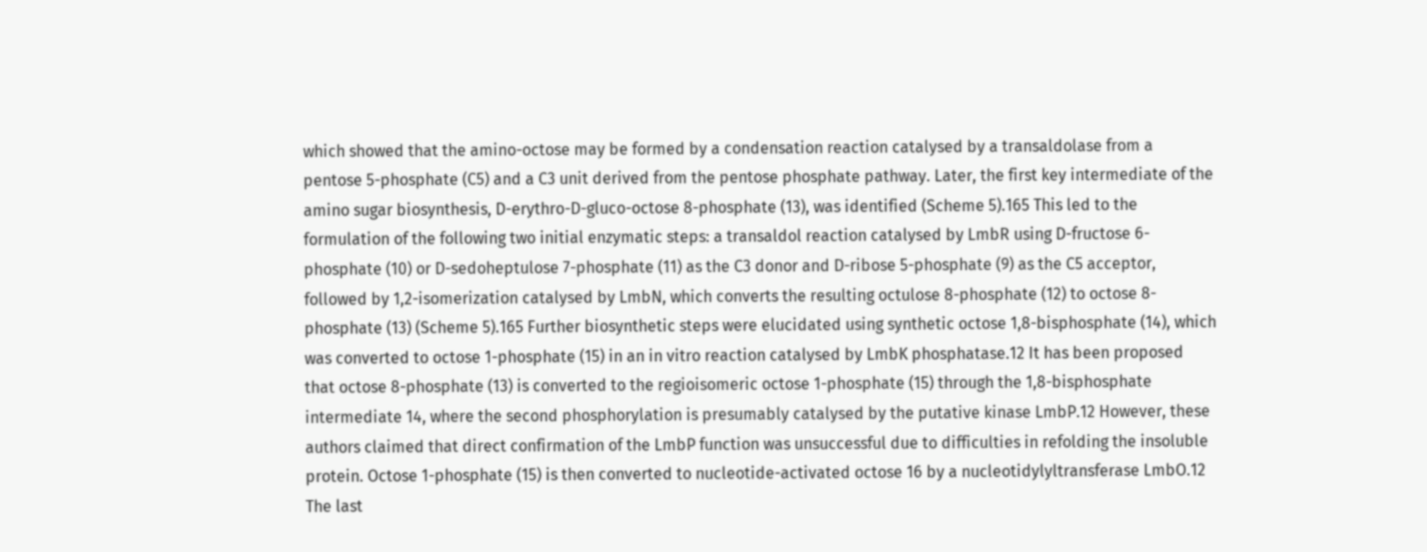which showed that the amino-octose may be formed by a condensation reaction catalysed by a transaldolase from a pentose 5-phosphate (C5) and a C3 unit derived from the pentose phosphate pathway. Later, the first key intermediate of the amino sugar biosynthesis, D-erythro-D-gluco-octose 8-phosphate (13), was identified (Scheme 5).165 This led to the formulation of the following two initial enzymatic steps: a transaldol reaction catalysed by LmbR using D-fructose 6-phosphate (10) or D-sedoheptulose 7-phosphate (11) as the C3 donor and D-ribose 5-phosphate (9) as the C5 acceptor, followed by 1,2-isomerization catalysed by LmbN, which converts the resulting octulose 8-phosphate (12) to octose 8-phosphate (13) (Scheme 5).165 Further biosynthetic steps were elucidated using synthetic octose 1,8-bisphosphate (14), which was converted to octose 1-phosphate (15) in an in vitro reaction catalysed by LmbK phosphatase.12 It has been proposed that octose 8-phosphate (13) is converted to the regioisomeric octose 1-phosphate (15) through the 1,8-bisphosphate intermediate 14, where the second phosphorylation is presumably catalysed by the putative kinase LmbP.12 However, these authors claimed that direct confirmation of the LmbP function was unsuccessful due to difficulties in refolding the insoluble protein. Octose 1-phosphate (15) is then converted to nucleotide-activated octose 16 by a nucleotidylyltransferase LmbO.12 The last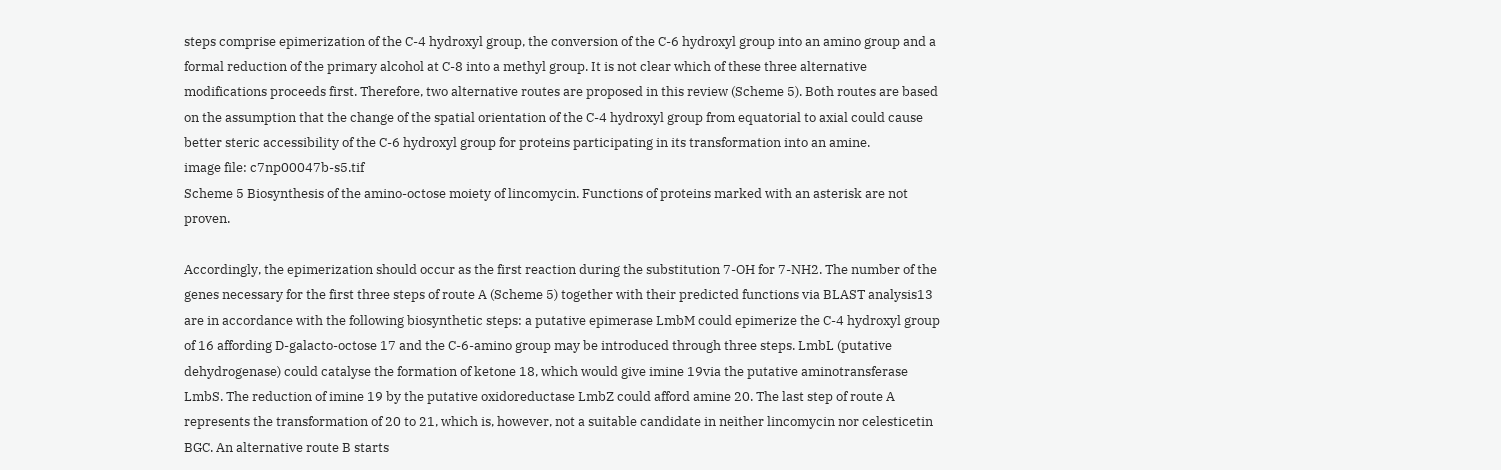steps comprise epimerization of the C-4 hydroxyl group, the conversion of the C-6 hydroxyl group into an amino group and a formal reduction of the primary alcohol at C-8 into a methyl group. It is not clear which of these three alternative modifications proceeds first. Therefore, two alternative routes are proposed in this review (Scheme 5). Both routes are based on the assumption that the change of the spatial orientation of the C-4 hydroxyl group from equatorial to axial could cause better steric accessibility of the C-6 hydroxyl group for proteins participating in its transformation into an amine.
image file: c7np00047b-s5.tif
Scheme 5 Biosynthesis of the amino-octose moiety of lincomycin. Functions of proteins marked with an asterisk are not proven.

Accordingly, the epimerization should occur as the first reaction during the substitution 7-OH for 7-NH2. The number of the genes necessary for the first three steps of route A (Scheme 5) together with their predicted functions via BLAST analysis13 are in accordance with the following biosynthetic steps: a putative epimerase LmbM could epimerize the C-4 hydroxyl group of 16 affording D-galacto-octose 17 and the C-6-amino group may be introduced through three steps. LmbL (putative dehydrogenase) could catalyse the formation of ketone 18, which would give imine 19via the putative aminotransferase LmbS. The reduction of imine 19 by the putative oxidoreductase LmbZ could afford amine 20. The last step of route A represents the transformation of 20 to 21, which is, however, not a suitable candidate in neither lincomycin nor celesticetin BGC. An alternative route B starts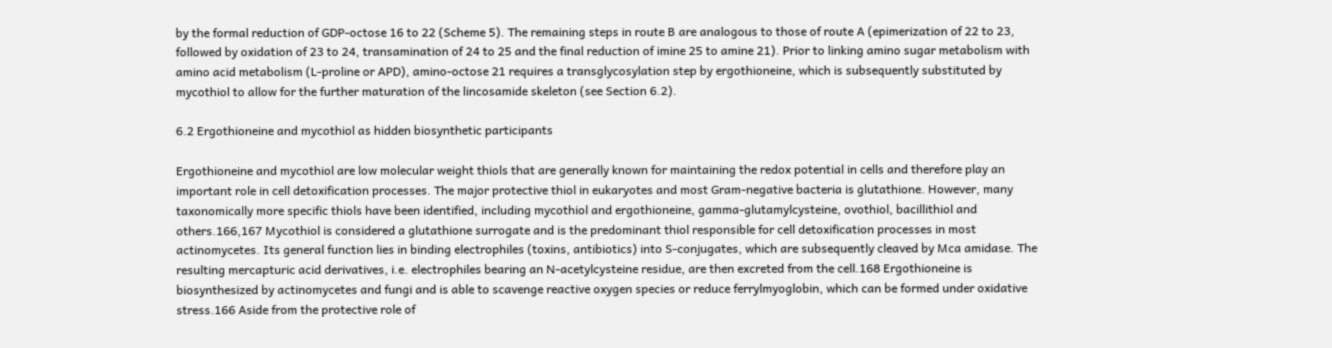by the formal reduction of GDP-octose 16 to 22 (Scheme 5). The remaining steps in route B are analogous to those of route A (epimerization of 22 to 23, followed by oxidation of 23 to 24, transamination of 24 to 25 and the final reduction of imine 25 to amine 21). Prior to linking amino sugar metabolism with amino acid metabolism (L-proline or APD), amino-octose 21 requires a transglycosylation step by ergothioneine, which is subsequently substituted by mycothiol to allow for the further maturation of the lincosamide skeleton (see Section 6.2).

6.2 Ergothioneine and mycothiol as hidden biosynthetic participants

Ergothioneine and mycothiol are low molecular weight thiols that are generally known for maintaining the redox potential in cells and therefore play an important role in cell detoxification processes. The major protective thiol in eukaryotes and most Gram-negative bacteria is glutathione. However, many taxonomically more specific thiols have been identified, including mycothiol and ergothioneine, gamma-glutamylcysteine, ovothiol, bacillithiol and others.166,167 Mycothiol is considered a glutathione surrogate and is the predominant thiol responsible for cell detoxification processes in most actinomycetes. Its general function lies in binding electrophiles (toxins, antibiotics) into S-conjugates, which are subsequently cleaved by Mca amidase. The resulting mercapturic acid derivatives, i.e. electrophiles bearing an N-acetylcysteine residue, are then excreted from the cell.168 Ergothioneine is biosynthesized by actinomycetes and fungi and is able to scavenge reactive oxygen species or reduce ferrylmyoglobin, which can be formed under oxidative stress.166 Aside from the protective role of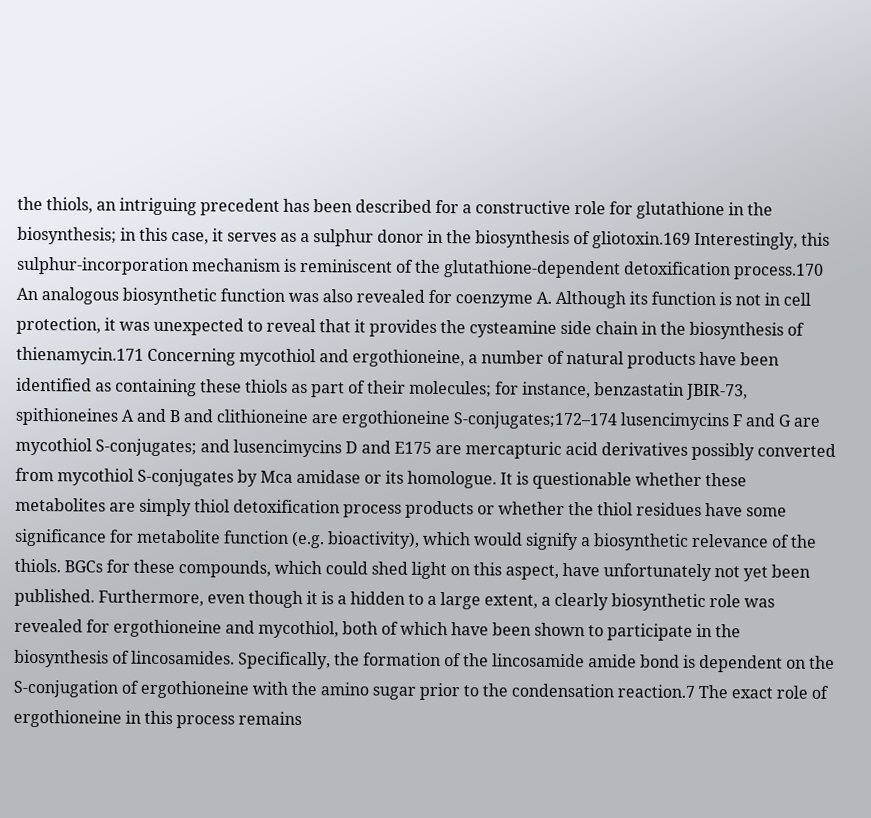the thiols, an intriguing precedent has been described for a constructive role for glutathione in the biosynthesis; in this case, it serves as a sulphur donor in the biosynthesis of gliotoxin.169 Interestingly, this sulphur-incorporation mechanism is reminiscent of the glutathione-dependent detoxification process.170 An analogous biosynthetic function was also revealed for coenzyme A. Although its function is not in cell protection, it was unexpected to reveal that it provides the cysteamine side chain in the biosynthesis of thienamycin.171 Concerning mycothiol and ergothioneine, a number of natural products have been identified as containing these thiols as part of their molecules; for instance, benzastatin JBIR-73, spithioneines A and B and clithioneine are ergothioneine S-conjugates;172–174 lusencimycins F and G are mycothiol S-conjugates; and lusencimycins D and E175 are mercapturic acid derivatives possibly converted from mycothiol S-conjugates by Mca amidase or its homologue. It is questionable whether these metabolites are simply thiol detoxification process products or whether the thiol residues have some significance for metabolite function (e.g. bioactivity), which would signify a biosynthetic relevance of the thiols. BGCs for these compounds, which could shed light on this aspect, have unfortunately not yet been published. Furthermore, even though it is a hidden to a large extent, a clearly biosynthetic role was revealed for ergothioneine and mycothiol, both of which have been shown to participate in the biosynthesis of lincosamides. Specifically, the formation of the lincosamide amide bond is dependent on the S-conjugation of ergothioneine with the amino sugar prior to the condensation reaction.7 The exact role of ergothioneine in this process remains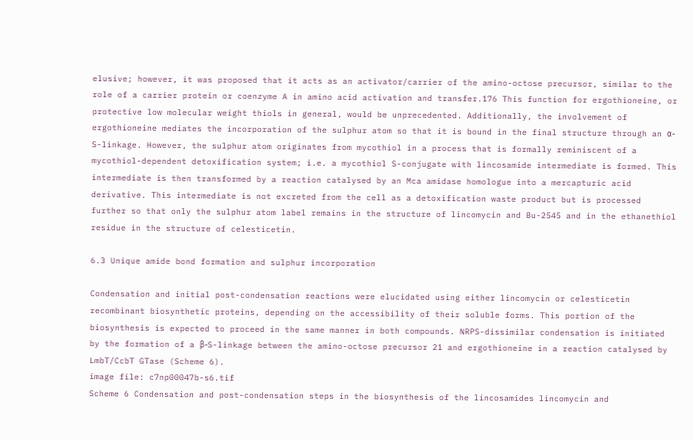elusive; however, it was proposed that it acts as an activator/carrier of the amino-octose precursor, similar to the role of a carrier protein or coenzyme A in amino acid activation and transfer.176 This function for ergothioneine, or protective low molecular weight thiols in general, would be unprecedented. Additionally, the involvement of ergothioneine mediates the incorporation of the sulphur atom so that it is bound in the final structure through an α-S-linkage. However, the sulphur atom originates from mycothiol in a process that is formally reminiscent of a mycothiol-dependent detoxification system; i.e. a mycothiol S-conjugate with lincosamide intermediate is formed. This intermediate is then transformed by a reaction catalysed by an Mca amidase homologue into a mercapturic acid derivative. This intermediate is not excreted from the cell as a detoxification waste product but is processed further so that only the sulphur atom label remains in the structure of lincomycin and Bu-2545 and in the ethanethiol residue in the structure of celesticetin.

6.3 Unique amide bond formation and sulphur incorporation

Condensation and initial post-condensation reactions were elucidated using either lincomycin or celesticetin recombinant biosynthetic proteins, depending on the accessibility of their soluble forms. This portion of the biosynthesis is expected to proceed in the same manner in both compounds. NRPS-dissimilar condensation is initiated by the formation of a β-S-linkage between the amino-octose precursor 21 and ergothioneine in a reaction catalysed by LmbT/CcbT GTase (Scheme 6).
image file: c7np00047b-s6.tif
Scheme 6 Condensation and post-condensation steps in the biosynthesis of the lincosamides lincomycin and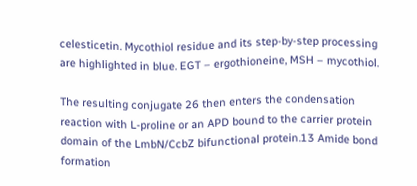celesticetin. Mycothiol residue and its step-by-step processing are highlighted in blue. EGT – ergothioneine, MSH – mycothiol.

The resulting conjugate 26 then enters the condensation reaction with L-proline or an APD bound to the carrier protein domain of the LmbN/CcbZ bifunctional protein.13 Amide bond formation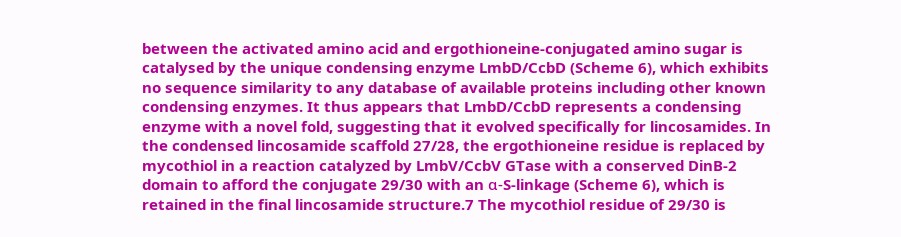between the activated amino acid and ergothioneine-conjugated amino sugar is catalysed by the unique condensing enzyme LmbD/CcbD (Scheme 6), which exhibits no sequence similarity to any database of available proteins including other known condensing enzymes. It thus appears that LmbD/CcbD represents a condensing enzyme with a novel fold, suggesting that it evolved specifically for lincosamides. In the condensed lincosamide scaffold 27/28, the ergothioneine residue is replaced by mycothiol in a reaction catalyzed by LmbV/CcbV GTase with a conserved DinB-2 domain to afford the conjugate 29/30 with an α-S-linkage (Scheme 6), which is retained in the final lincosamide structure.7 The mycothiol residue of 29/30 is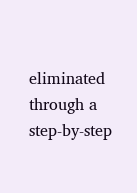eliminated through a step-by-step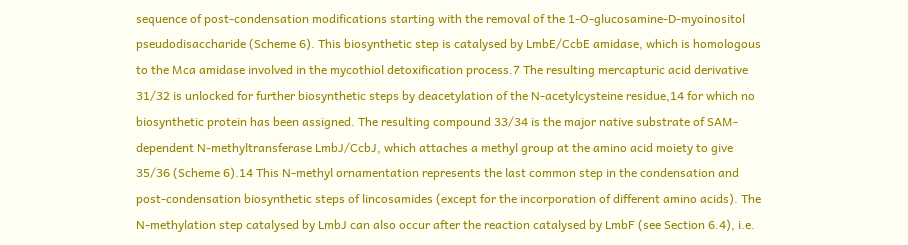sequence of post-condensation modifications starting with the removal of the 1-O-glucosamine-D-myoinositol pseudodisaccharide (Scheme 6). This biosynthetic step is catalysed by LmbE/CcbE amidase, which is homologous to the Mca amidase involved in the mycothiol detoxification process.7 The resulting mercapturic acid derivative 31/32 is unlocked for further biosynthetic steps by deacetylation of the N-acetylcysteine residue,14 for which no biosynthetic protein has been assigned. The resulting compound 33/34 is the major native substrate of SAM-dependent N-methyltransferase LmbJ/CcbJ, which attaches a methyl group at the amino acid moiety to give 35/36 (Scheme 6).14 This N-methyl ornamentation represents the last common step in the condensation and post-condensation biosynthetic steps of lincosamides (except for the incorporation of different amino acids). The N-methylation step catalysed by LmbJ can also occur after the reaction catalysed by LmbF (see Section 6.4), i.e.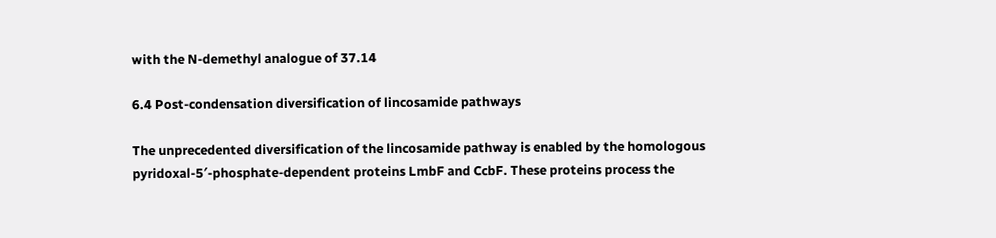with the N-demethyl analogue of 37.14

6.4 Post-condensation diversification of lincosamide pathways

The unprecedented diversification of the lincosamide pathway is enabled by the homologous pyridoxal-5′-phosphate-dependent proteins LmbF and CcbF. These proteins process the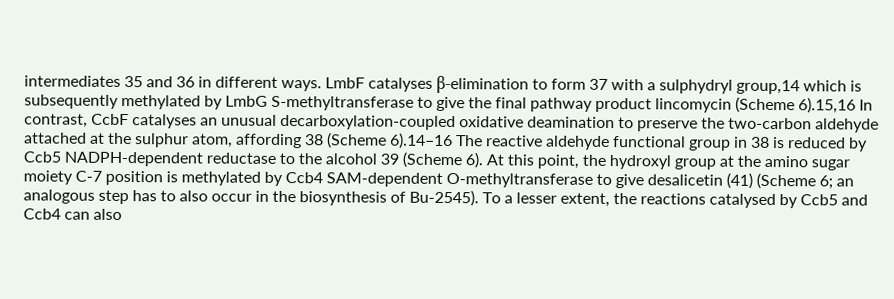intermediates 35 and 36 in different ways. LmbF catalyses β-elimination to form 37 with a sulphydryl group,14 which is subsequently methylated by LmbG S-methyltransferase to give the final pathway product lincomycin (Scheme 6).15,16 In contrast, CcbF catalyses an unusual decarboxylation-coupled oxidative deamination to preserve the two-carbon aldehyde attached at the sulphur atom, affording 38 (Scheme 6).14–16 The reactive aldehyde functional group in 38 is reduced by Ccb5 NADPH-dependent reductase to the alcohol 39 (Scheme 6). At this point, the hydroxyl group at the amino sugar moiety C-7 position is methylated by Ccb4 SAM-dependent O-methyltransferase to give desalicetin (41) (Scheme 6; an analogous step has to also occur in the biosynthesis of Bu-2545). To a lesser extent, the reactions catalysed by Ccb5 and Ccb4 can also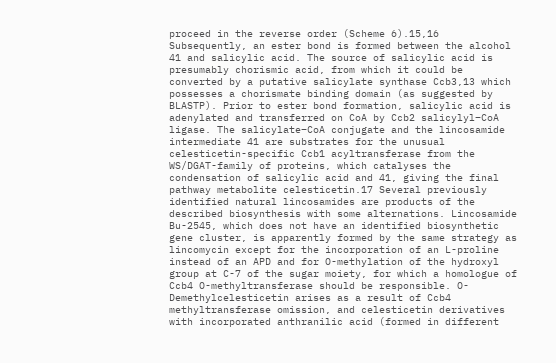proceed in the reverse order (Scheme 6).15,16 Subsequently, an ester bond is formed between the alcohol 41 and salicylic acid. The source of salicylic acid is presumably chorismic acid, from which it could be converted by a putative salicylate synthase Ccb3,13 which possesses a chorismate binding domain (as suggested by BLASTP). Prior to ester bond formation, salicylic acid is adenylated and transferred on CoA by Ccb2 salicylyl–CoA ligase. The salicylate–CoA conjugate and the lincosamide intermediate 41 are substrates for the unusual celesticetin-specific Ccb1 acyltransferase from the WS/DGAT-family of proteins, which catalyses the condensation of salicylic acid and 41, giving the final pathway metabolite celesticetin.17 Several previously identified natural lincosamides are products of the described biosynthesis with some alternations. Lincosamide Bu-2545, which does not have an identified biosynthetic gene cluster, is apparently formed by the same strategy as lincomycin except for the incorporation of an L-proline instead of an APD and for O-methylation of the hydroxyl group at C-7 of the sugar moiety, for which a homologue of Ccb4 O-methyltransferase should be responsible. O-Demethylcelesticetin arises as a result of Ccb4 methyltransferase omission, and celesticetin derivatives with incorporated anthranilic acid (formed in different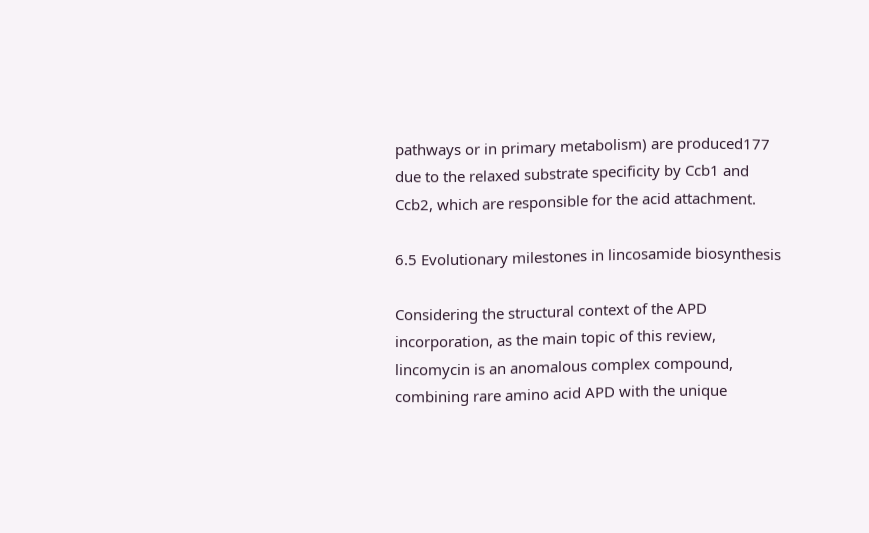pathways or in primary metabolism) are produced177 due to the relaxed substrate specificity by Ccb1 and Ccb2, which are responsible for the acid attachment.

6.5 Evolutionary milestones in lincosamide biosynthesis

Considering the structural context of the APD incorporation, as the main topic of this review, lincomycin is an anomalous complex compound, combining rare amino acid APD with the unique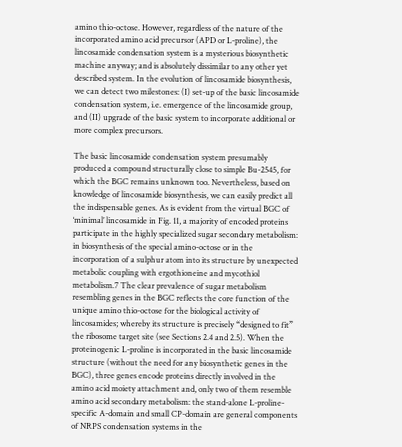amino thio-octose. However, regardless of the nature of the incorporated amino acid precursor (APD or L-proline), the lincosamide condensation system is a mysterious biosynthetic machine anyway; and is absolutely dissimilar to any other yet described system. In the evolution of lincosamide biosynthesis, we can detect two milestones: (I) set-up of the basic lincosamide condensation system, i.e. emergence of the lincosamide group, and (II) upgrade of the basic system to incorporate additional or more complex precursors.

The basic lincosamide condensation system presumably produced a compound structurally close to simple Bu-2545, for which the BGC remains unknown too. Nevertheless, based on knowledge of lincosamide biosynthesis, we can easily predict all the indispensable genes. As is evident from the virtual BGC of ‘minimal’ lincosamide in Fig. 11, a majority of encoded proteins participate in the highly specialized sugar secondary metabolism: in biosynthesis of the special amino-octose or in the incorporation of a sulphur atom into its structure by unexpected metabolic coupling with ergothioneine and mycothiol metabolism.7 The clear prevalence of sugar metabolism resembling genes in the BGC reflects the core function of the unique amino thio-octose for the biological activity of lincosamides; whereby its structure is precisely “designed to fit” the ribosome target site (see Sections 2.4 and 2.5). When the proteinogenic L-proline is incorporated in the basic lincosamide structure (without the need for any biosynthetic genes in the BGC), three genes encode proteins directly involved in the amino acid moiety attachment and, only two of them resemble amino acid secondary metabolism: the stand-alone L-proline-specific A-domain and small CP-domain are general components of NRPS condensation systems in the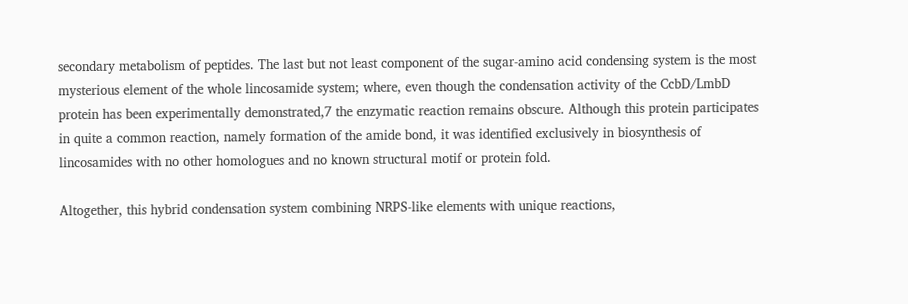secondary metabolism of peptides. The last but not least component of the sugar-amino acid condensing system is the most mysterious element of the whole lincosamide system; where, even though the condensation activity of the CcbD/LmbD protein has been experimentally demonstrated,7 the enzymatic reaction remains obscure. Although this protein participates in quite a common reaction, namely formation of the amide bond, it was identified exclusively in biosynthesis of lincosamides with no other homologues and no known structural motif or protein fold.

Altogether, this hybrid condensation system combining NRPS-like elements with unique reactions,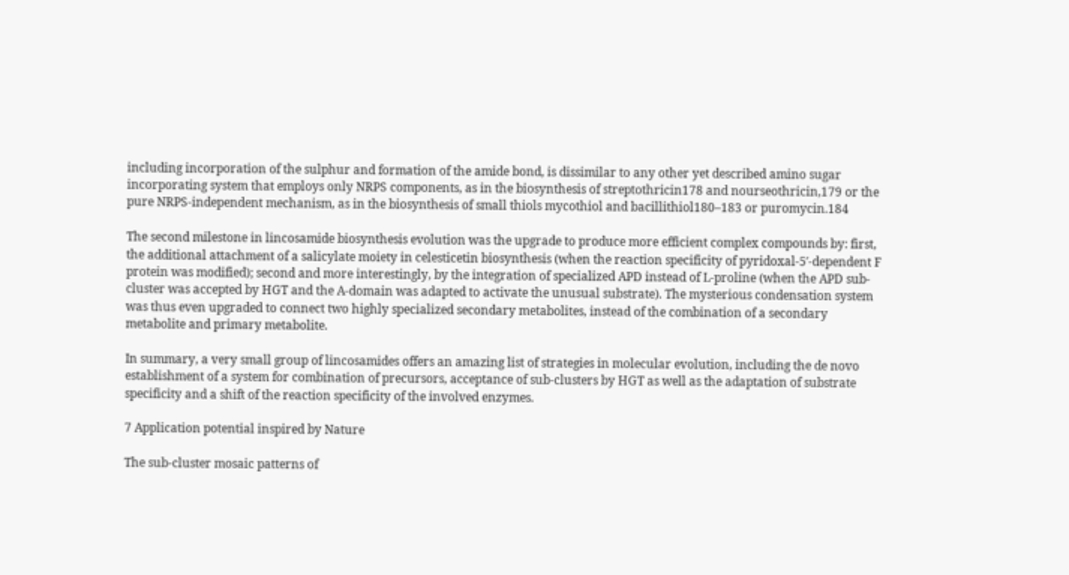including incorporation of the sulphur and formation of the amide bond, is dissimilar to any other yet described amino sugar incorporating system that employs only NRPS components, as in the biosynthesis of streptothricin178 and nourseothricin,179 or the pure NRPS-independent mechanism, as in the biosynthesis of small thiols mycothiol and bacillithiol180–183 or puromycin.184

The second milestone in lincosamide biosynthesis evolution was the upgrade to produce more efficient complex compounds by: first, the additional attachment of a salicylate moiety in celesticetin biosynthesis (when the reaction specificity of pyridoxal-5′-dependent F protein was modified); second and more interestingly, by the integration of specialized APD instead of L-proline (when the APD sub-cluster was accepted by HGT and the A-domain was adapted to activate the unusual substrate). The mysterious condensation system was thus even upgraded to connect two highly specialized secondary metabolites, instead of the combination of a secondary metabolite and primary metabolite.

In summary, a very small group of lincosamides offers an amazing list of strategies in molecular evolution, including the de novo establishment of a system for combination of precursors, acceptance of sub-clusters by HGT as well as the adaptation of substrate specificity and a shift of the reaction specificity of the involved enzymes.

7 Application potential inspired by Nature

The sub-cluster mosaic patterns of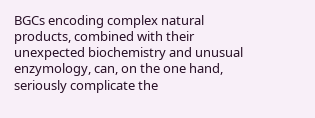BGCs encoding complex natural products, combined with their unexpected biochemistry and unusual enzymology, can, on the one hand, seriously complicate the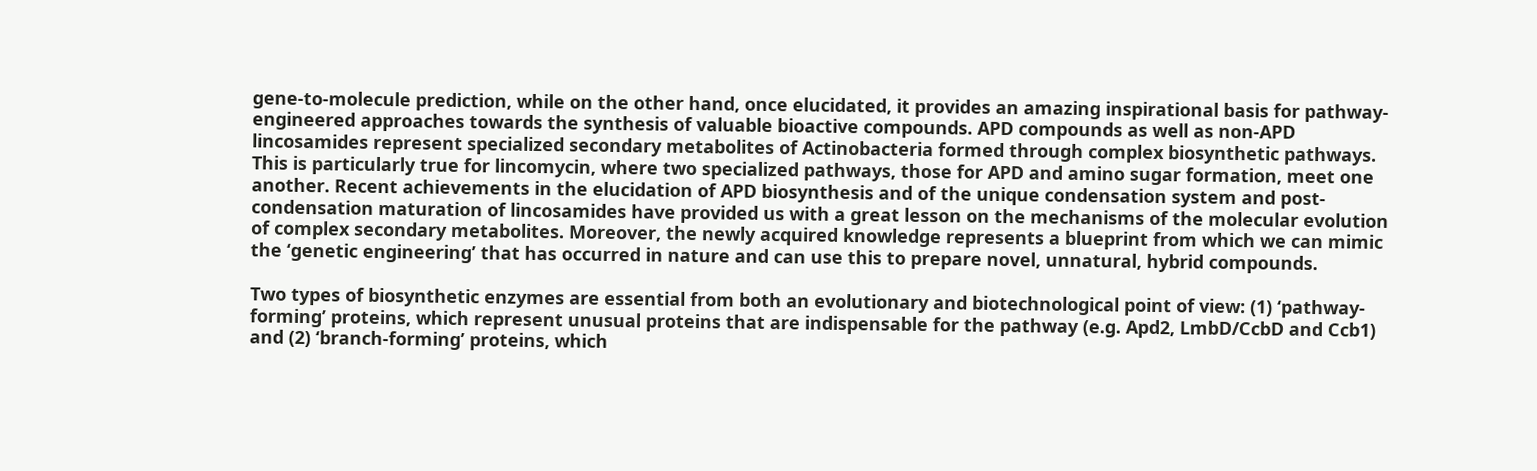gene-to-molecule prediction, while on the other hand, once elucidated, it provides an amazing inspirational basis for pathway-engineered approaches towards the synthesis of valuable bioactive compounds. APD compounds as well as non-APD lincosamides represent specialized secondary metabolites of Actinobacteria formed through complex biosynthetic pathways. This is particularly true for lincomycin, where two specialized pathways, those for APD and amino sugar formation, meet one another. Recent achievements in the elucidation of APD biosynthesis and of the unique condensation system and post-condensation maturation of lincosamides have provided us with a great lesson on the mechanisms of the molecular evolution of complex secondary metabolites. Moreover, the newly acquired knowledge represents a blueprint from which we can mimic the ‘genetic engineering’ that has occurred in nature and can use this to prepare novel, unnatural, hybrid compounds.

Two types of biosynthetic enzymes are essential from both an evolutionary and biotechnological point of view: (1) ‘pathway-forming’ proteins, which represent unusual proteins that are indispensable for the pathway (e.g. Apd2, LmbD/CcbD and Ccb1) and (2) ‘branch-forming’ proteins, which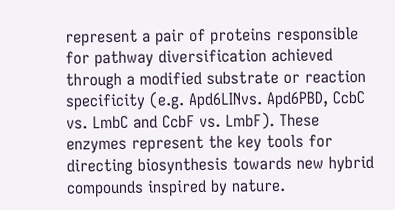represent a pair of proteins responsible for pathway diversification achieved through a modified substrate or reaction specificity (e.g. Apd6LINvs. Apd6PBD, CcbC vs. LmbC and CcbF vs. LmbF). These enzymes represent the key tools for directing biosynthesis towards new hybrid compounds inspired by nature.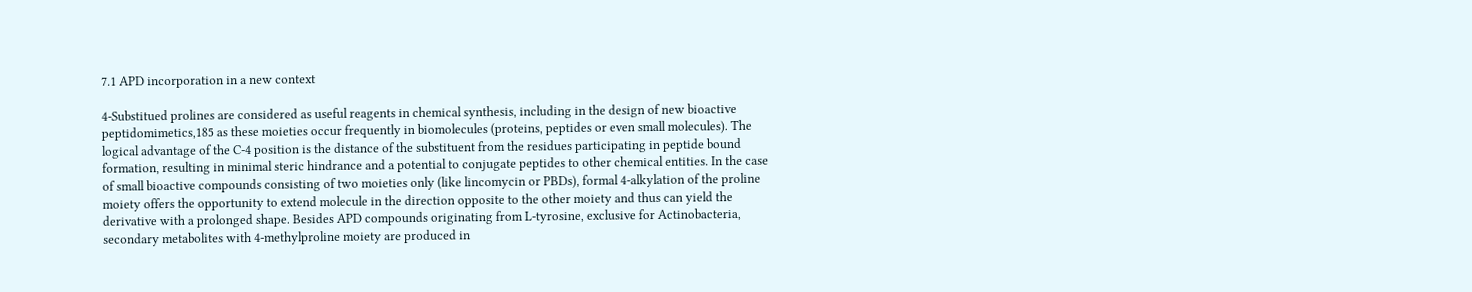7.1 APD incorporation in a new context

4-Substitued prolines are considered as useful reagents in chemical synthesis, including in the design of new bioactive peptidomimetics,185 as these moieties occur frequently in biomolecules (proteins, peptides or even small molecules). The logical advantage of the C-4 position is the distance of the substituent from the residues participating in peptide bound formation, resulting in minimal steric hindrance and a potential to conjugate peptides to other chemical entities. In the case of small bioactive compounds consisting of two moieties only (like lincomycin or PBDs), formal 4-alkylation of the proline moiety offers the opportunity to extend molecule in the direction opposite to the other moiety and thus can yield the derivative with a prolonged shape. Besides APD compounds originating from L-tyrosine, exclusive for Actinobacteria, secondary metabolites with 4-methylproline moiety are produced in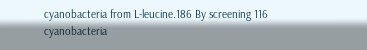cyanobacteria from L-leucine.186 By screening 116 cyanobacteria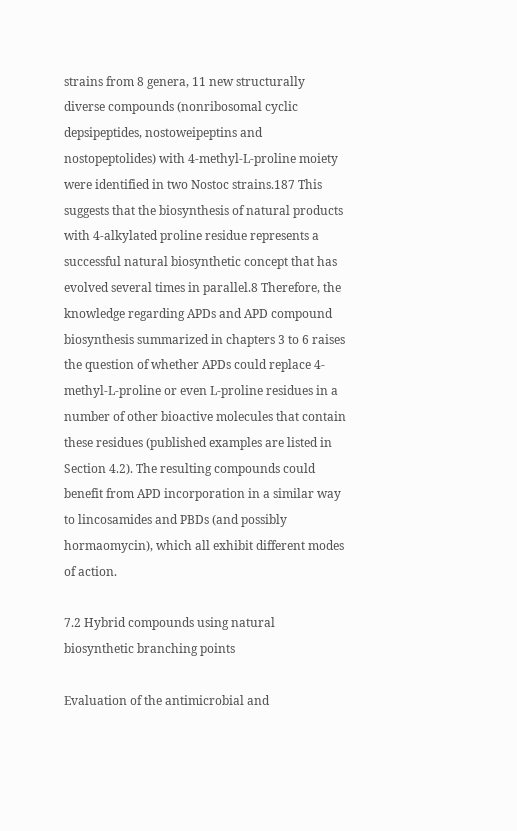strains from 8 genera, 11 new structurally diverse compounds (nonribosomal cyclic depsipeptides, nostoweipeptins and nostopeptolides) with 4-methyl-L-proline moiety were identified in two Nostoc strains.187 This suggests that the biosynthesis of natural products with 4-alkylated proline residue represents a successful natural biosynthetic concept that has evolved several times in parallel.8 Therefore, the knowledge regarding APDs and APD compound biosynthesis summarized in chapters 3 to 6 raises the question of whether APDs could replace 4-methyl-L-proline or even L-proline residues in a number of other bioactive molecules that contain these residues (published examples are listed in Section 4.2). The resulting compounds could benefit from APD incorporation in a similar way to lincosamides and PBDs (and possibly hormaomycin), which all exhibit different modes of action.

7.2 Hybrid compounds using natural biosynthetic branching points

Evaluation of the antimicrobial and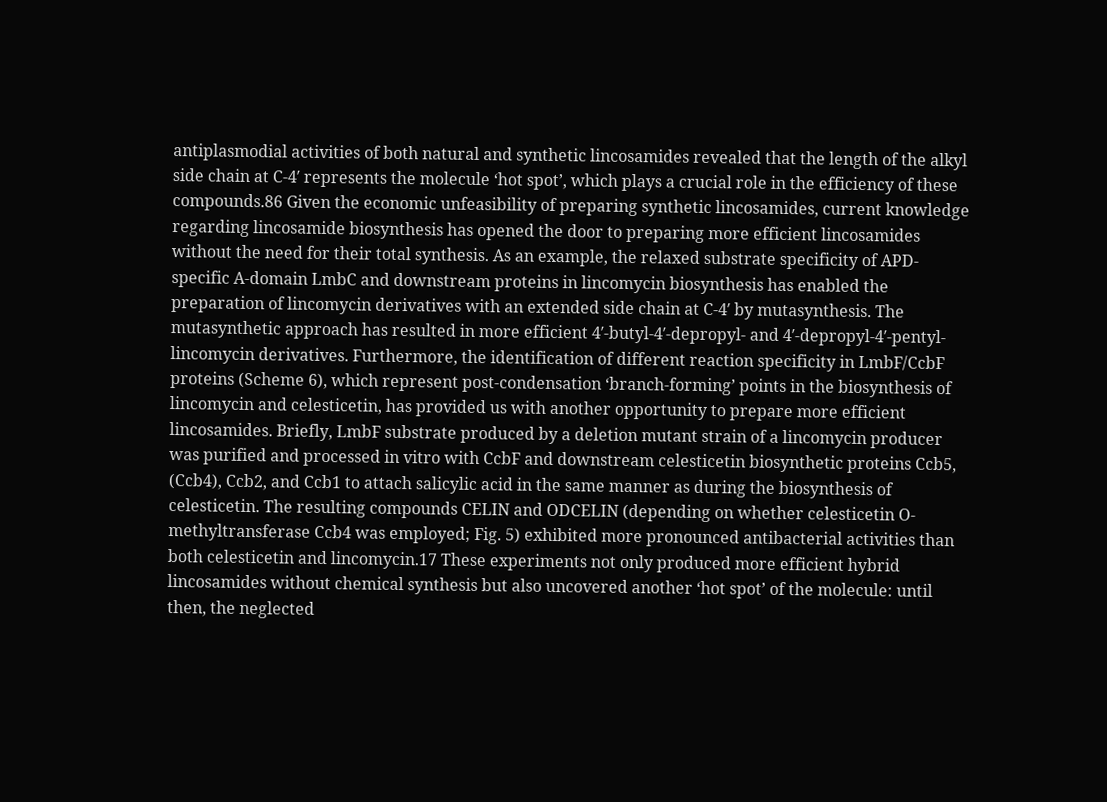antiplasmodial activities of both natural and synthetic lincosamides revealed that the length of the alkyl side chain at C-4′ represents the molecule ‘hot spot’, which plays a crucial role in the efficiency of these compounds.86 Given the economic unfeasibility of preparing synthetic lincosamides, current knowledge regarding lincosamide biosynthesis has opened the door to preparing more efficient lincosamides without the need for their total synthesis. As an example, the relaxed substrate specificity of APD-specific A-domain LmbC and downstream proteins in lincomycin biosynthesis has enabled the preparation of lincomycin derivatives with an extended side chain at C-4′ by mutasynthesis. The mutasynthetic approach has resulted in more efficient 4′-butyl-4′-depropyl- and 4′-depropyl-4′-pentyl-lincomycin derivatives. Furthermore, the identification of different reaction specificity in LmbF/CcbF proteins (Scheme 6), which represent post-condensation ‘branch-forming’ points in the biosynthesis of lincomycin and celesticetin, has provided us with another opportunity to prepare more efficient lincosamides. Briefly, LmbF substrate produced by a deletion mutant strain of a lincomycin producer was purified and processed in vitro with CcbF and downstream celesticetin biosynthetic proteins Ccb5, (Ccb4), Ccb2, and Ccb1 to attach salicylic acid in the same manner as during the biosynthesis of celesticetin. The resulting compounds CELIN and ODCELIN (depending on whether celesticetin O-methyltransferase Ccb4 was employed; Fig. 5) exhibited more pronounced antibacterial activities than both celesticetin and lincomycin.17 These experiments not only produced more efficient hybrid lincosamides without chemical synthesis but also uncovered another ‘hot spot’ of the molecule: until then, the neglected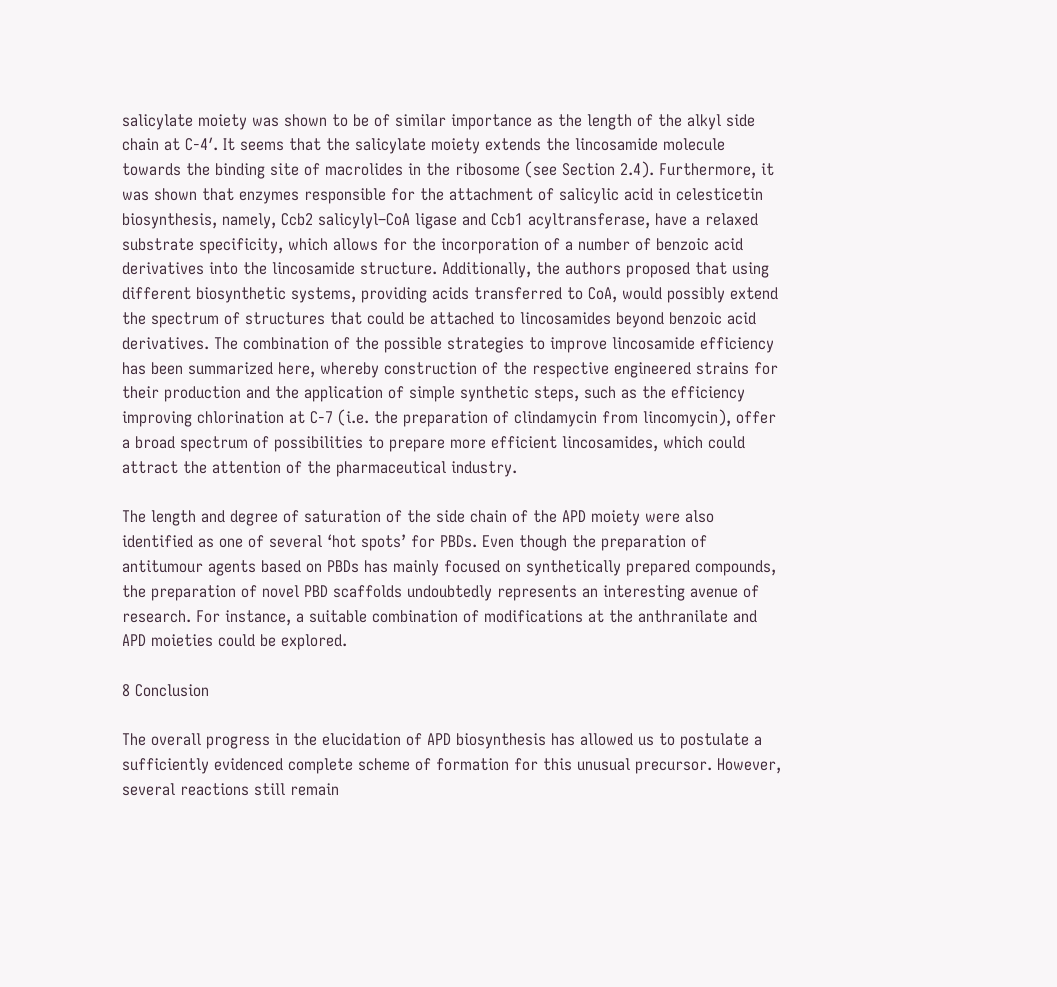salicylate moiety was shown to be of similar importance as the length of the alkyl side chain at C-4′. It seems that the salicylate moiety extends the lincosamide molecule towards the binding site of macrolides in the ribosome (see Section 2.4). Furthermore, it was shown that enzymes responsible for the attachment of salicylic acid in celesticetin biosynthesis, namely, Ccb2 salicylyl–CoA ligase and Ccb1 acyltransferase, have a relaxed substrate specificity, which allows for the incorporation of a number of benzoic acid derivatives into the lincosamide structure. Additionally, the authors proposed that using different biosynthetic systems, providing acids transferred to CoA, would possibly extend the spectrum of structures that could be attached to lincosamides beyond benzoic acid derivatives. The combination of the possible strategies to improve lincosamide efficiency has been summarized here, whereby construction of the respective engineered strains for their production and the application of simple synthetic steps, such as the efficiency improving chlorination at C-7 (i.e. the preparation of clindamycin from lincomycin), offer a broad spectrum of possibilities to prepare more efficient lincosamides, which could attract the attention of the pharmaceutical industry.

The length and degree of saturation of the side chain of the APD moiety were also identified as one of several ‘hot spots’ for PBDs. Even though the preparation of antitumour agents based on PBDs has mainly focused on synthetically prepared compounds, the preparation of novel PBD scaffolds undoubtedly represents an interesting avenue of research. For instance, a suitable combination of modifications at the anthranilate and APD moieties could be explored.

8 Conclusion

The overall progress in the elucidation of APD biosynthesis has allowed us to postulate a sufficiently evidenced complete scheme of formation for this unusual precursor. However, several reactions still remain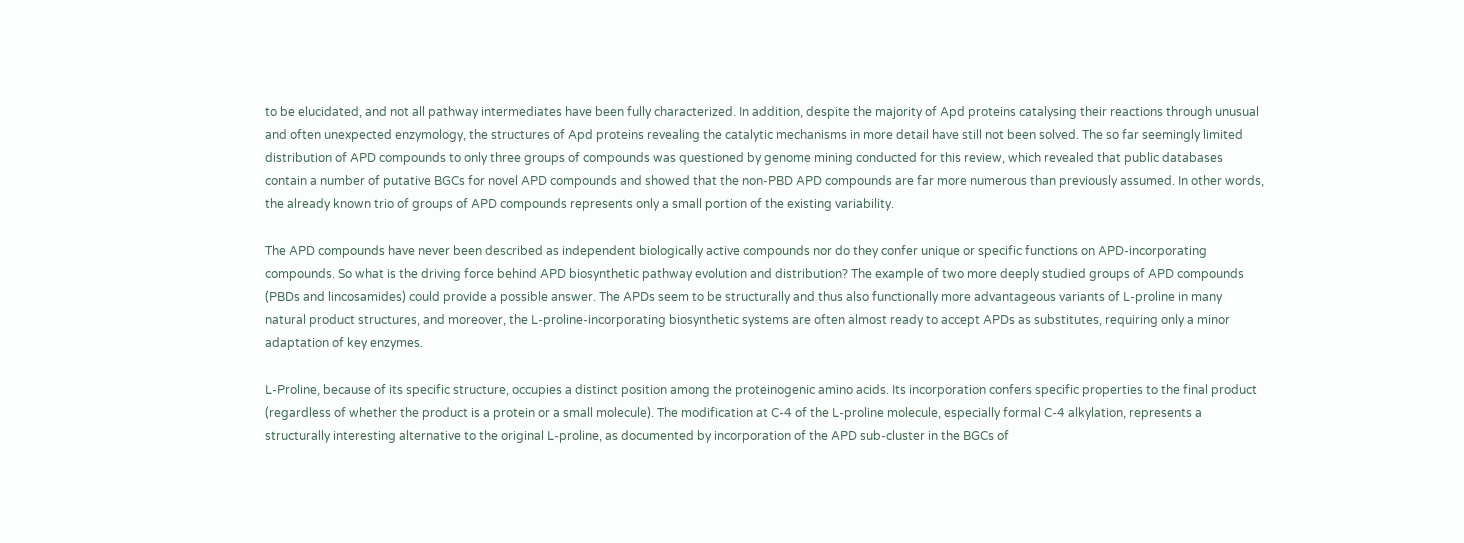to be elucidated, and not all pathway intermediates have been fully characterized. In addition, despite the majority of Apd proteins catalysing their reactions through unusual and often unexpected enzymology, the structures of Apd proteins revealing the catalytic mechanisms in more detail have still not been solved. The so far seemingly limited distribution of APD compounds to only three groups of compounds was questioned by genome mining conducted for this review, which revealed that public databases contain a number of putative BGCs for novel APD compounds and showed that the non-PBD APD compounds are far more numerous than previously assumed. In other words, the already known trio of groups of APD compounds represents only a small portion of the existing variability.

The APD compounds have never been described as independent biologically active compounds nor do they confer unique or specific functions on APD-incorporating compounds. So what is the driving force behind APD biosynthetic pathway evolution and distribution? The example of two more deeply studied groups of APD compounds (PBDs and lincosamides) could provide a possible answer. The APDs seem to be structurally and thus also functionally more advantageous variants of L-proline in many natural product structures, and moreover, the L-proline-incorporating biosynthetic systems are often almost ready to accept APDs as substitutes, requiring only a minor adaptation of key enzymes.

L-Proline, because of its specific structure, occupies a distinct position among the proteinogenic amino acids. Its incorporation confers specific properties to the final product (regardless of whether the product is a protein or a small molecule). The modification at C-4 of the L-proline molecule, especially formal C-4 alkylation, represents a structurally interesting alternative to the original L-proline, as documented by incorporation of the APD sub-cluster in the BGCs of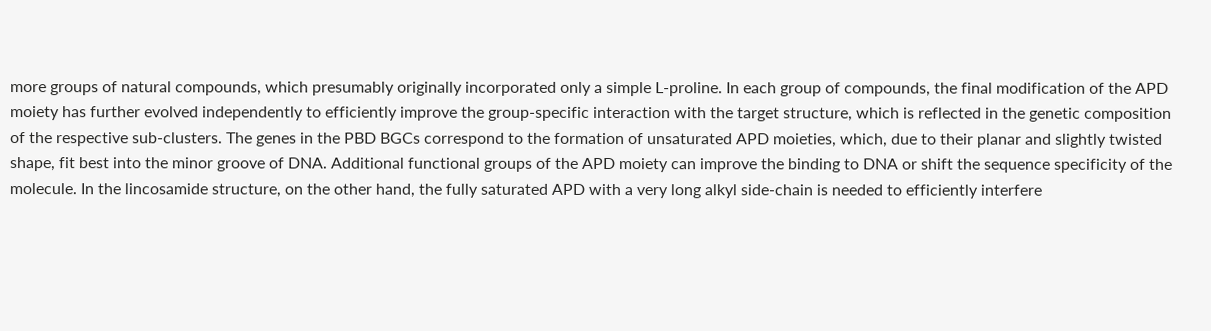more groups of natural compounds, which presumably originally incorporated only a simple L-proline. In each group of compounds, the final modification of the APD moiety has further evolved independently to efficiently improve the group-specific interaction with the target structure, which is reflected in the genetic composition of the respective sub-clusters. The genes in the PBD BGCs correspond to the formation of unsaturated APD moieties, which, due to their planar and slightly twisted shape, fit best into the minor groove of DNA. Additional functional groups of the APD moiety can improve the binding to DNA or shift the sequence specificity of the molecule. In the lincosamide structure, on the other hand, the fully saturated APD with a very long alkyl side-chain is needed to efficiently interfere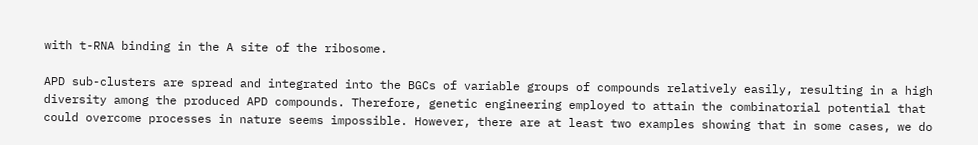with t-RNA binding in the A site of the ribosome.

APD sub-clusters are spread and integrated into the BGCs of variable groups of compounds relatively easily, resulting in a high diversity among the produced APD compounds. Therefore, genetic engineering employed to attain the combinatorial potential that could overcome processes in nature seems impossible. However, there are at least two examples showing that in some cases, we do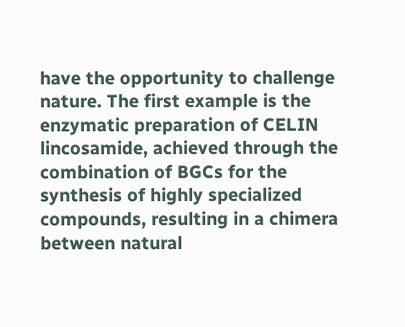have the opportunity to challenge nature. The first example is the enzymatic preparation of CELIN lincosamide, achieved through the combination of BGCs for the synthesis of highly specialized compounds, resulting in a chimera between natural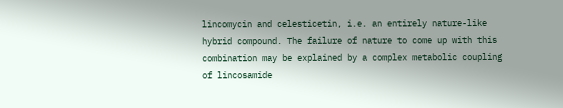lincomycin and celesticetin, i.e. an entirely nature-like hybrid compound. The failure of nature to come up with this combination may be explained by a complex metabolic coupling of lincosamide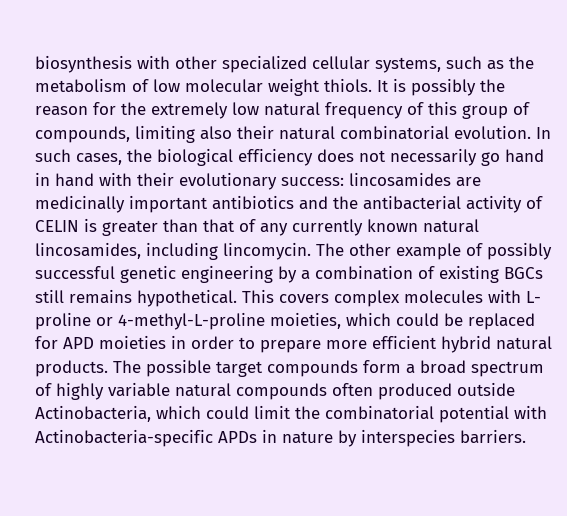biosynthesis with other specialized cellular systems, such as the metabolism of low molecular weight thiols. It is possibly the reason for the extremely low natural frequency of this group of compounds, limiting also their natural combinatorial evolution. In such cases, the biological efficiency does not necessarily go hand in hand with their evolutionary success: lincosamides are medicinally important antibiotics and the antibacterial activity of CELIN is greater than that of any currently known natural lincosamides, including lincomycin. The other example of possibly successful genetic engineering by a combination of existing BGCs still remains hypothetical. This covers complex molecules with L-proline or 4-methyl-L-proline moieties, which could be replaced for APD moieties in order to prepare more efficient hybrid natural products. The possible target compounds form a broad spectrum of highly variable natural compounds often produced outside Actinobacteria, which could limit the combinatorial potential with Actinobacteria-specific APDs in nature by interspecies barriers.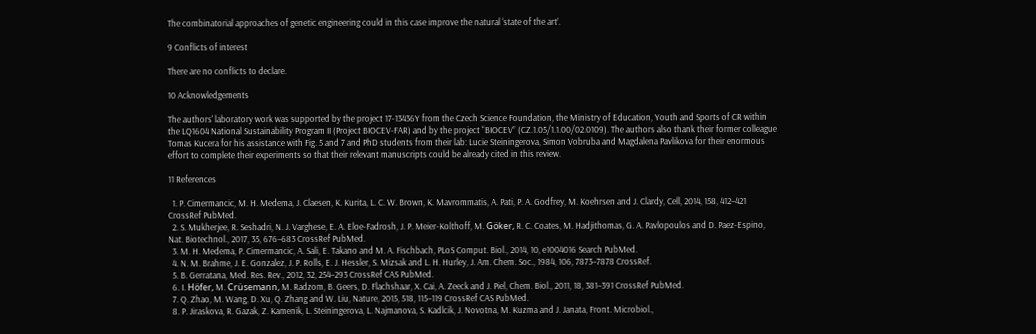The combinatorial approaches of genetic engineering could in this case improve the natural ‘state of the art’.

9 Conflicts of interest

There are no conflicts to declare.

10 Acknowledgements

The authors' laboratory work was supported by the project 17-13436Y from the Czech Science Foundation, the Ministry of Education, Youth and Sports of CR within the LQ1604 National Sustainability Program II (Project BIOCEV-FAR) and by the project “BIOCEV” (CZ.1.05/1.1.00/02.0109). The authors also thank their former colleague Tomas Kucera for his assistance with Fig. 5 and 7 and PhD students from their lab: Lucie Steiningerova, Simon Vobruba and Magdalena Pavlikova for their enormous effort to complete their experiments so that their relevant manuscripts could be already cited in this review.

11 References

  1. P. Cimermancic, M. H. Medema, J. Claesen, K. Kurita, L. C. W. Brown, K. Mavrommatis, A. Pati, P. A. Godfrey, M. Koehrsen and J. Clardy, Cell, 2014, 158, 412–421 CrossRef PubMed.
  2. S. Mukherjee, R. Seshadri, N. J. Varghese, E. A. Eloe-Fadrosh, J. P. Meier-Kolthoff, M. Göker, R. C. Coates, M. Hadjithomas, G. A. Pavlopoulos and D. Paez-Espino, Nat. Biotechnol., 2017, 35, 676–683 CrossRef PubMed.
  3. M. H. Medema, P. Cimermancic, A. Sali, E. Takano and M. A. Fischbach, PLoS Comput. Biol., 2014, 10, e1004016 Search PubMed.
  4. N. M. Brahme, J. E. Gonzalez, J. P. Rolls, E. J. Hessler, S. Mizsak and L. H. Hurley, J. Am. Chem. Soc., 1984, 106, 7873–7878 CrossRef.
  5. B. Gerratana, Med. Res. Rev., 2012, 32, 254–293 CrossRef CAS PubMed.
  6. I. Höfer, M. Crüsemann, M. Radzom, B. Geers, D. Flachshaar, X. Cai, A. Zeeck and J. Piel, Chem. Biol., 2011, 18, 381–391 CrossRef PubMed.
  7. Q. Zhao, M. Wang, D. Xu, Q. Zhang and W. Liu, Nature, 2015, 518, 115–119 CrossRef CAS PubMed.
  8. P. Jiraskova, R. Gazak, Z. Kamenik, L. Steiningerova, L. Najmanova, S. Kadlcik, J. Novotna, M. Kuzma and J. Janata, Front. Microbiol.,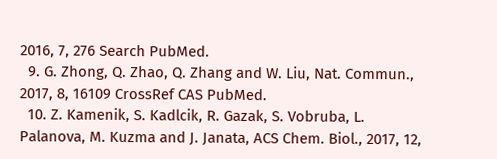2016, 7, 276 Search PubMed.
  9. G. Zhong, Q. Zhao, Q. Zhang and W. Liu, Nat. Commun., 2017, 8, 16109 CrossRef CAS PubMed.
  10. Z. Kamenik, S. Kadlcik, R. Gazak, S. Vobruba, L. Palanova, M. Kuzma and J. Janata, ACS Chem. Biol., 2017, 12,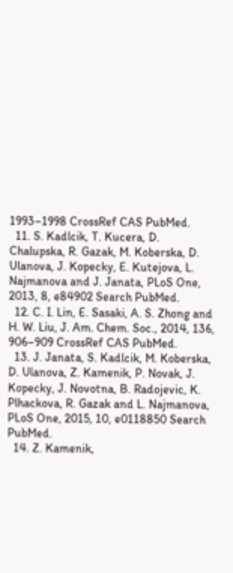1993–1998 CrossRef CAS PubMed.
  11. S. Kadlcik, T. Kucera, D. Chalupska, R. Gazak, M. Koberska, D. Ulanova, J. Kopecky, E. Kutejova, L. Najmanova and J. Janata, PLoS One, 2013, 8, e84902 Search PubMed.
  12. C. I. Lin, E. Sasaki, A. S. Zhong and H. W. Liu, J. Am. Chem. Soc., 2014, 136, 906–909 CrossRef CAS PubMed.
  13. J. Janata, S. Kadlcik, M. Koberska, D. Ulanova, Z. Kamenik, P. Novak, J. Kopecky, J. Novotna, B. Radojevic, K. Plhackova, R. Gazak and L. Najmanova, PLoS One, 2015, 10, e0118850 Search PubMed.
  14. Z. Kamenik,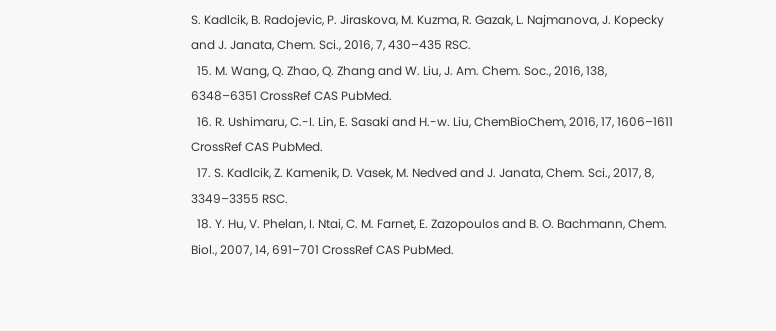S. Kadlcik, B. Radojevic, P. Jiraskova, M. Kuzma, R. Gazak, L. Najmanova, J. Kopecky and J. Janata, Chem. Sci., 2016, 7, 430–435 RSC.
  15. M. Wang, Q. Zhao, Q. Zhang and W. Liu, J. Am. Chem. Soc., 2016, 138, 6348–6351 CrossRef CAS PubMed.
  16. R. Ushimaru, C.-I. Lin, E. Sasaki and H.-w. Liu, ChemBioChem, 2016, 17, 1606–1611 CrossRef CAS PubMed.
  17. S. Kadlcik, Z. Kamenik, D. Vasek, M. Nedved and J. Janata, Chem. Sci., 2017, 8, 3349–3355 RSC.
  18. Y. Hu, V. Phelan, I. Ntai, C. M. Farnet, E. Zazopoulos and B. O. Bachmann, Chem. Biol., 2007, 14, 691–701 CrossRef CAS PubMed.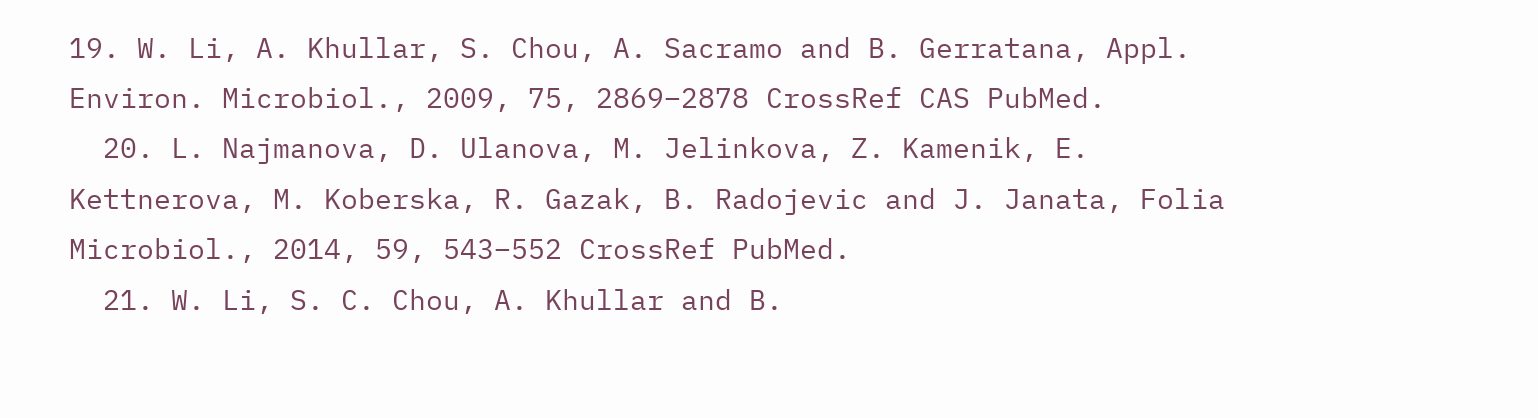19. W. Li, A. Khullar, S. Chou, A. Sacramo and B. Gerratana, Appl. Environ. Microbiol., 2009, 75, 2869–2878 CrossRef CAS PubMed.
  20. L. Najmanova, D. Ulanova, M. Jelinkova, Z. Kamenik, E. Kettnerova, M. Koberska, R. Gazak, B. Radojevic and J. Janata, Folia Microbiol., 2014, 59, 543–552 CrossRef PubMed.
  21. W. Li, S. C. Chou, A. Khullar and B.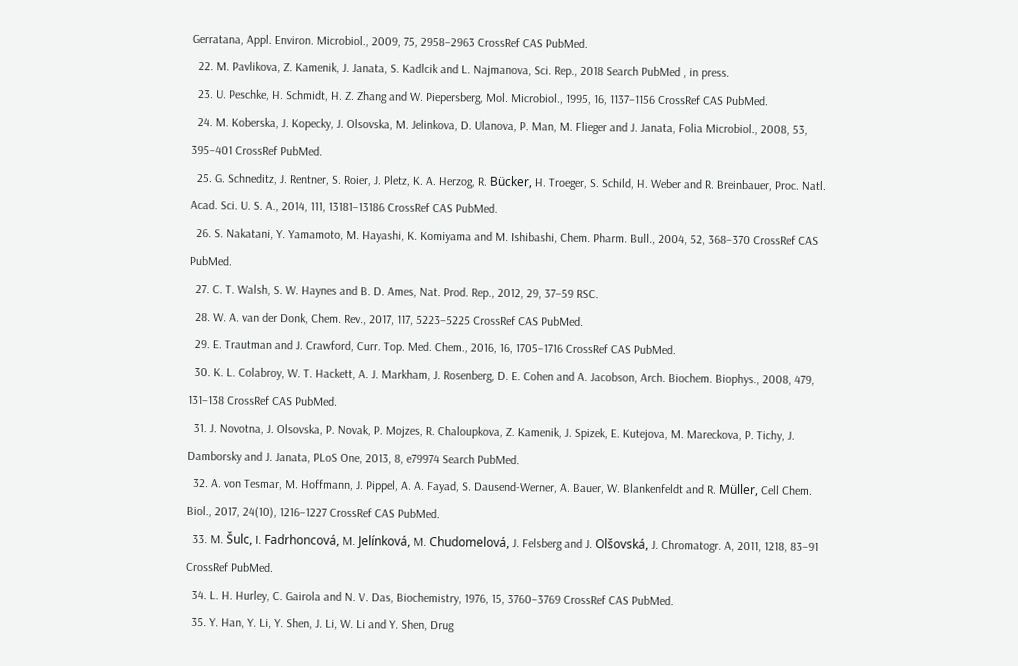Gerratana, Appl. Environ. Microbiol., 2009, 75, 2958–2963 CrossRef CAS PubMed.
  22. M. Pavlikova, Z. Kamenik, J. Janata, S. Kadlcik and L. Najmanova, Sci. Rep., 2018 Search PubMed , in press.
  23. U. Peschke, H. Schmidt, H. Z. Zhang and W. Piepersberg, Mol. Microbiol., 1995, 16, 1137–1156 CrossRef CAS PubMed.
  24. M. Koberska, J. Kopecky, J. Olsovska, M. Jelinkova, D. Ulanova, P. Man, M. Flieger and J. Janata, Folia Microbiol., 2008, 53, 395–401 CrossRef PubMed.
  25. G. Schneditz, J. Rentner, S. Roier, J. Pletz, K. A. Herzog, R. Bücker, H. Troeger, S. Schild, H. Weber and R. Breinbauer, Proc. Natl. Acad. Sci. U. S. A., 2014, 111, 13181–13186 CrossRef CAS PubMed.
  26. S. Nakatani, Y. Yamamoto, M. Hayashi, K. Komiyama and M. Ishibashi, Chem. Pharm. Bull., 2004, 52, 368–370 CrossRef CAS PubMed.
  27. C. T. Walsh, S. W. Haynes and B. D. Ames, Nat. Prod. Rep., 2012, 29, 37–59 RSC.
  28. W. A. van der Donk, Chem. Rev., 2017, 117, 5223–5225 CrossRef CAS PubMed.
  29. E. Trautman and J. Crawford, Curr. Top. Med. Chem., 2016, 16, 1705–1716 CrossRef CAS PubMed.
  30. K. L. Colabroy, W. T. Hackett, A. J. Markham, J. Rosenberg, D. E. Cohen and A. Jacobson, Arch. Biochem. Biophys., 2008, 479, 131–138 CrossRef CAS PubMed.
  31. J. Novotna, J. Olsovska, P. Novak, P. Mojzes, R. Chaloupkova, Z. Kamenik, J. Spizek, E. Kutejova, M. Mareckova, P. Tichy, J. Damborsky and J. Janata, PLoS One, 2013, 8, e79974 Search PubMed.
  32. A. von Tesmar, M. Hoffmann, J. Pippel, A. A. Fayad, S. Dausend-Werner, A. Bauer, W. Blankenfeldt and R. Müller, Cell Chem. Biol., 2017, 24(10), 1216–1227 CrossRef CAS PubMed.
  33. M. Šulc, I. Fadrhoncová, M. Jelínková, M. Chudomelová, J. Felsberg and J. Olšovská, J. Chromatogr. A, 2011, 1218, 83–91 CrossRef PubMed.
  34. L. H. Hurley, C. Gairola and N. V. Das, Biochemistry, 1976, 15, 3760–3769 CrossRef CAS PubMed.
  35. Y. Han, Y. Li, Y. Shen, J. Li, W. Li and Y. Shen, Drug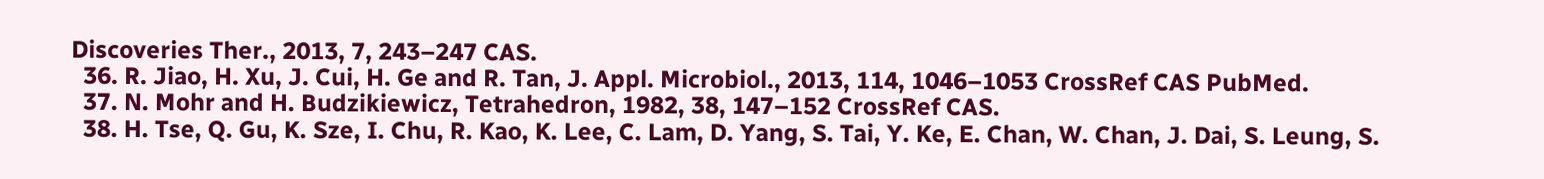Discoveries Ther., 2013, 7, 243–247 CAS.
  36. R. Jiao, H. Xu, J. Cui, H. Ge and R. Tan, J. Appl. Microbiol., 2013, 114, 1046–1053 CrossRef CAS PubMed.
  37. N. Mohr and H. Budzikiewicz, Tetrahedron, 1982, 38, 147–152 CrossRef CAS.
  38. H. Tse, Q. Gu, K. Sze, I. Chu, R. Kao, K. Lee, C. Lam, D. Yang, S. Tai, Y. Ke, E. Chan, W. Chan, J. Dai, S. Leung, S.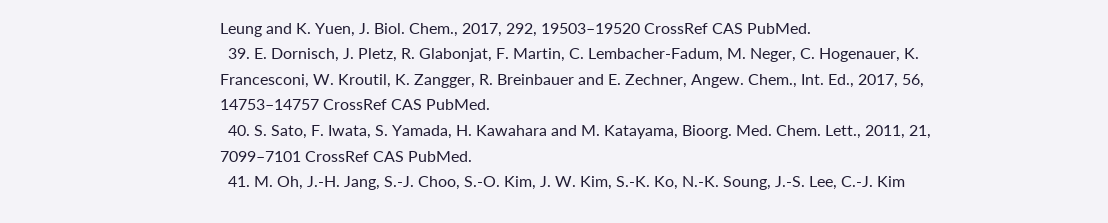Leung and K. Yuen, J. Biol. Chem., 2017, 292, 19503–19520 CrossRef CAS PubMed.
  39. E. Dornisch, J. Pletz, R. Glabonjat, F. Martin, C. Lembacher-Fadum, M. Neger, C. Hogenauer, K. Francesconi, W. Kroutil, K. Zangger, R. Breinbauer and E. Zechner, Angew. Chem., Int. Ed., 2017, 56, 14753–14757 CrossRef CAS PubMed.
  40. S. Sato, F. Iwata, S. Yamada, H. Kawahara and M. Katayama, Bioorg. Med. Chem. Lett., 2011, 21, 7099–7101 CrossRef CAS PubMed.
  41. M. Oh, J.-H. Jang, S.-J. Choo, S.-O. Kim, J. W. Kim, S.-K. Ko, N.-K. Soung, J.-S. Lee, C.-J. Kim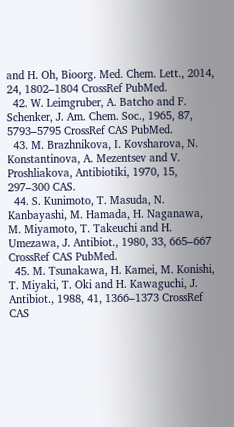and H. Oh, Bioorg. Med. Chem. Lett., 2014, 24, 1802–1804 CrossRef PubMed.
  42. W. Leimgruber, A. Batcho and F. Schenker, J. Am. Chem. Soc., 1965, 87, 5793–5795 CrossRef CAS PubMed.
  43. M. Brazhnikova, I. Kovsharova, N. Konstantinova, A. Mezentsev and V. Proshliakova, Antibiotiki, 1970, 15, 297–300 CAS.
  44. S. Kunimoto, T. Masuda, N. Kanbayashi, M. Hamada, H. Naganawa, M. Miyamoto, T. Takeuchi and H. Umezawa, J. Antibiot., 1980, 33, 665–667 CrossRef CAS PubMed.
  45. M. Tsunakawa, H. Kamei, M. Konishi, T. Miyaki, T. Oki and H. Kawaguchi, J. Antibiot., 1988, 41, 1366–1373 CrossRef CAS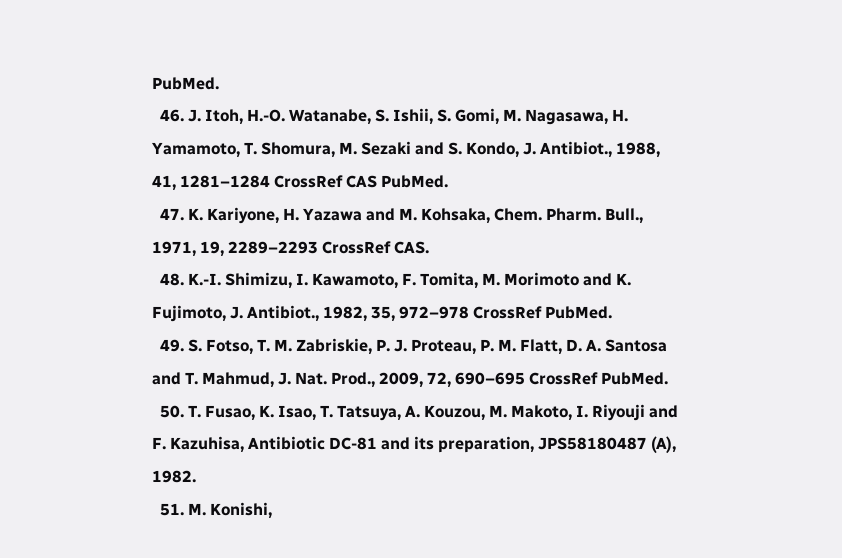PubMed.
  46. J. Itoh, H.-O. Watanabe, S. Ishii, S. Gomi, M. Nagasawa, H. Yamamoto, T. Shomura, M. Sezaki and S. Kondo, J. Antibiot., 1988, 41, 1281–1284 CrossRef CAS PubMed.
  47. K. Kariyone, H. Yazawa and M. Kohsaka, Chem. Pharm. Bull., 1971, 19, 2289–2293 CrossRef CAS.
  48. K.-I. Shimizu, I. Kawamoto, F. Tomita, M. Morimoto and K. Fujimoto, J. Antibiot., 1982, 35, 972–978 CrossRef PubMed.
  49. S. Fotso, T. M. Zabriskie, P. J. Proteau, P. M. Flatt, D. A. Santosa and T. Mahmud, J. Nat. Prod., 2009, 72, 690–695 CrossRef PubMed.
  50. T. Fusao, K. Isao, T. Tatsuya, A. Kouzou, M. Makoto, I. Riyouji and F. Kazuhisa, Antibiotic DC-81 and its preparation, JPS58180487 (A), 1982.
  51. M. Konishi,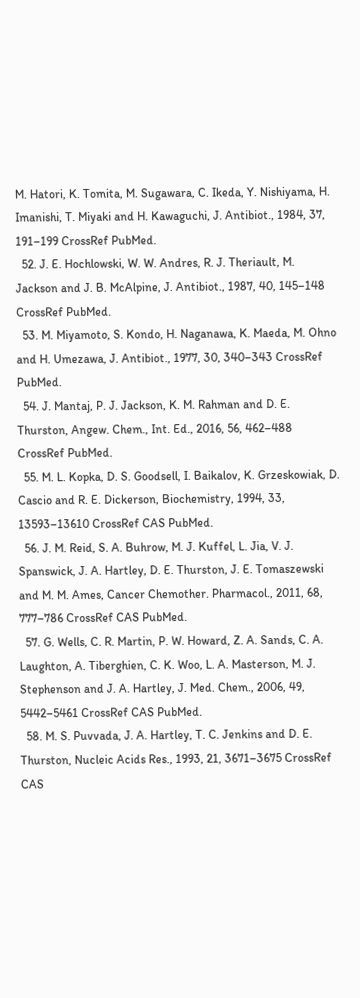M. Hatori, K. Tomita, M. Sugawara, C. Ikeda, Y. Nishiyama, H. Imanishi, T. Miyaki and H. Kawaguchi, J. Antibiot., 1984, 37, 191–199 CrossRef PubMed.
  52. J. E. Hochlowski, W. W. Andres, R. J. Theriault, M. Jackson and J. B. McAlpine, J. Antibiot., 1987, 40, 145–148 CrossRef PubMed.
  53. M. Miyamoto, S. Kondo, H. Naganawa, K. Maeda, M. Ohno and H. Umezawa, J. Antibiot., 1977, 30, 340–343 CrossRef PubMed.
  54. J. Mantaj, P. J. Jackson, K. M. Rahman and D. E. Thurston, Angew. Chem., Int. Ed., 2016, 56, 462–488 CrossRef PubMed.
  55. M. L. Kopka, D. S. Goodsell, I. Baikalov, K. Grzeskowiak, D. Cascio and R. E. Dickerson, Biochemistry, 1994, 33, 13593–13610 CrossRef CAS PubMed.
  56. J. M. Reid, S. A. Buhrow, M. J. Kuffel, L. Jia, V. J. Spanswick, J. A. Hartley, D. E. Thurston, J. E. Tomaszewski and M. M. Ames, Cancer Chemother. Pharmacol., 2011, 68, 777–786 CrossRef CAS PubMed.
  57. G. Wells, C. R. Martin, P. W. Howard, Z. A. Sands, C. A. Laughton, A. Tiberghien, C. K. Woo, L. A. Masterson, M. J. Stephenson and J. A. Hartley, J. Med. Chem., 2006, 49, 5442–5461 CrossRef CAS PubMed.
  58. M. S. Puvvada, J. A. Hartley, T. C. Jenkins and D. E. Thurston, Nucleic Acids Res., 1993, 21, 3671–3675 CrossRef CAS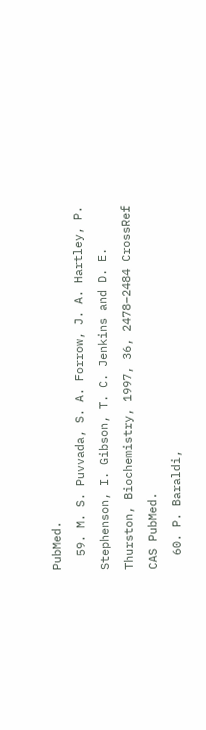PubMed.
  59. M. S. Puvvada, S. A. Forrow, J. A. Hartley, P. Stephenson, I. Gibson, T. C. Jenkins and D. E. Thurston, Biochemistry, 1997, 36, 2478–2484 CrossRef CAS PubMed.
  60. P. Baraldi,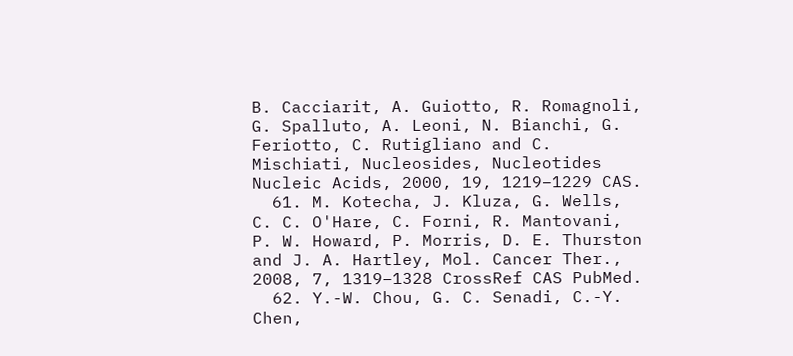B. Cacciarit, A. Guiotto, R. Romagnoli, G. Spalluto, A. Leoni, N. Bianchi, G. Feriotto, C. Rutigliano and C. Mischiati, Nucleosides, Nucleotides Nucleic Acids, 2000, 19, 1219–1229 CAS.
  61. M. Kotecha, J. Kluza, G. Wells, C. C. O'Hare, C. Forni, R. Mantovani, P. W. Howard, P. Morris, D. E. Thurston and J. A. Hartley, Mol. Cancer Ther., 2008, 7, 1319–1328 CrossRef CAS PubMed.
  62. Y.-W. Chou, G. C. Senadi, C.-Y. Chen,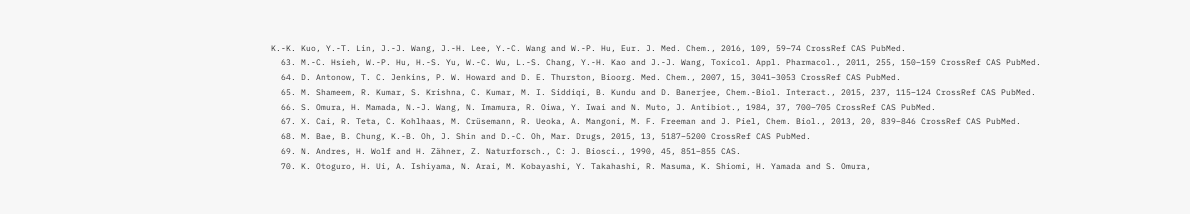K.-K. Kuo, Y.-T. Lin, J.-J. Wang, J.-H. Lee, Y.-C. Wang and W.-P. Hu, Eur. J. Med. Chem., 2016, 109, 59–74 CrossRef CAS PubMed.
  63. M.-C. Hsieh, W.-P. Hu, H.-S. Yu, W.-C. Wu, L.-S. Chang, Y.-H. Kao and J.-J. Wang, Toxicol. Appl. Pharmacol., 2011, 255, 150–159 CrossRef CAS PubMed.
  64. D. Antonow, T. C. Jenkins, P. W. Howard and D. E. Thurston, Bioorg. Med. Chem., 2007, 15, 3041–3053 CrossRef CAS PubMed.
  65. M. Shameem, R. Kumar, S. Krishna, C. Kumar, M. I. Siddiqi, B. Kundu and D. Banerjee, Chem.-Biol. Interact., 2015, 237, 115–124 CrossRef CAS PubMed.
  66. S. Omura, H. Mamada, N.-J. Wang, N. Imamura, R. Oiwa, Y. Iwai and N. Muto, J. Antibiot., 1984, 37, 700–705 CrossRef CAS PubMed.
  67. X. Cai, R. Teta, C. Kohlhaas, M. Crüsemann, R. Ueoka, A. Mangoni, M. F. Freeman and J. Piel, Chem. Biol., 2013, 20, 839–846 CrossRef CAS PubMed.
  68. M. Bae, B. Chung, K.-B. Oh, J. Shin and D.-C. Oh, Mar. Drugs, 2015, 13, 5187–5200 CrossRef CAS PubMed.
  69. N. Andres, H. Wolf and H. Zähner, Z. Naturforsch., C: J. Biosci., 1990, 45, 851–855 CAS.
  70. K. Otoguro, H. Ui, A. Ishiyama, N. Arai, M. Kobayashi, Y. Takahashi, R. Masuma, K. Shiomi, H. Yamada and S. Omura,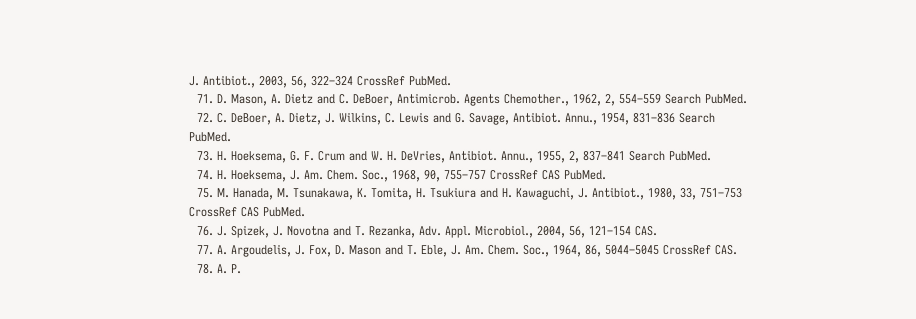J. Antibiot., 2003, 56, 322–324 CrossRef PubMed.
  71. D. Mason, A. Dietz and C. DeBoer, Antimicrob. Agents Chemother., 1962, 2, 554–559 Search PubMed.
  72. C. DeBoer, A. Dietz, J. Wilkins, C. Lewis and G. Savage, Antibiot. Annu., 1954, 831–836 Search PubMed.
  73. H. Hoeksema, G. F. Crum and W. H. DeVries, Antibiot. Annu., 1955, 2, 837–841 Search PubMed.
  74. H. Hoeksema, J. Am. Chem. Soc., 1968, 90, 755–757 CrossRef CAS PubMed.
  75. M. Hanada, M. Tsunakawa, K. Tomita, H. Tsukiura and H. Kawaguchi, J. Antibiot., 1980, 33, 751–753 CrossRef CAS PubMed.
  76. J. Spizek, J. Novotna and T. Rezanka, Adv. Appl. Microbiol., 2004, 56, 121–154 CAS.
  77. A. Argoudelis, J. Fox, D. Mason and T. Eble, J. Am. Chem. Soc., 1964, 86, 5044–5045 CrossRef CAS.
  78. A. P.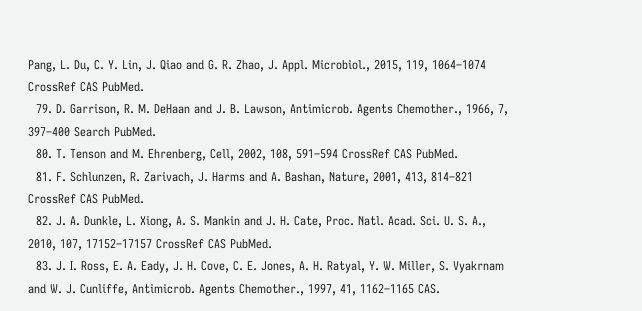Pang, L. Du, C. Y. Lin, J. Qiao and G. R. Zhao, J. Appl. Microbiol., 2015, 119, 1064–1074 CrossRef CAS PubMed.
  79. D. Garrison, R. M. DeHaan and J. B. Lawson, Antimicrob. Agents Chemother., 1966, 7, 397–400 Search PubMed.
  80. T. Tenson and M. Ehrenberg, Cell, 2002, 108, 591–594 CrossRef CAS PubMed.
  81. F. Schlunzen, R. Zarivach, J. Harms and A. Bashan, Nature, 2001, 413, 814–821 CrossRef CAS PubMed.
  82. J. A. Dunkle, L. Xiong, A. S. Mankin and J. H. Cate, Proc. Natl. Acad. Sci. U. S. A., 2010, 107, 17152–17157 CrossRef CAS PubMed.
  83. J. I. Ross, E. A. Eady, J. H. Cove, C. E. Jones, A. H. Ratyal, Y. W. Miller, S. Vyakrnam and W. J. Cunliffe, Antimicrob. Agents Chemother., 1997, 41, 1162–1165 CAS.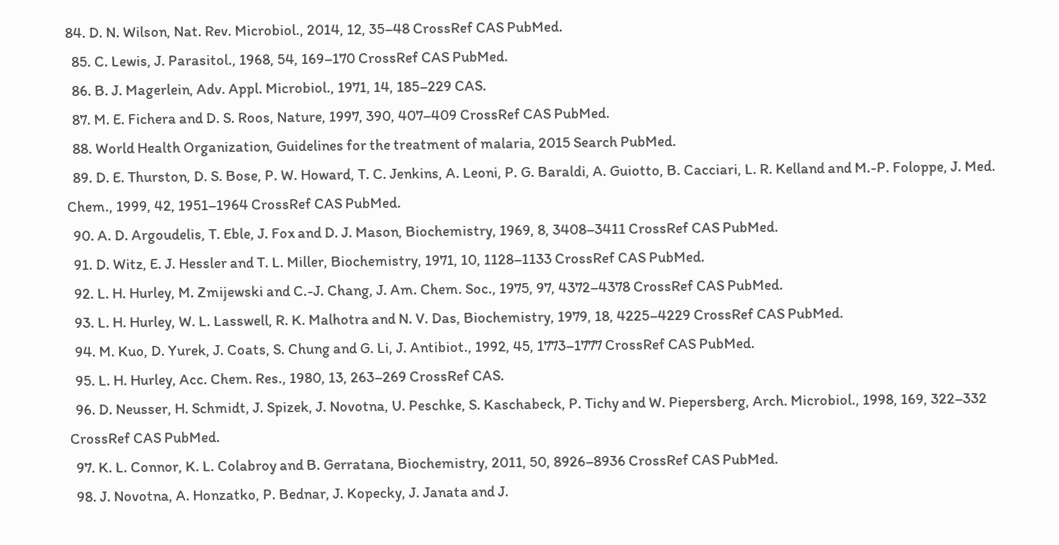84. D. N. Wilson, Nat. Rev. Microbiol., 2014, 12, 35–48 CrossRef CAS PubMed.
  85. C. Lewis, J. Parasitol., 1968, 54, 169–170 CrossRef CAS PubMed.
  86. B. J. Magerlein, Adv. Appl. Microbiol., 1971, 14, 185–229 CAS.
  87. M. E. Fichera and D. S. Roos, Nature, 1997, 390, 407–409 CrossRef CAS PubMed.
  88. World Health Organization, Guidelines for the treatment of malaria, 2015 Search PubMed.
  89. D. E. Thurston, D. S. Bose, P. W. Howard, T. C. Jenkins, A. Leoni, P. G. Baraldi, A. Guiotto, B. Cacciari, L. R. Kelland and M.-P. Foloppe, J. Med. Chem., 1999, 42, 1951–1964 CrossRef CAS PubMed.
  90. A. D. Argoudelis, T. Eble, J. Fox and D. J. Mason, Biochemistry, 1969, 8, 3408–3411 CrossRef CAS PubMed.
  91. D. Witz, E. J. Hessler and T. L. Miller, Biochemistry, 1971, 10, 1128–1133 CrossRef CAS PubMed.
  92. L. H. Hurley, M. Zmijewski and C.-J. Chang, J. Am. Chem. Soc., 1975, 97, 4372–4378 CrossRef CAS PubMed.
  93. L. H. Hurley, W. L. Lasswell, R. K. Malhotra and N. V. Das, Biochemistry, 1979, 18, 4225–4229 CrossRef CAS PubMed.
  94. M. Kuo, D. Yurek, J. Coats, S. Chung and G. Li, J. Antibiot., 1992, 45, 1773–1777 CrossRef CAS PubMed.
  95. L. H. Hurley, Acc. Chem. Res., 1980, 13, 263–269 CrossRef CAS.
  96. D. Neusser, H. Schmidt, J. Spizek, J. Novotna, U. Peschke, S. Kaschabeck, P. Tichy and W. Piepersberg, Arch. Microbiol., 1998, 169, 322–332 CrossRef CAS PubMed.
  97. K. L. Connor, K. L. Colabroy and B. Gerratana, Biochemistry, 2011, 50, 8926–8936 CrossRef CAS PubMed.
  98. J. Novotna, A. Honzatko, P. Bednar, J. Kopecky, J. Janata and J.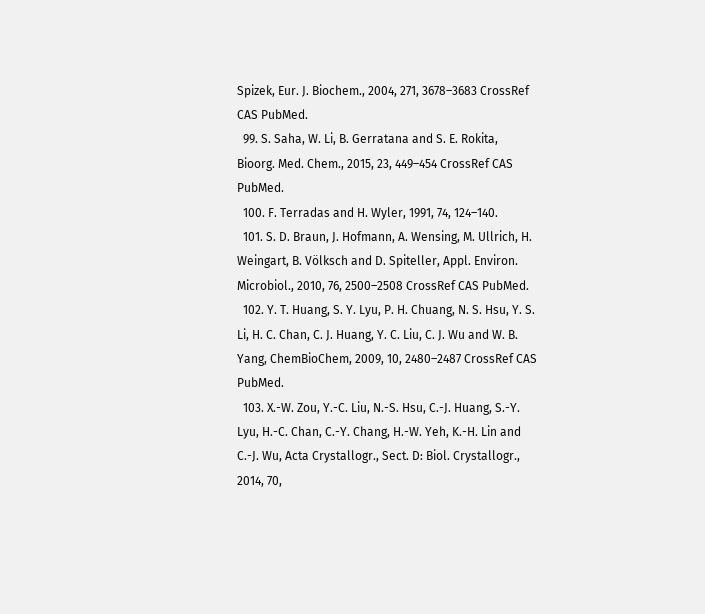Spizek, Eur. J. Biochem., 2004, 271, 3678–3683 CrossRef CAS PubMed.
  99. S. Saha, W. Li, B. Gerratana and S. E. Rokita, Bioorg. Med. Chem., 2015, 23, 449–454 CrossRef CAS PubMed.
  100. F. Terradas and H. Wyler, 1991, 74, 124–140.
  101. S. D. Braun, J. Hofmann, A. Wensing, M. Ullrich, H. Weingart, B. Völksch and D. Spiteller, Appl. Environ. Microbiol., 2010, 76, 2500–2508 CrossRef CAS PubMed.
  102. Y. T. Huang, S. Y. Lyu, P. H. Chuang, N. S. Hsu, Y. S. Li, H. C. Chan, C. J. Huang, Y. C. Liu, C. J. Wu and W. B. Yang, ChemBioChem, 2009, 10, 2480–2487 CrossRef CAS PubMed.
  103. X.-W. Zou, Y.-C. Liu, N.-S. Hsu, C.-J. Huang, S.-Y. Lyu, H.-C. Chan, C.-Y. Chang, H.-W. Yeh, K.-H. Lin and C.-J. Wu, Acta Crystallogr., Sect. D: Biol. Crystallogr., 2014, 70,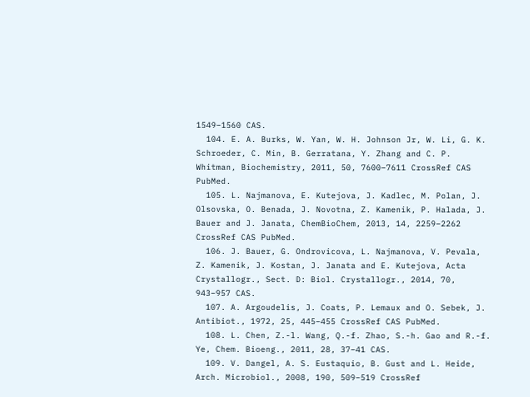1549–1560 CAS.
  104. E. A. Burks, W. Yan, W. H. Johnson Jr, W. Li, G. K. Schroeder, C. Min, B. Gerratana, Y. Zhang and C. P. Whitman, Biochemistry, 2011, 50, 7600–7611 CrossRef CAS PubMed.
  105. L. Najmanova, E. Kutejova, J. Kadlec, M. Polan, J. Olsovska, O. Benada, J. Novotna, Z. Kamenik, P. Halada, J. Bauer and J. Janata, ChemBioChem, 2013, 14, 2259–2262 CrossRef CAS PubMed.
  106. J. Bauer, G. Ondrovicova, L. Najmanova, V. Pevala, Z. Kamenik, J. Kostan, J. Janata and E. Kutejova, Acta Crystallogr., Sect. D: Biol. Crystallogr., 2014, 70, 943–957 CAS.
  107. A. Argoudelis, J. Coats, P. Lemaux and O. Sebek, J. Antibiot., 1972, 25, 445–455 CrossRef CAS PubMed.
  108. L. Chen, Z.-l. Wang, Q.-f. Zhao, S.-h. Gao and R.-f. Ye, Chem. Bioeng., 2011, 28, 37–41 CAS.
  109. V. Dangel, A. S. Eustaquio, B. Gust and L. Heide, Arch. Microbiol., 2008, 190, 509–519 CrossRef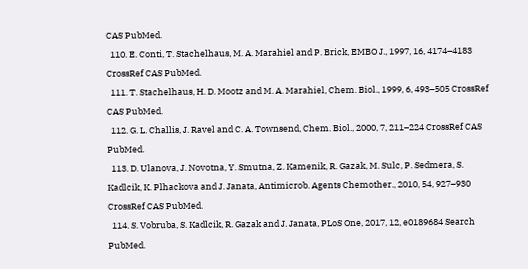CAS PubMed.
  110. E. Conti, T. Stachelhaus, M. A. Marahiel and P. Brick, EMBO J., 1997, 16, 4174–4183 CrossRef CAS PubMed.
  111. T. Stachelhaus, H. D. Mootz and M. A. Marahiel, Chem. Biol., 1999, 6, 493–505 CrossRef CAS PubMed.
  112. G. L. Challis, J. Ravel and C. A. Townsend, Chem. Biol., 2000, 7, 211–224 CrossRef CAS PubMed.
  113. D. Ulanova, J. Novotna, Y. Smutna, Z. Kamenik, R. Gazak, M. Sulc, P. Sedmera, S. Kadlcik, K. Plhackova and J. Janata, Antimicrob. Agents Chemother., 2010, 54, 927–930 CrossRef CAS PubMed.
  114. S. Vobruba, S. Kadlcik, R. Gazak and J. Janata, PLoS One, 2017, 12, e0189684 Search PubMed.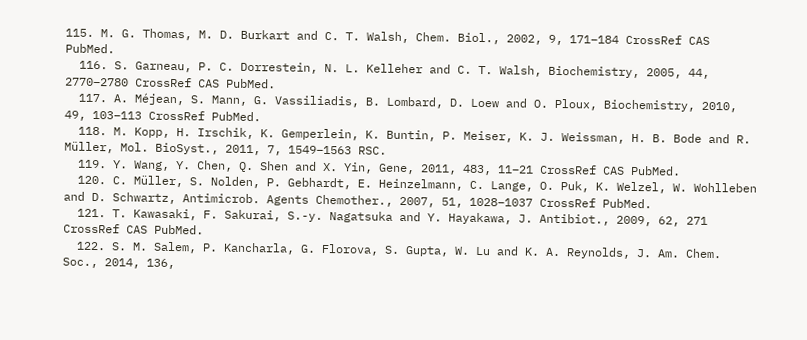115. M. G. Thomas, M. D. Burkart and C. T. Walsh, Chem. Biol., 2002, 9, 171–184 CrossRef CAS PubMed.
  116. S. Garneau, P. C. Dorrestein, N. L. Kelleher and C. T. Walsh, Biochemistry, 2005, 44, 2770–2780 CrossRef CAS PubMed.
  117. A. Méjean, S. Mann, G. Vassiliadis, B. Lombard, D. Loew and O. Ploux, Biochemistry, 2010, 49, 103–113 CrossRef PubMed.
  118. M. Kopp, H. Irschik, K. Gemperlein, K. Buntin, P. Meiser, K. J. Weissman, H. B. Bode and R. Müller, Mol. BioSyst., 2011, 7, 1549–1563 RSC.
  119. Y. Wang, Y. Chen, Q. Shen and X. Yin, Gene, 2011, 483, 11–21 CrossRef CAS PubMed.
  120. C. Müller, S. Nolden, P. Gebhardt, E. Heinzelmann, C. Lange, O. Puk, K. Welzel, W. Wohlleben and D. Schwartz, Antimicrob. Agents Chemother., 2007, 51, 1028–1037 CrossRef PubMed.
  121. T. Kawasaki, F. Sakurai, S.-y. Nagatsuka and Y. Hayakawa, J. Antibiot., 2009, 62, 271 CrossRef CAS PubMed.
  122. S. M. Salem, P. Kancharla, G. Florova, S. Gupta, W. Lu and K. A. Reynolds, J. Am. Chem. Soc., 2014, 136,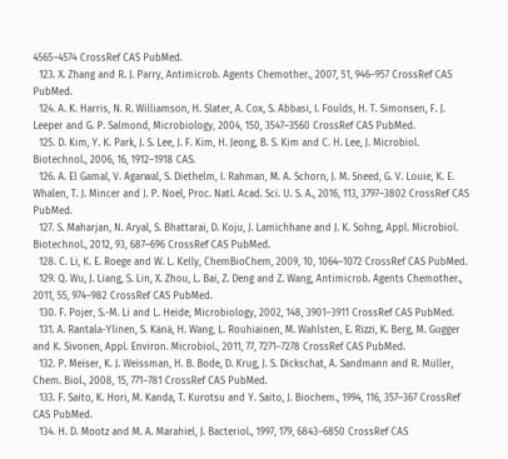4565–4574 CrossRef CAS PubMed.
  123. X. Zhang and R. J. Parry, Antimicrob. Agents Chemother., 2007, 51, 946–957 CrossRef CAS PubMed.
  124. A. K. Harris, N. R. Williamson, H. Slater, A. Cox, S. Abbasi, I. Foulds, H. T. Simonsen, F. J. Leeper and G. P. Salmond, Microbiology, 2004, 150, 3547–3560 CrossRef CAS PubMed.
  125. D. Kim, Y. K. Park, J. S. Lee, J. F. Kim, H. Jeong, B. S. Kim and C. H. Lee, J. Microbiol. Biotechnol., 2006, 16, 1912–1918 CAS.
  126. A. El Gamal, V. Agarwal, S. Diethelm, I. Rahman, M. A. Schorn, J. M. Sneed, G. V. Louie, K. E. Whalen, T. J. Mincer and J. P. Noel, Proc. Natl. Acad. Sci. U. S. A., 2016, 113, 3797–3802 CrossRef CAS PubMed.
  127. S. Maharjan, N. Aryal, S. Bhattarai, D. Koju, J. Lamichhane and J. K. Sohng, Appl. Microbiol. Biotechnol., 2012, 93, 687–696 CrossRef CAS PubMed.
  128. C. Li, K. E. Roege and W. L. Kelly, ChemBioChem, 2009, 10, 1064–1072 CrossRef CAS PubMed.
  129. Q. Wu, J. Liang, S. Lin, X. Zhou, L. Bai, Z. Deng and Z. Wang, Antimicrob. Agents Chemother., 2011, 55, 974–982 CrossRef CAS PubMed.
  130. F. Pojer, S.-M. Li and L. Heide, Microbiology, 2002, 148, 3901–3911 CrossRef CAS PubMed.
  131. A. Rantala-Ylinen, S. Känä, H. Wang, L. Rouhiainen, M. Wahlsten, E. Rizzi, K. Berg, M. Gugger and K. Sivonen, Appl. Environ. Microbiol., 2011, 77, 7271–7278 CrossRef CAS PubMed.
  132. P. Meiser, K. J. Weissman, H. B. Bode, D. Krug, J. S. Dickschat, A. Sandmann and R. Müller, Chem. Biol., 2008, 15, 771–781 CrossRef CAS PubMed.
  133. F. Saito, K. Hori, M. Kanda, T. Kurotsu and Y. Saito, J. Biochem., 1994, 116, 357–367 CrossRef CAS PubMed.
  134. H. D. Mootz and M. A. Marahiel, J. Bacteriol., 1997, 179, 6843–6850 CrossRef CAS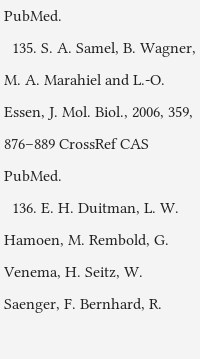PubMed.
  135. S. A. Samel, B. Wagner, M. A. Marahiel and L.-O. Essen, J. Mol. Biol., 2006, 359, 876–889 CrossRef CAS PubMed.
  136. E. H. Duitman, L. W. Hamoen, M. Rembold, G. Venema, H. Seitz, W. Saenger, F. Bernhard, R.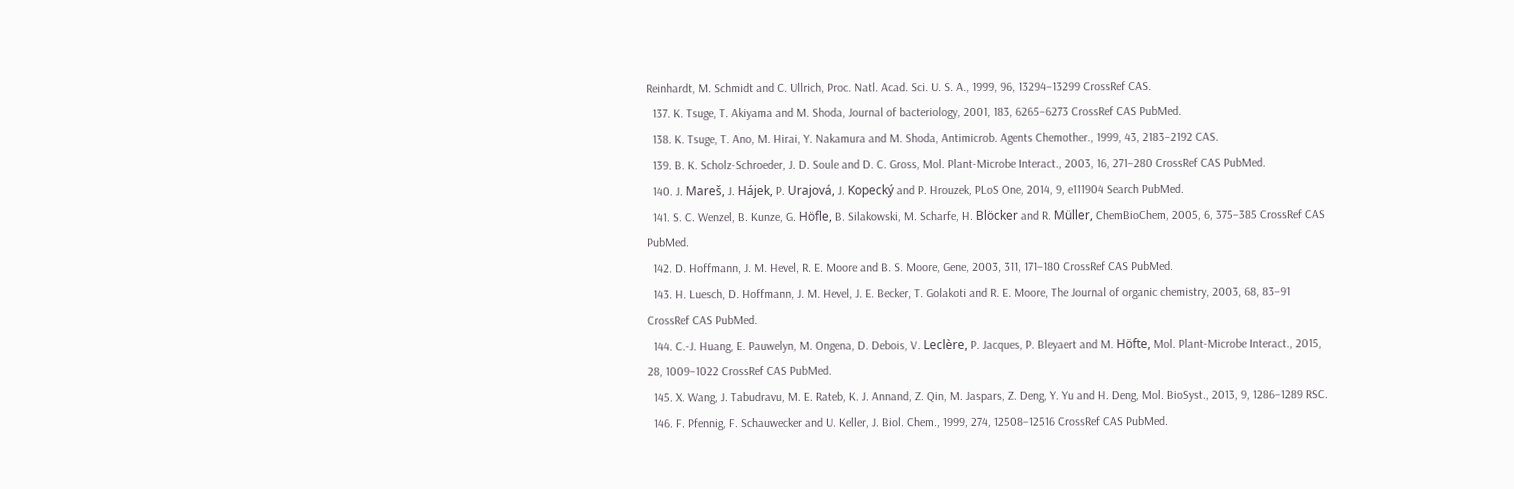Reinhardt, M. Schmidt and C. Ullrich, Proc. Natl. Acad. Sci. U. S. A., 1999, 96, 13294–13299 CrossRef CAS.
  137. K. Tsuge, T. Akiyama and M. Shoda, Journal of bacteriology, 2001, 183, 6265–6273 CrossRef CAS PubMed.
  138. K. Tsuge, T. Ano, M. Hirai, Y. Nakamura and M. Shoda, Antimicrob. Agents Chemother., 1999, 43, 2183–2192 CAS.
  139. B. K. Scholz-Schroeder, J. D. Soule and D. C. Gross, Mol. Plant-Microbe Interact., 2003, 16, 271–280 CrossRef CAS PubMed.
  140. J. Mareš, J. Hájek, P. Urajová, J. Kopecký and P. Hrouzek, PLoS One, 2014, 9, e111904 Search PubMed.
  141. S. C. Wenzel, B. Kunze, G. Höfle, B. Silakowski, M. Scharfe, H. Blöcker and R. Müller, ChemBioChem, 2005, 6, 375–385 CrossRef CAS PubMed.
  142. D. Hoffmann, J. M. Hevel, R. E. Moore and B. S. Moore, Gene, 2003, 311, 171–180 CrossRef CAS PubMed.
  143. H. Luesch, D. Hoffmann, J. M. Hevel, J. E. Becker, T. Golakoti and R. E. Moore, The Journal of organic chemistry, 2003, 68, 83–91 CrossRef CAS PubMed.
  144. C.-J. Huang, E. Pauwelyn, M. Ongena, D. Debois, V. Leclère, P. Jacques, P. Bleyaert and M. Höfte, Mol. Plant-Microbe Interact., 2015, 28, 1009–1022 CrossRef CAS PubMed.
  145. X. Wang, J. Tabudravu, M. E. Rateb, K. J. Annand, Z. Qin, M. Jaspars, Z. Deng, Y. Yu and H. Deng, Mol. BioSyst., 2013, 9, 1286–1289 RSC.
  146. F. Pfennig, F. Schauwecker and U. Keller, J. Biol. Chem., 1999, 274, 12508–12516 CrossRef CAS PubMed.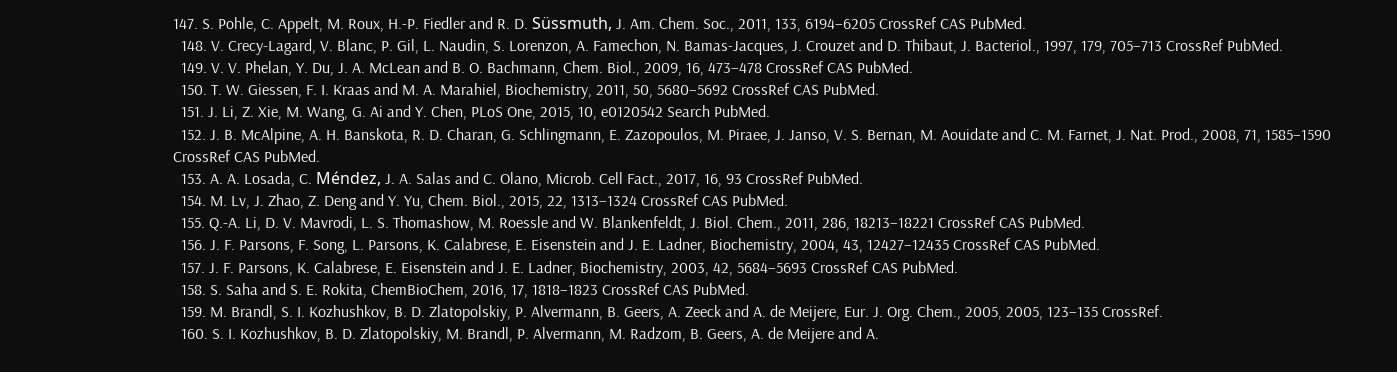147. S. Pohle, C. Appelt, M. Roux, H.-P. Fiedler and R. D. Süssmuth, J. Am. Chem. Soc., 2011, 133, 6194–6205 CrossRef CAS PubMed.
  148. V. Crecy-Lagard, V. Blanc, P. Gil, L. Naudin, S. Lorenzon, A. Famechon, N. Bamas-Jacques, J. Crouzet and D. Thibaut, J. Bacteriol., 1997, 179, 705–713 CrossRef PubMed.
  149. V. V. Phelan, Y. Du, J. A. McLean and B. O. Bachmann, Chem. Biol., 2009, 16, 473–478 CrossRef CAS PubMed.
  150. T. W. Giessen, F. I. Kraas and M. A. Marahiel, Biochemistry, 2011, 50, 5680–5692 CrossRef CAS PubMed.
  151. J. Li, Z. Xie, M. Wang, G. Ai and Y. Chen, PLoS One, 2015, 10, e0120542 Search PubMed.
  152. J. B. McAlpine, A. H. Banskota, R. D. Charan, G. Schlingmann, E. Zazopoulos, M. Piraee, J. Janso, V. S. Bernan, M. Aouidate and C. M. Farnet, J. Nat. Prod., 2008, 71, 1585–1590 CrossRef CAS PubMed.
  153. A. A. Losada, C. Méndez, J. A. Salas and C. Olano, Microb. Cell Fact., 2017, 16, 93 CrossRef PubMed.
  154. M. Lv, J. Zhao, Z. Deng and Y. Yu, Chem. Biol., 2015, 22, 1313–1324 CrossRef CAS PubMed.
  155. Q.-A. Li, D. V. Mavrodi, L. S. Thomashow, M. Roessle and W. Blankenfeldt, J. Biol. Chem., 2011, 286, 18213–18221 CrossRef CAS PubMed.
  156. J. F. Parsons, F. Song, L. Parsons, K. Calabrese, E. Eisenstein and J. E. Ladner, Biochemistry, 2004, 43, 12427–12435 CrossRef CAS PubMed.
  157. J. F. Parsons, K. Calabrese, E. Eisenstein and J. E. Ladner, Biochemistry, 2003, 42, 5684–5693 CrossRef CAS PubMed.
  158. S. Saha and S. E. Rokita, ChemBioChem, 2016, 17, 1818–1823 CrossRef CAS PubMed.
  159. M. Brandl, S. I. Kozhushkov, B. D. Zlatopolskiy, P. Alvermann, B. Geers, A. Zeeck and A. de Meijere, Eur. J. Org. Chem., 2005, 2005, 123–135 CrossRef.
  160. S. I. Kozhushkov, B. D. Zlatopolskiy, M. Brandl, P. Alvermann, M. Radzom, B. Geers, A. de Meijere and A.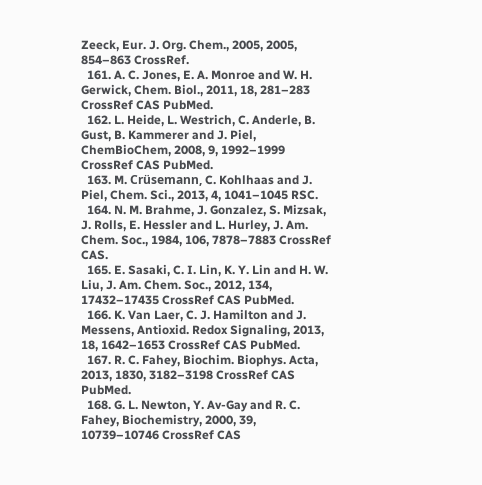Zeeck, Eur. J. Org. Chem., 2005, 2005, 854–863 CrossRef.
  161. A. C. Jones, E. A. Monroe and W. H. Gerwick, Chem. Biol., 2011, 18, 281–283 CrossRef CAS PubMed.
  162. L. Heide, L. Westrich, C. Anderle, B. Gust, B. Kammerer and J. Piel, ChemBioChem, 2008, 9, 1992–1999 CrossRef CAS PubMed.
  163. M. Crüsemann, C. Kohlhaas and J. Piel, Chem. Sci., 2013, 4, 1041–1045 RSC.
  164. N. M. Brahme, J. Gonzalez, S. Mizsak, J. Rolls, E. Hessler and L. Hurley, J. Am. Chem. Soc., 1984, 106, 7878–7883 CrossRef CAS.
  165. E. Sasaki, C. I. Lin, K. Y. Lin and H. W. Liu, J. Am. Chem. Soc., 2012, 134, 17432–17435 CrossRef CAS PubMed.
  166. K. Van Laer, C. J. Hamilton and J. Messens, Antioxid. Redox Signaling, 2013, 18, 1642–1653 CrossRef CAS PubMed.
  167. R. C. Fahey, Biochim. Biophys. Acta, 2013, 1830, 3182–3198 CrossRef CAS PubMed.
  168. G. L. Newton, Y. Av-Gay and R. C. Fahey, Biochemistry, 2000, 39, 10739–10746 CrossRef CAS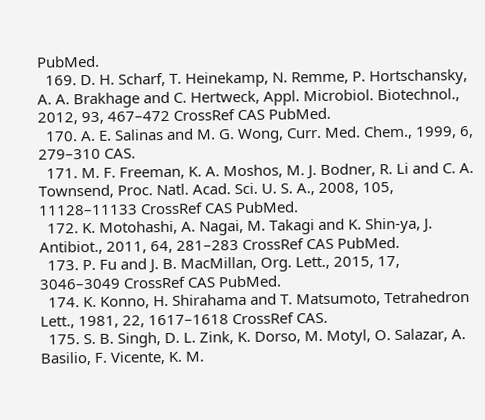PubMed.
  169. D. H. Scharf, T. Heinekamp, N. Remme, P. Hortschansky, A. A. Brakhage and C. Hertweck, Appl. Microbiol. Biotechnol., 2012, 93, 467–472 CrossRef CAS PubMed.
  170. A. E. Salinas and M. G. Wong, Curr. Med. Chem., 1999, 6, 279–310 CAS.
  171. M. F. Freeman, K. A. Moshos, M. J. Bodner, R. Li and C. A. Townsend, Proc. Natl. Acad. Sci. U. S. A., 2008, 105, 11128–11133 CrossRef CAS PubMed.
  172. K. Motohashi, A. Nagai, M. Takagi and K. Shin-ya, J. Antibiot., 2011, 64, 281–283 CrossRef CAS PubMed.
  173. P. Fu and J. B. MacMillan, Org. Lett., 2015, 17, 3046–3049 CrossRef CAS PubMed.
  174. K. Konno, H. Shirahama and T. Matsumoto, Tetrahedron Lett., 1981, 22, 1617–1618 CrossRef CAS.
  175. S. B. Singh, D. L. Zink, K. Dorso, M. Motyl, O. Salazar, A. Basilio, F. Vicente, K. M.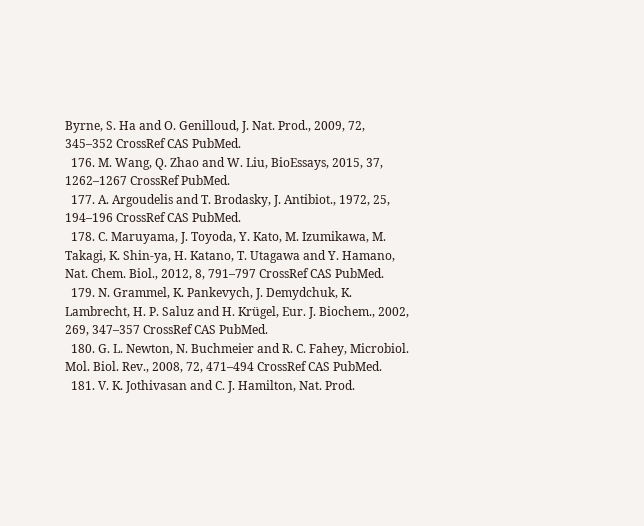Byrne, S. Ha and O. Genilloud, J. Nat. Prod., 2009, 72, 345–352 CrossRef CAS PubMed.
  176. M. Wang, Q. Zhao and W. Liu, BioEssays, 2015, 37, 1262–1267 CrossRef PubMed.
  177. A. Argoudelis and T. Brodasky, J. Antibiot., 1972, 25, 194–196 CrossRef CAS PubMed.
  178. C. Maruyama, J. Toyoda, Y. Kato, M. Izumikawa, M. Takagi, K. Shin-ya, H. Katano, T. Utagawa and Y. Hamano, Nat. Chem. Biol., 2012, 8, 791–797 CrossRef CAS PubMed.
  179. N. Grammel, K. Pankevych, J. Demydchuk, K. Lambrecht, H. P. Saluz and H. Krügel, Eur. J. Biochem., 2002, 269, 347–357 CrossRef CAS PubMed.
  180. G. L. Newton, N. Buchmeier and R. C. Fahey, Microbiol. Mol. Biol. Rev., 2008, 72, 471–494 CrossRef CAS PubMed.
  181. V. K. Jothivasan and C. J. Hamilton, Nat. Prod.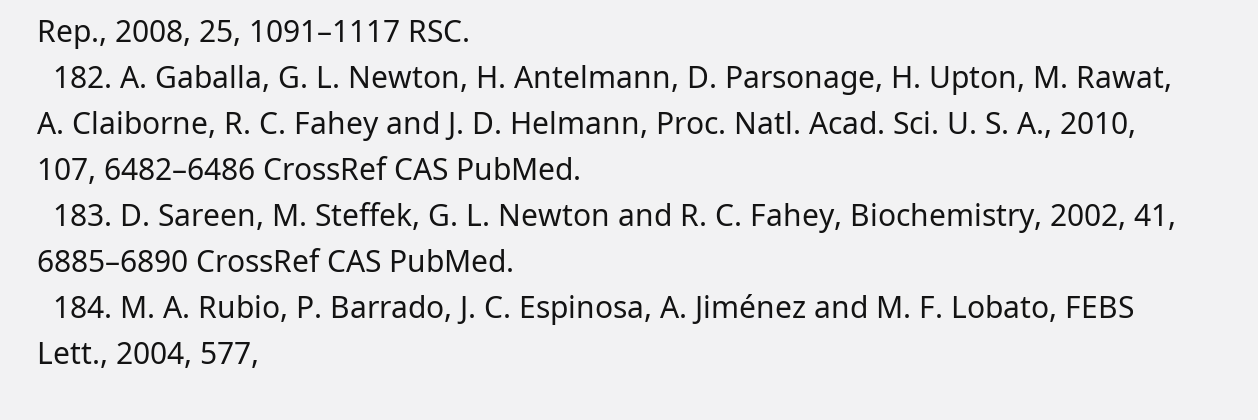Rep., 2008, 25, 1091–1117 RSC.
  182. A. Gaballa, G. L. Newton, H. Antelmann, D. Parsonage, H. Upton, M. Rawat, A. Claiborne, R. C. Fahey and J. D. Helmann, Proc. Natl. Acad. Sci. U. S. A., 2010, 107, 6482–6486 CrossRef CAS PubMed.
  183. D. Sareen, M. Steffek, G. L. Newton and R. C. Fahey, Biochemistry, 2002, 41, 6885–6890 CrossRef CAS PubMed.
  184. M. A. Rubio, P. Barrado, J. C. Espinosa, A. Jiménez and M. F. Lobato, FEBS Lett., 2004, 577,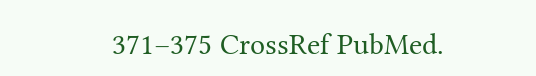371–375 CrossRef PubMed.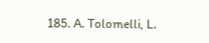185. A. Tolomelli, L.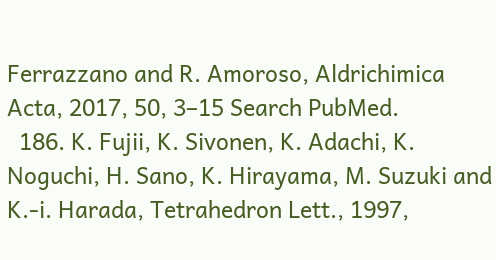Ferrazzano and R. Amoroso, Aldrichimica Acta, 2017, 50, 3–15 Search PubMed.
  186. K. Fujii, K. Sivonen, K. Adachi, K. Noguchi, H. Sano, K. Hirayama, M. Suzuki and K.-i. Harada, Tetrahedron Lett., 1997,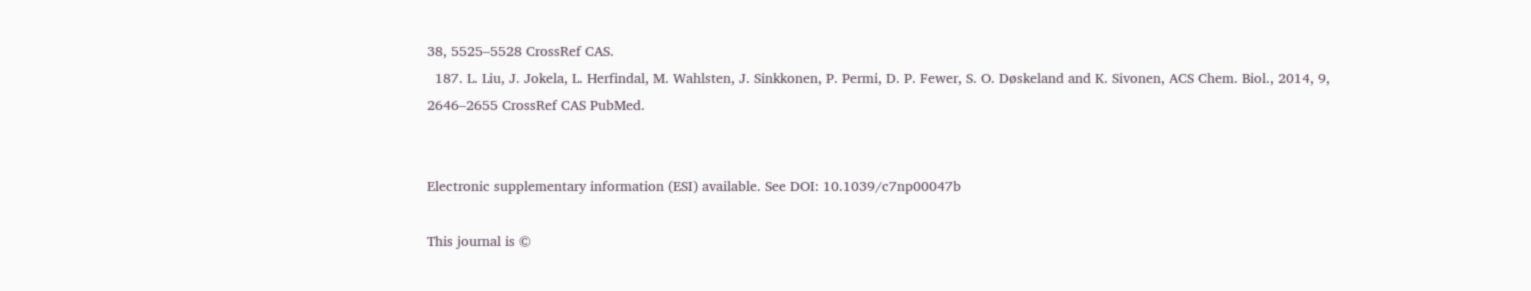38, 5525–5528 CrossRef CAS.
  187. L. Liu, J. Jokela, L. Herfindal, M. Wahlsten, J. Sinkkonen, P. Permi, D. P. Fewer, S. O. Døskeland and K. Sivonen, ACS Chem. Biol., 2014, 9, 2646–2655 CrossRef CAS PubMed.


Electronic supplementary information (ESI) available. See DOI: 10.1039/c7np00047b

This journal is ©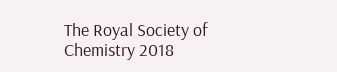The Royal Society of Chemistry 2018